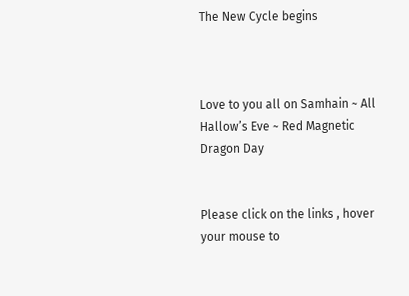The New Cycle begins



Love to you all on Samhain ~ All Hallow’s Eve ~ Red Magnetic Dragon Day


Please click on the links , hover your mouse to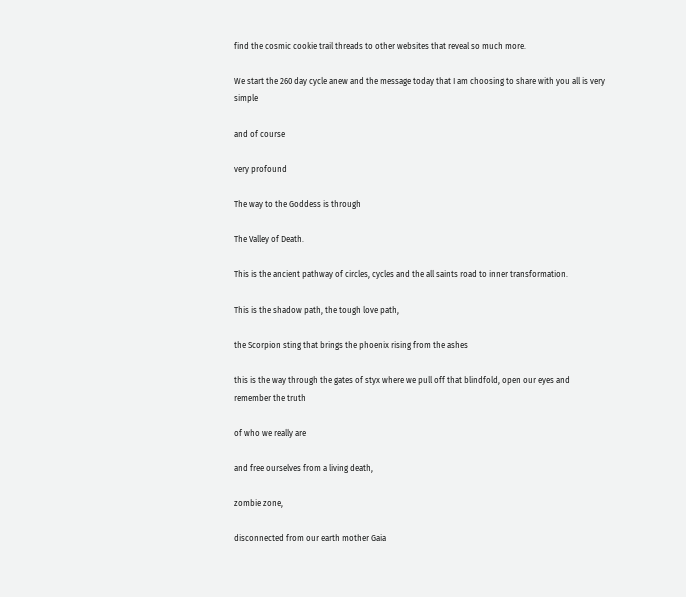find the cosmic cookie trail threads to other websites that reveal so much more.

We start the 260 day cycle anew and the message today that I am choosing to share with you all is very simple

and of course

very profound

The way to the Goddess is through

The Valley of Death.

This is the ancient pathway of circles, cycles and the all saints road to inner transformation.

This is the shadow path, the tough love path,

the Scorpion sting that brings the phoenix rising from the ashes

this is the way through the gates of styx where we pull off that blindfold, open our eyes and remember the truth

of who we really are

and free ourselves from a living death,

zombie zone,

disconnected from our earth mother Gaia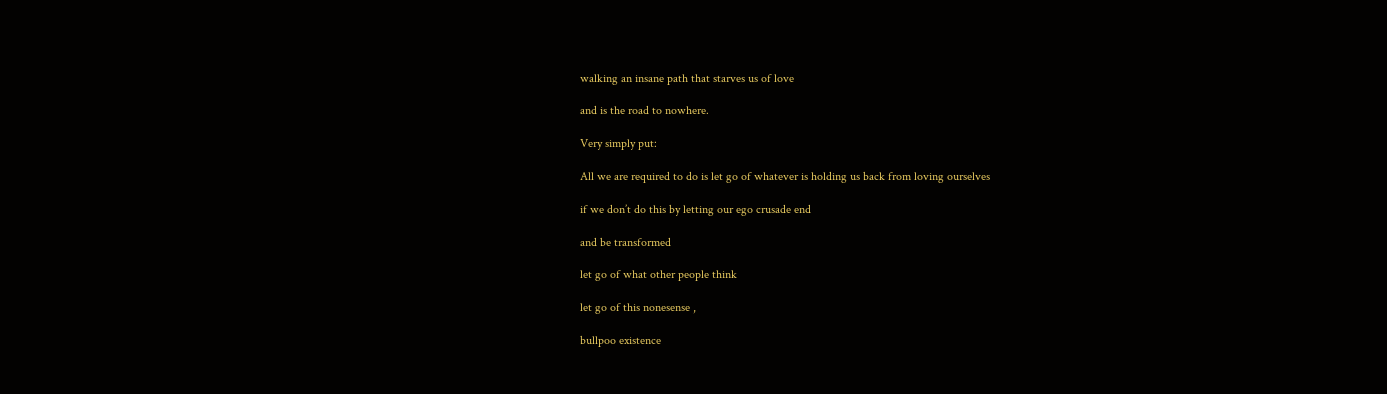walking an insane path that starves us of love

and is the road to nowhere.

Very simply put:

All we are required to do is let go of whatever is holding us back from loving ourselves

if we don’t do this by letting our ego crusade end

and be transformed

let go of what other people think

let go of this nonesense ,

bullpoo existence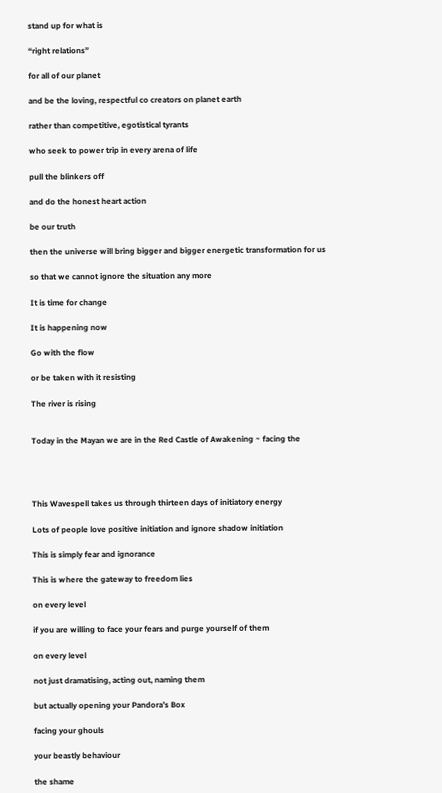stand up for what is

“right relations”

for all of our planet

and be the loving, respectful co creators on planet earth

rather than competitive, egotistical tyrants

who seek to power trip in every arena of life

pull the blinkers off

and do the honest heart action

be our truth

then the universe will bring bigger and bigger energetic transformation for us

so that we cannot ignore the situation any more

It is time for change

It is happening now

Go with the flow

or be taken with it resisting

The river is rising


Today in the Mayan we are in the Red Castle of Awakening ~ facing the




This Wavespell takes us through thirteen days of initiatory energy

Lots of people love positive initiation and ignore shadow initiation

This is simply fear and ignorance

This is where the gateway to freedom lies

on every level

if you are willing to face your fears and purge yourself of them

on every level

not just dramatising, acting out, naming them

but actually opening your Pandora’s Box

facing your ghouls

your beastly behaviour

the shame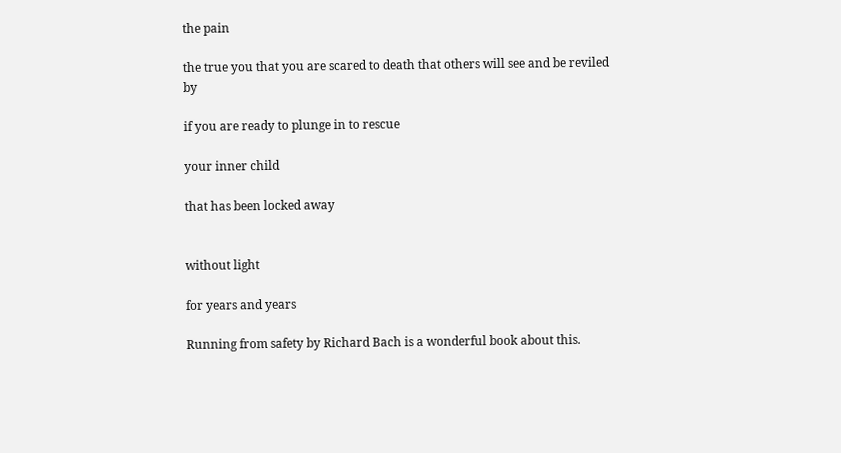the pain

the true you that you are scared to death that others will see and be reviled by

if you are ready to plunge in to rescue

your inner child

that has been locked away


without light

for years and years

Running from safety by Richard Bach is a wonderful book about this.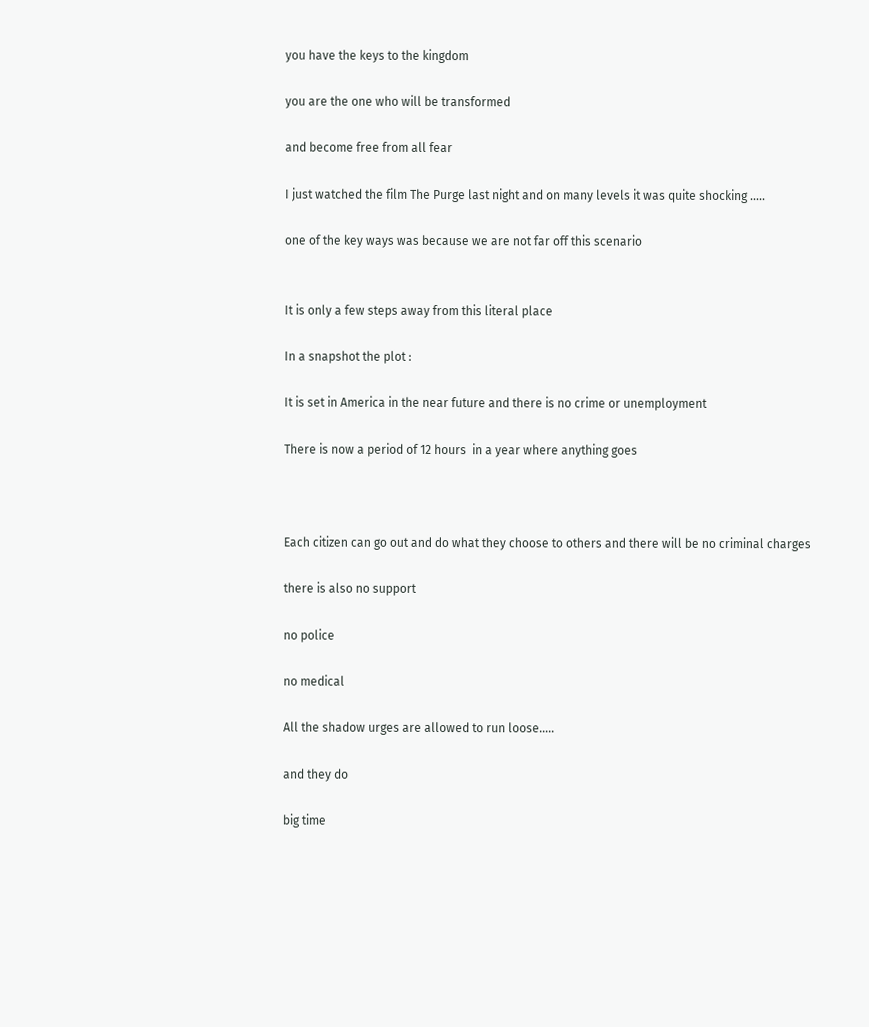you have the keys to the kingdom

you are the one who will be transformed

and become free from all fear

I just watched the film The Purge last night and on many levels it was quite shocking …..

one of the key ways was because we are not far off this scenario


It is only a few steps away from this literal place

In a snapshot the plot :

It is set in America in the near future and there is no crime or unemployment

There is now a period of 12 hours  in a year where anything goes



Each citizen can go out and do what they choose to others and there will be no criminal charges

there is also no support

no police

no medical

All the shadow urges are allowed to run loose…..

and they do

big time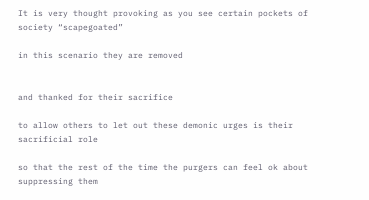It is very thought provoking as you see certain pockets of society “scapegoated”

in this scenario they are removed


and thanked for their sacrifice

to allow others to let out these demonic urges is their sacrificial role

so that the rest of the time the purgers can feel ok about suppressing them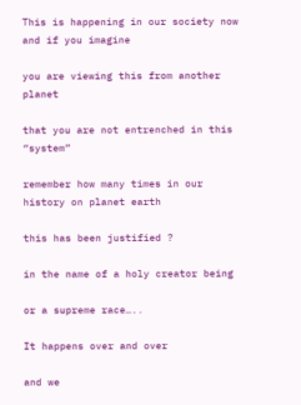This is happening in our society now and if you imagine

you are viewing this from another planet

that you are not entrenched in this “system”

remember how many times in our history on planet earth

this has been justified ?

in the name of a holy creator being

or a supreme race…..

It happens over and over

and we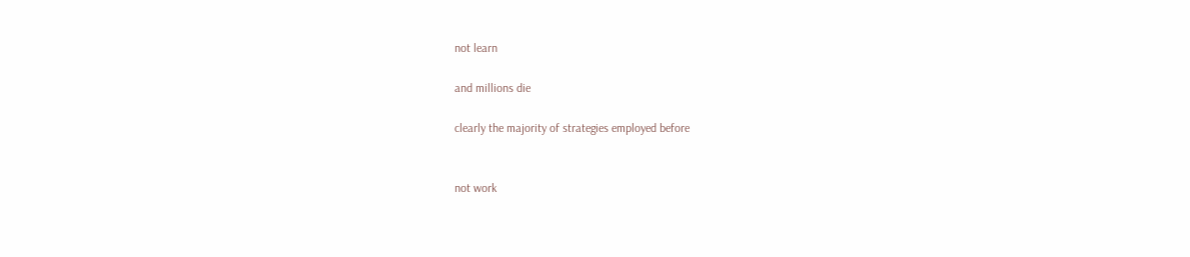not learn

and millions die

clearly the majority of strategies employed before


not work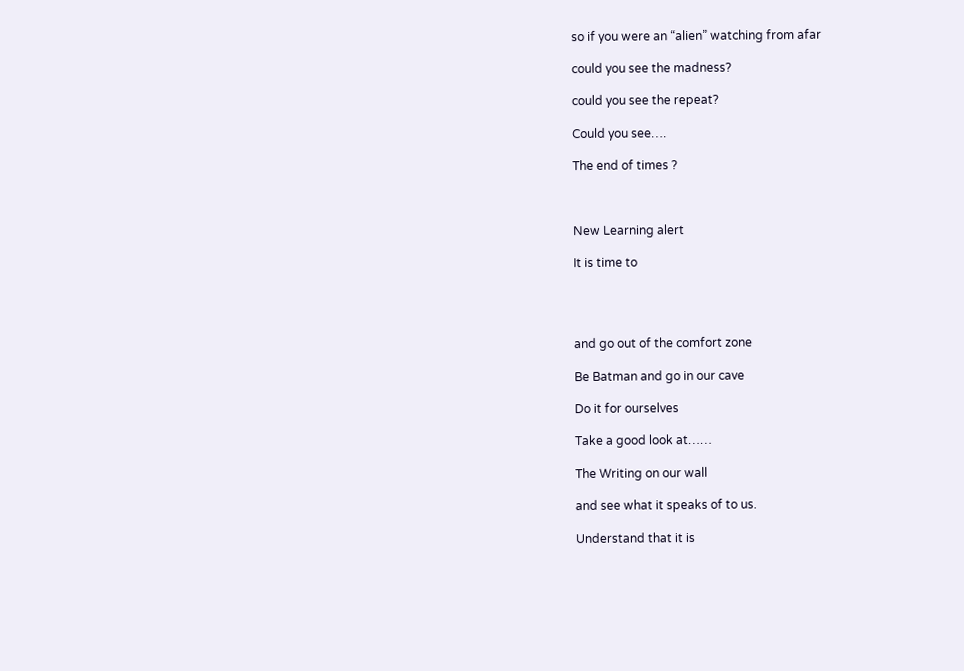so if you were an “alien” watching from afar

could you see the madness?

could you see the repeat?

Could you see….

The end of times ?



New Learning alert

It is time to




and go out of the comfort zone

Be Batman and go in our cave

Do it for ourselves

Take a good look at……

The Writing on our wall

and see what it speaks of to us.

Understand that it is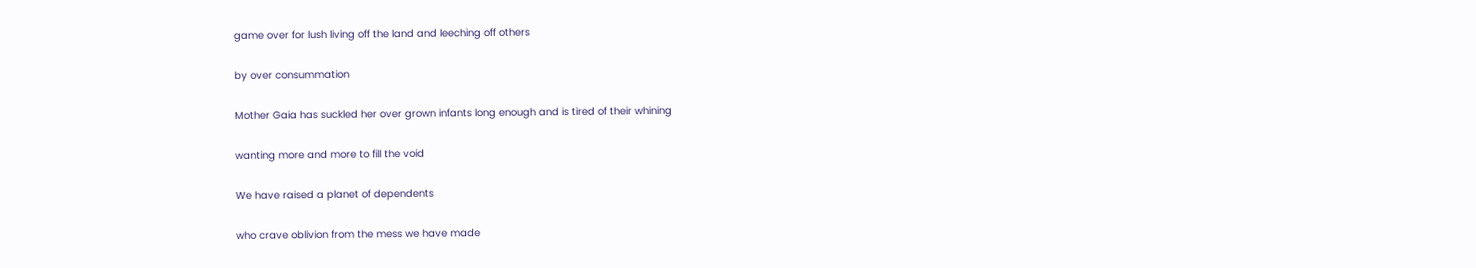game over for lush living off the land and leeching off others

by over consummation

Mother Gaia has suckled her over grown infants long enough and is tired of their whining

wanting more and more to fill the void

We have raised a planet of dependents

who crave oblivion from the mess we have made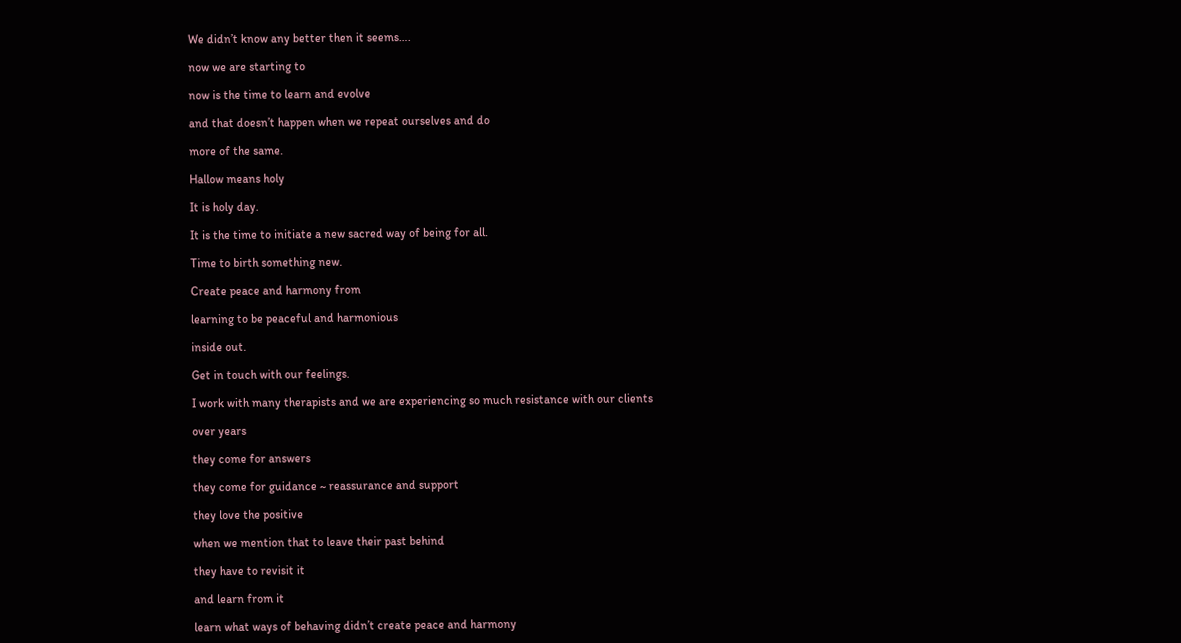We didn’t know any better then it seems….

now we are starting to

now is the time to learn and evolve

and that doesn’t happen when we repeat ourselves and do

more of the same.

Hallow means holy

It is holy day.

It is the time to initiate a new sacred way of being for all.

Time to birth something new.

Create peace and harmony from

learning to be peaceful and harmonious

inside out.

Get in touch with our feelings.

I work with many therapists and we are experiencing so much resistance with our clients

over years

they come for answers

they come for guidance ~ reassurance and support

they love the positive

when we mention that to leave their past behind

they have to revisit it

and learn from it

learn what ways of behaving didn’t create peace and harmony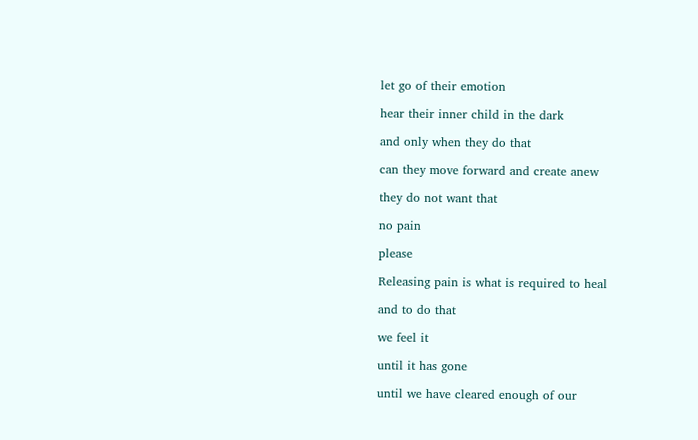let go of their emotion

hear their inner child in the dark

and only when they do that

can they move forward and create anew

they do not want that

no pain

please

Releasing pain is what is required to heal

and to do that

we feel it

until it has gone

until we have cleared enough of our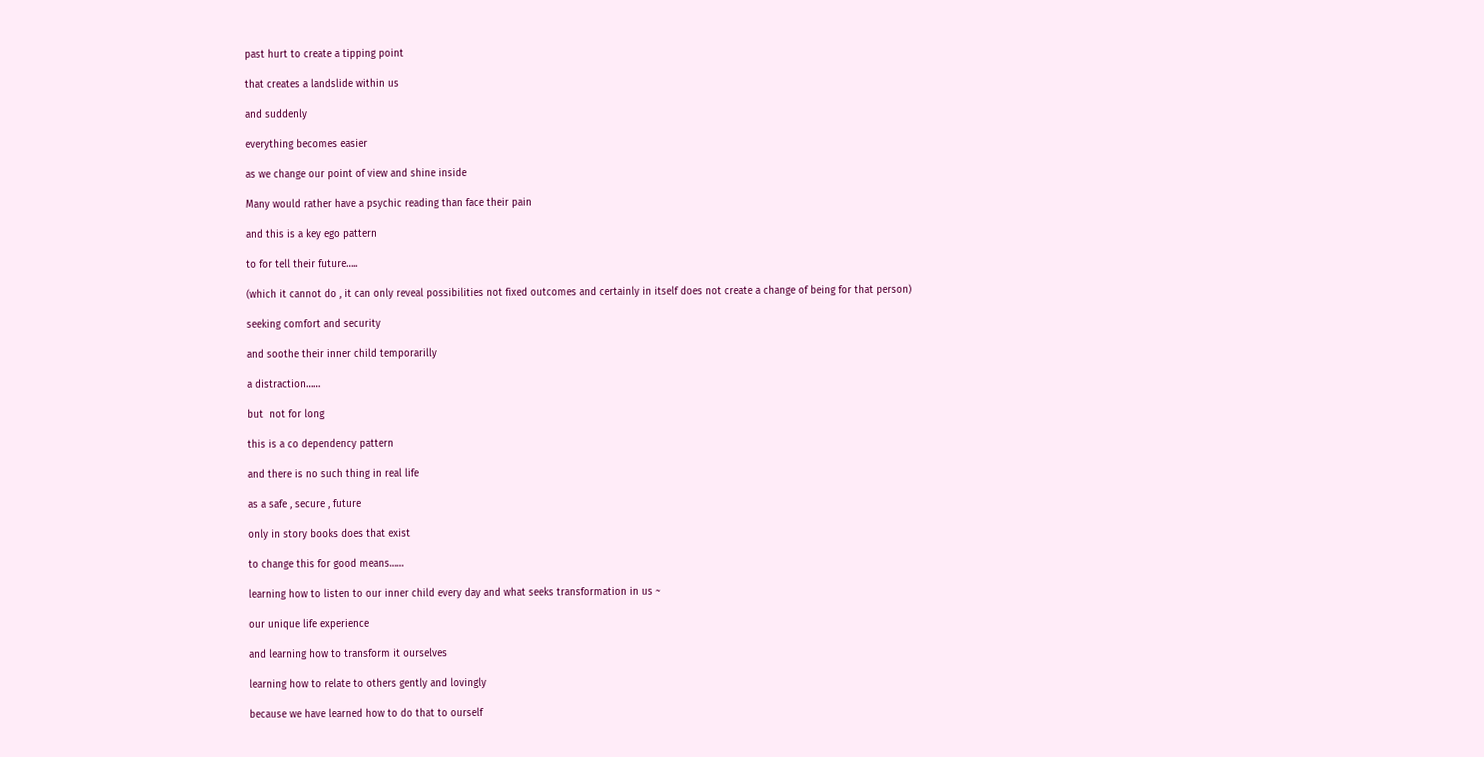past hurt to create a tipping point

that creates a landslide within us

and suddenly

everything becomes easier

as we change our point of view and shine inside

Many would rather have a psychic reading than face their pain

and this is a key ego pattern

to for tell their future…..

(which it cannot do , it can only reveal possibilities not fixed outcomes and certainly in itself does not create a change of being for that person)

seeking comfort and security

and soothe their inner child temporarilly

a distraction……

but  not for long

this is a co dependency pattern

and there is no such thing in real life

as a safe , secure , future

only in story books does that exist

to change this for good means……

learning how to listen to our inner child every day and what seeks transformation in us ~

our unique life experience

and learning how to transform it ourselves

learning how to relate to others gently and lovingly

because we have learned how to do that to ourself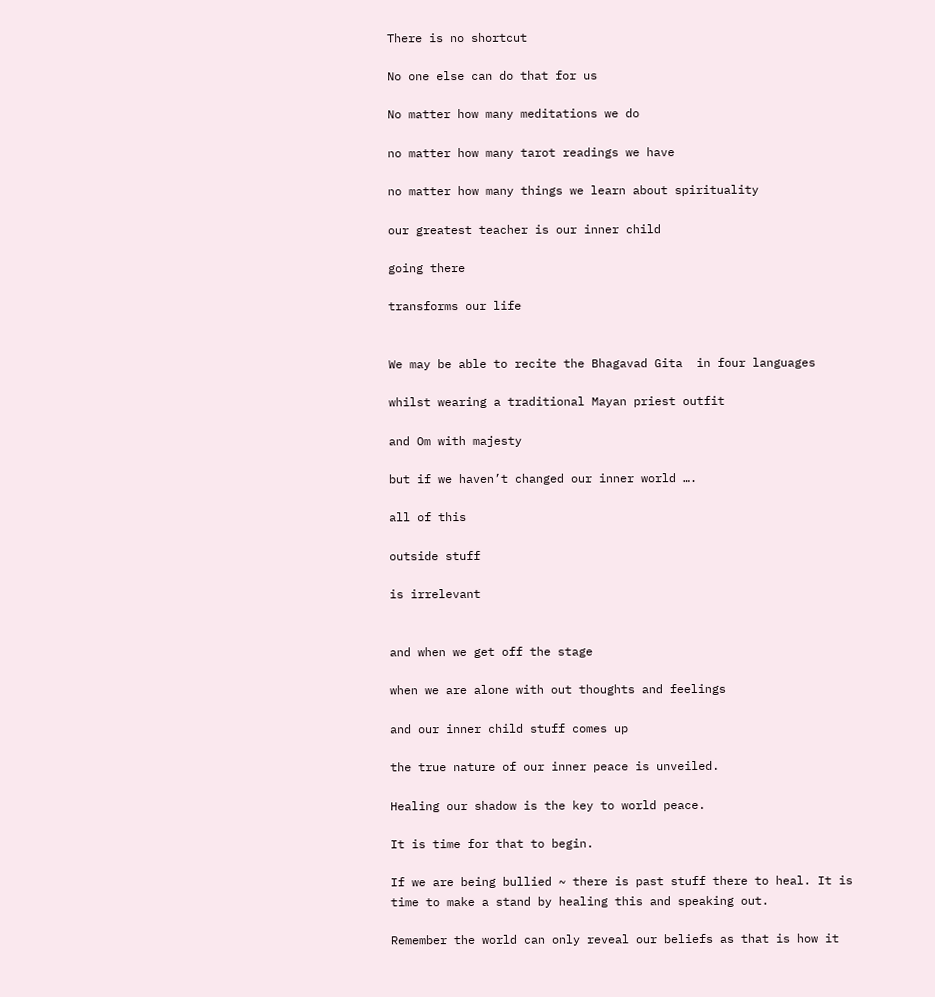There is no shortcut

No one else can do that for us

No matter how many meditations we do

no matter how many tarot readings we have

no matter how many things we learn about spirituality

our greatest teacher is our inner child

going there

transforms our life


We may be able to recite the Bhagavad Gita  in four languages

whilst wearing a traditional Mayan priest outfit

and Om with majesty

but if we haven’t changed our inner world ….

all of this

outside stuff

is irrelevant


and when we get off the stage

when we are alone with out thoughts and feelings

and our inner child stuff comes up

the true nature of our inner peace is unveiled.

Healing our shadow is the key to world peace.

It is time for that to begin.

If we are being bullied ~ there is past stuff there to heal. It is time to make a stand by healing this and speaking out.

Remember the world can only reveal our beliefs as that is how it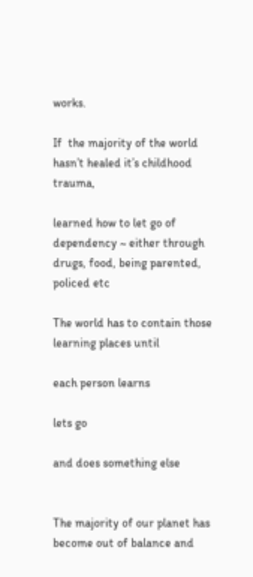works.

If  the majority of the world hasn’t healed it’s childhood trauma,

learned how to let go of dependency ~ either through drugs, food, being parented, policed etc

The world has to contain those learning places until

each person learns

lets go

and does something else


The majority of our planet has become out of balance and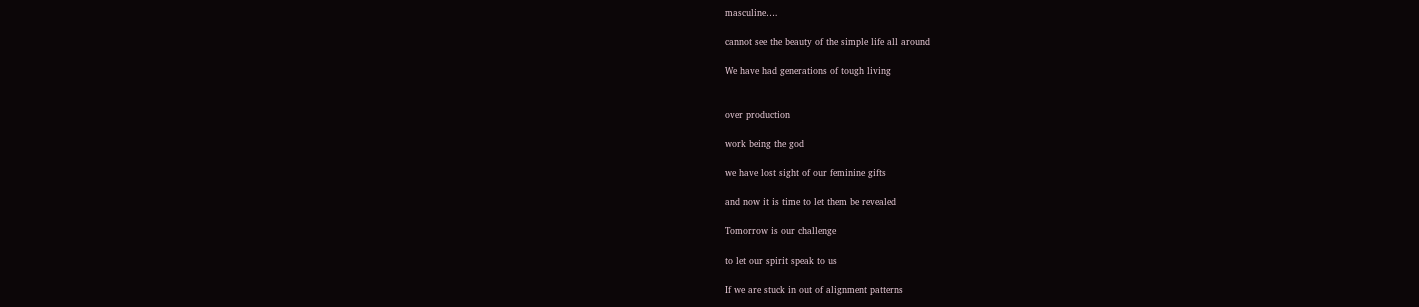masculine….

cannot see the beauty of the simple life all around

We have had generations of tough living


over production

work being the god

we have lost sight of our feminine gifts

and now it is time to let them be revealed

Tomorrow is our challenge

to let our spirit speak to us

If we are stuck in out of alignment patterns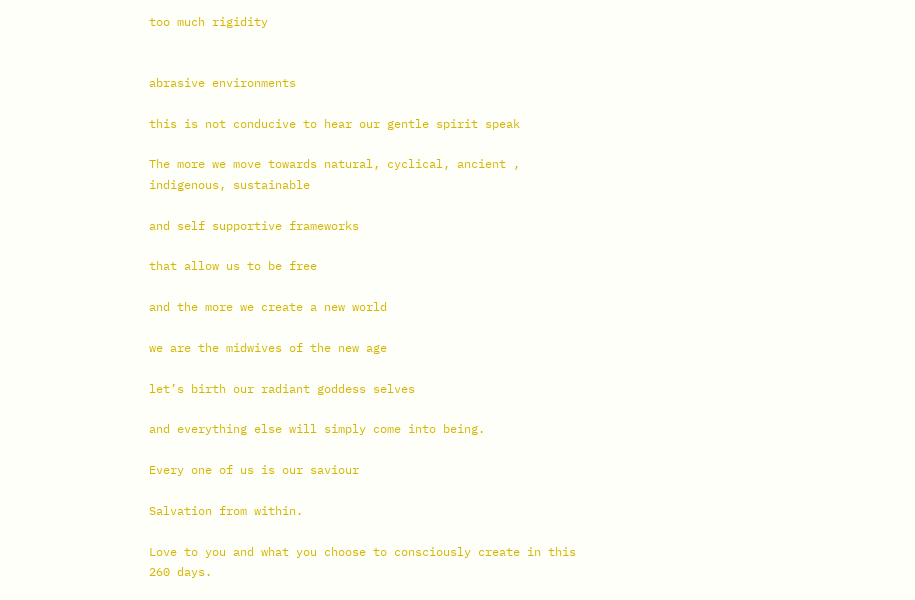too much rigidity


abrasive environments

this is not conducive to hear our gentle spirit speak

The more we move towards natural, cyclical, ancient , indigenous, sustainable

and self supportive frameworks

that allow us to be free

and the more we create a new world

we are the midwives of the new age

let’s birth our radiant goddess selves

and everything else will simply come into being.

Every one of us is our saviour

Salvation from within.

Love to you and what you choose to consciously create in this 260 days.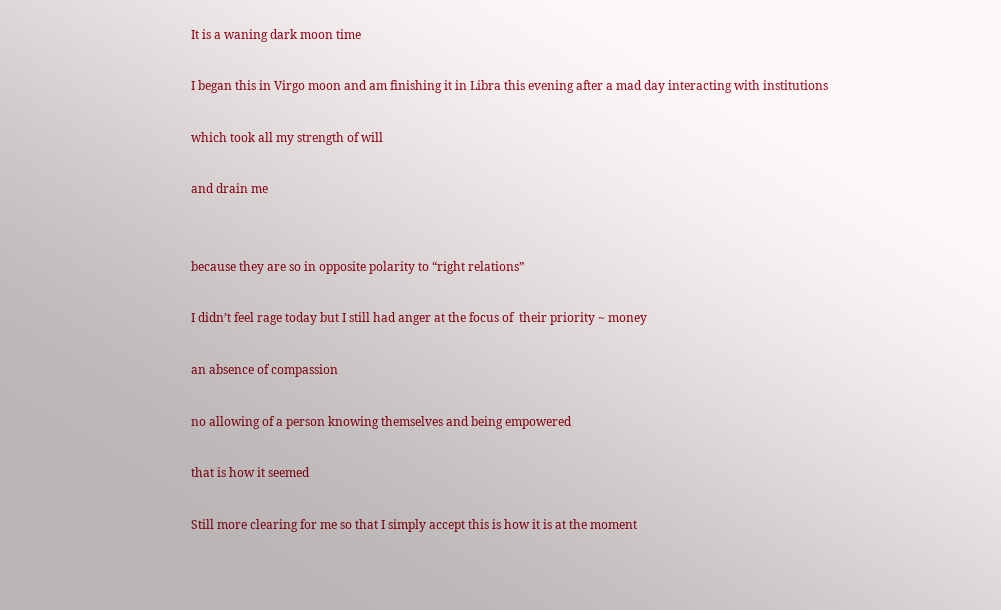It is a waning dark moon time

I began this in Virgo moon and am finishing it in Libra this evening after a mad day interacting with institutions

which took all my strength of will

and drain me


because they are so in opposite polarity to “right relations”

I didn’t feel rage today but I still had anger at the focus of  their priority ~ money

an absence of compassion

no allowing of a person knowing themselves and being empowered

that is how it seemed

Still more clearing for me so that I simply accept this is how it is at the moment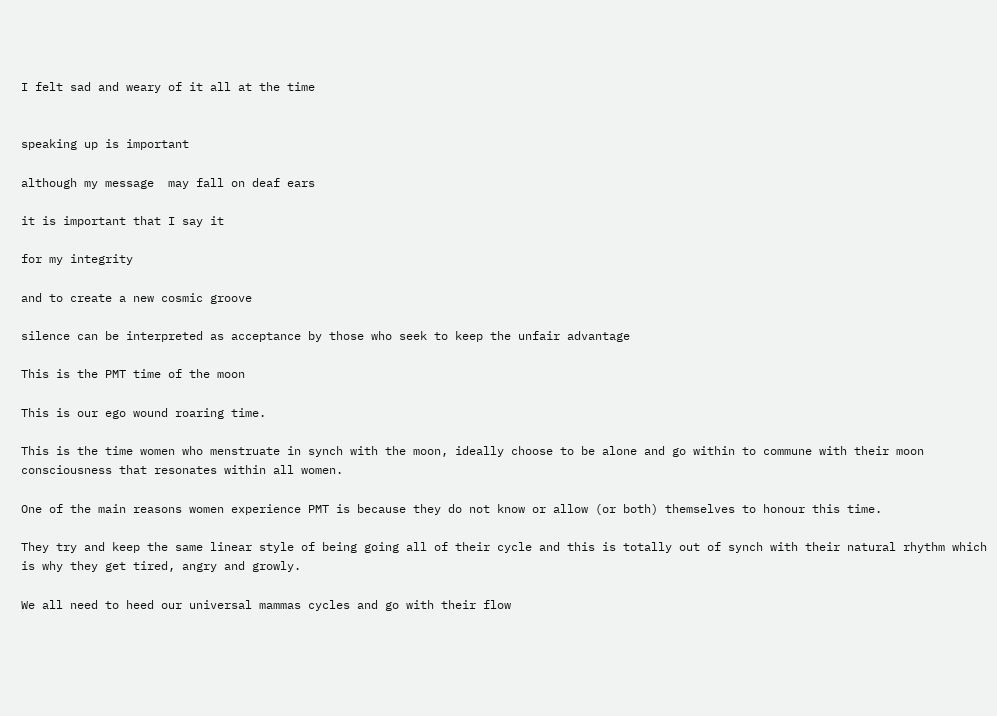I felt sad and weary of it all at the time


speaking up is important

although my message  may fall on deaf ears

it is important that I say it

for my integrity

and to create a new cosmic groove

silence can be interpreted as acceptance by those who seek to keep the unfair advantage

This is the PMT time of the moon

This is our ego wound roaring time.

This is the time women who menstruate in synch with the moon, ideally choose to be alone and go within to commune with their moon consciousness that resonates within all women.

One of the main reasons women experience PMT is because they do not know or allow (or both) themselves to honour this time.

They try and keep the same linear style of being going all of their cycle and this is totally out of synch with their natural rhythm which is why they get tired, angry and growly.

We all need to heed our universal mammas cycles and go with their flow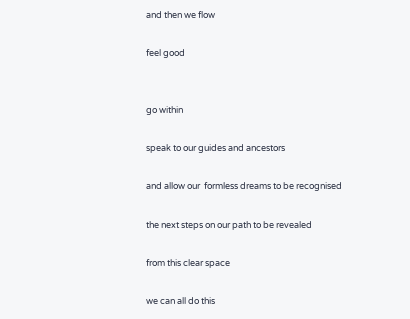and then we flow

feel good


go within

speak to our guides and ancestors

and allow our  formless dreams to be recognised

the next steps on our path to be revealed

from this clear space

we can all do this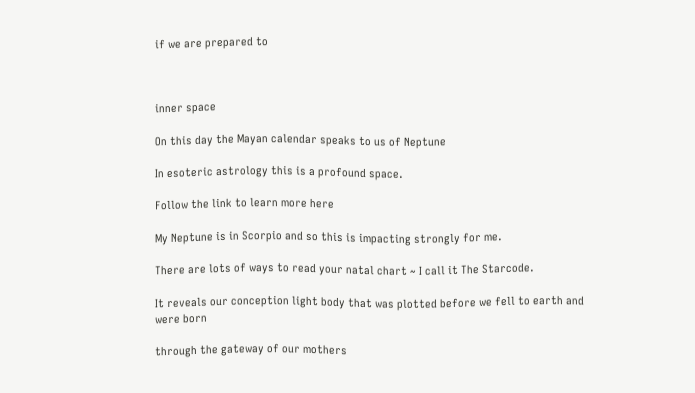if we are prepared to



inner space

On this day the Mayan calendar speaks to us of Neptune

In esoteric astrology this is a profound space.

Follow the link to learn more here

My Neptune is in Scorpio and so this is impacting strongly for me.

There are lots of ways to read your natal chart ~ I call it The Starcode.

It reveals our conception light body that was plotted before we fell to earth and were born

through the gateway of our mothers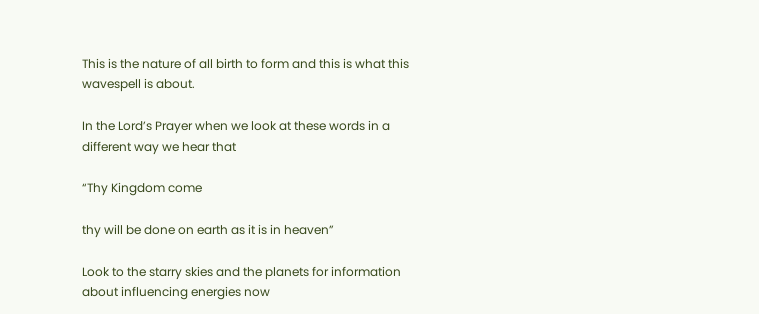This is the nature of all birth to form and this is what this wavespell is about.

In the Lord’s Prayer when we look at these words in a different way we hear that

“Thy Kingdom come

thy will be done on earth as it is in heaven”

Look to the starry skies and the planets for information about influencing energies now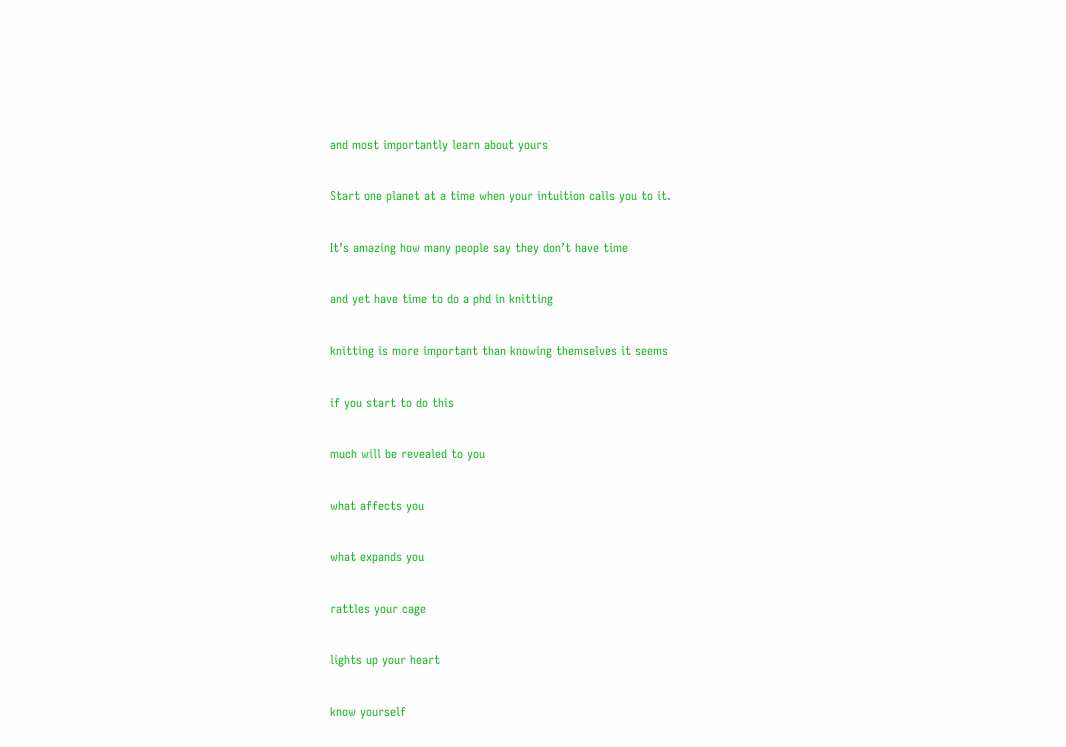and most importantly learn about yours

Start one planet at a time when your intuition calls you to it.

It’s amazing how many people say they don’t have time

and yet have time to do a phd in knitting

knitting is more important than knowing themselves it seems

if you start to do this

much will be revealed to you

what affects you

what expands you

rattles your cage

lights up your heart

know yourself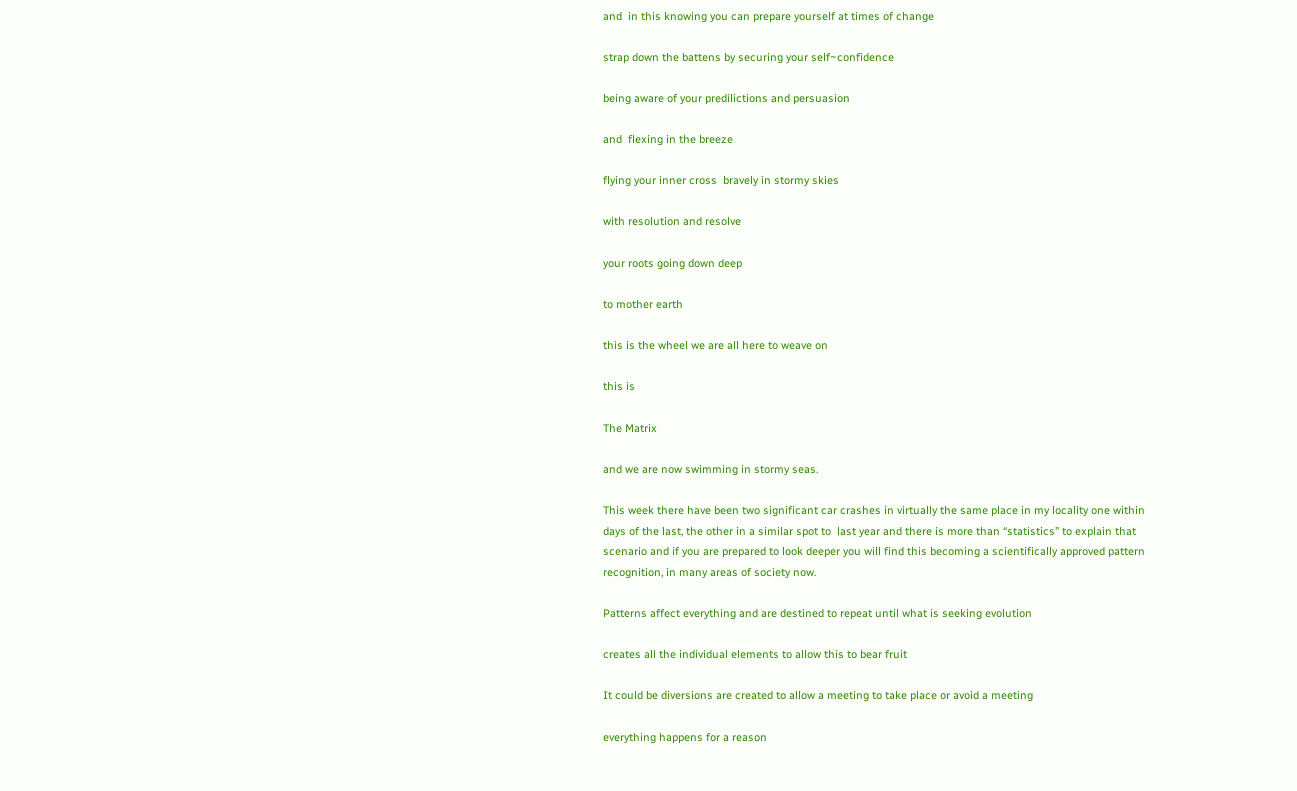and  in this knowing you can prepare yourself at times of change

strap down the battens by securing your self~confidence

being aware of your predilictions and persuasion

and  flexing in the breeze

flying your inner cross  bravely in stormy skies

with resolution and resolve

your roots going down deep

to mother earth

this is the wheel we are all here to weave on

this is

The Matrix

and we are now swimming in stormy seas.

This week there have been two significant car crashes in virtually the same place in my locality one within days of the last, the other in a similar spot to  last year and there is more than “statistics” to explain that scenario and if you are prepared to look deeper you will find this becoming a scientifically approved pattern recognition, in many areas of society now.

Patterns affect everything and are destined to repeat until what is seeking evolution

creates all the individual elements to allow this to bear fruit

It could be diversions are created to allow a meeting to take place or avoid a meeting

everything happens for a reason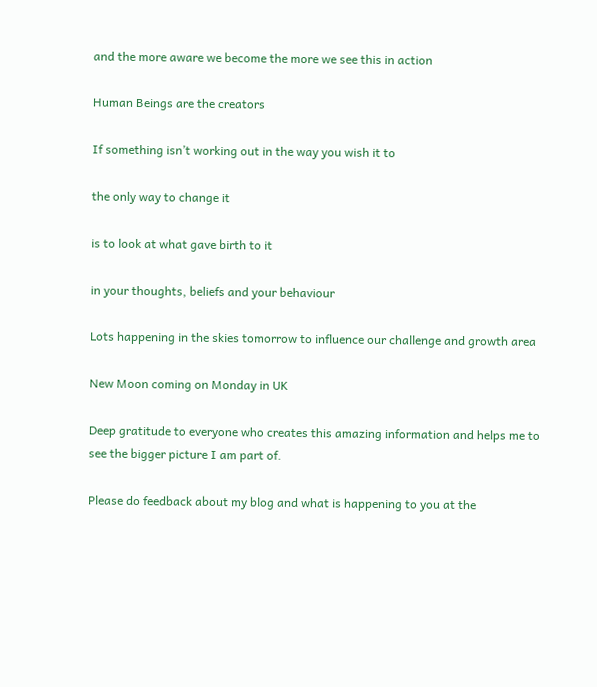and the more aware we become the more we see this in action

Human Beings are the creators

If something isn’t working out in the way you wish it to

the only way to change it

is to look at what gave birth to it

in your thoughts, beliefs and your behaviour

Lots happening in the skies tomorrow to influence our challenge and growth area

New Moon coming on Monday in UK

Deep gratitude to everyone who creates this amazing information and helps me to see the bigger picture I am part of.

Please do feedback about my blog and what is happening to you at the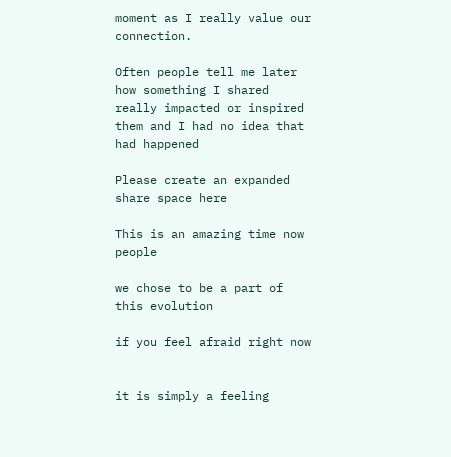moment as I really value our connection.

Often people tell me later how something I shared really impacted or inspired them and I had no idea that had happened

Please create an expanded share space here

This is an amazing time now people

we chose to be a part of this evolution

if you feel afraid right now


it is simply a feeling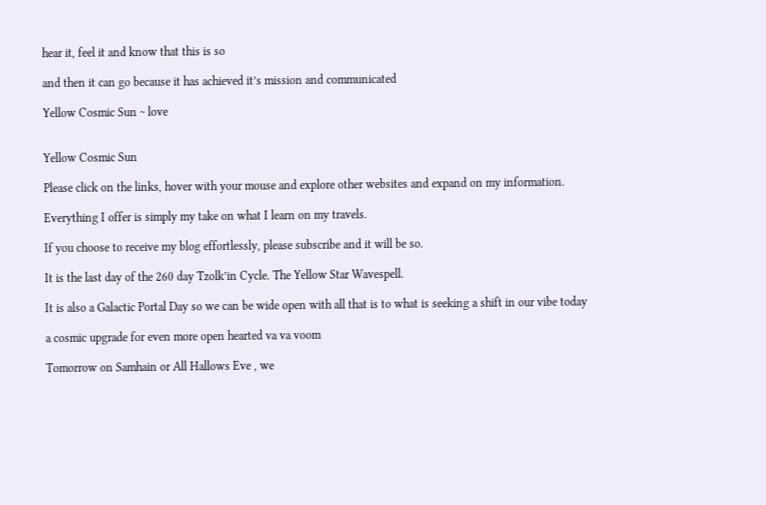hear it, feel it and know that this is so

and then it can go because it has achieved it’s mission and communicated

Yellow Cosmic Sun ~ love


Yellow Cosmic Sun

Please click on the links, hover with your mouse and explore other websites and expand on my information.

Everything I offer is simply my take on what I learn on my travels.

If you choose to receive my blog effortlessly, please subscribe and it will be so.

It is the last day of the 260 day Tzolk’in Cycle. The Yellow Star Wavespell.

It is also a Galactic Portal Day so we can be wide open with all that is to what is seeking a shift in our vibe today

a cosmic upgrade for even more open hearted va va voom

Tomorrow on Samhain or All Hallows Eve , we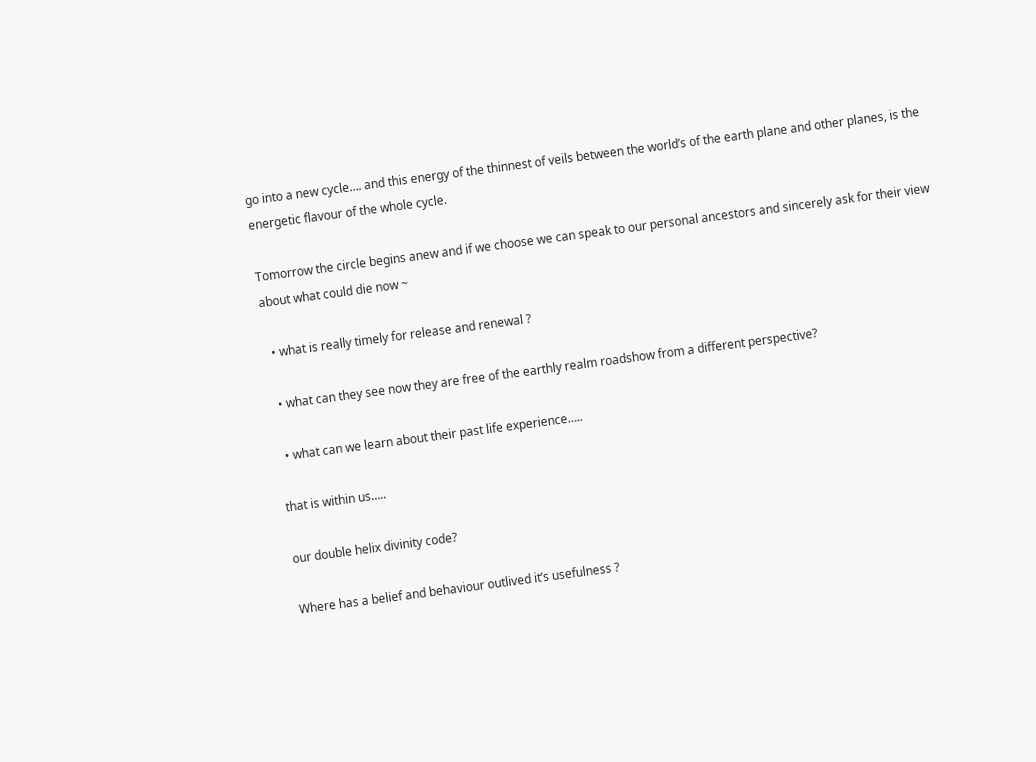go into a new cycle…. and this energy of the thinnest of veils between the world’s of the earth plane and other planes, is the energetic flavour of the whole cycle.

Tomorrow the circle begins anew and if we choose we can speak to our personal ancestors and sincerely ask for their view about what could die now ~

  • what is really timely for release and renewal ?

  • what can they see now they are free of the earthly realm roadshow from a different perspective?

  • what can we learn about their past life experience…..

that is within us…..

our double helix divinity code?

Where has a belief and behaviour outlived it’s usefulness ?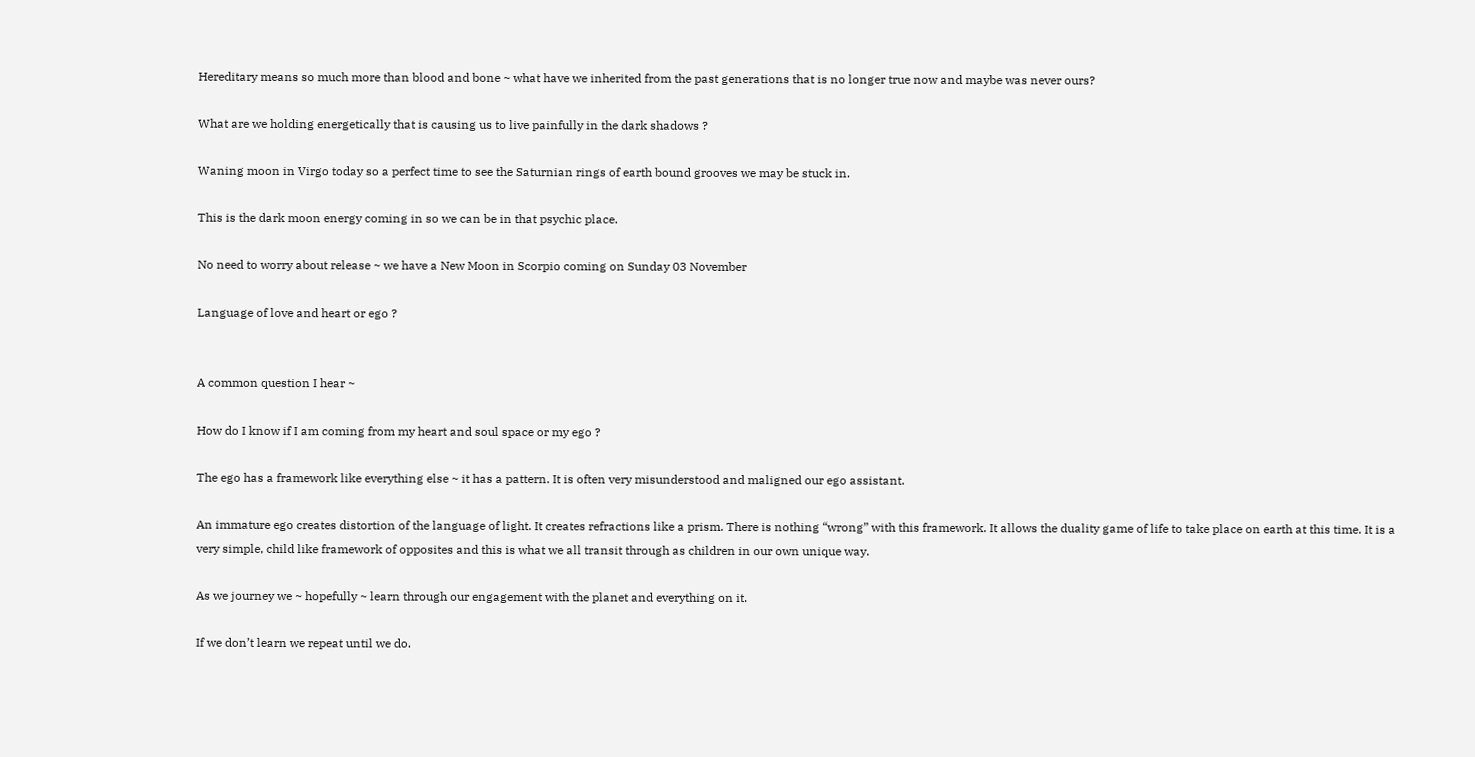Hereditary means so much more than blood and bone ~ what have we inherited from the past generations that is no longer true now and maybe was never ours?

What are we holding energetically that is causing us to live painfully in the dark shadows ?

Waning moon in Virgo today so a perfect time to see the Saturnian rings of earth bound grooves we may be stuck in.

This is the dark moon energy coming in so we can be in that psychic place.

No need to worry about release ~ we have a New Moon in Scorpio coming on Sunday 03 November

Language of love and heart or ego ?


A common question I hear ~

How do I know if I am coming from my heart and soul space or my ego ?

The ego has a framework like everything else ~ it has a pattern. It is often very misunderstood and maligned our ego assistant.

An immature ego creates distortion of the language of light. It creates refractions like a prism. There is nothing “wrong” with this framework. It allows the duality game of life to take place on earth at this time. It is a very simple, child like framework of opposites and this is what we all transit through as children in our own unique way.

As we journey we ~ hopefully ~ learn through our engagement with the planet and everything on it.

If we don’t learn we repeat until we do.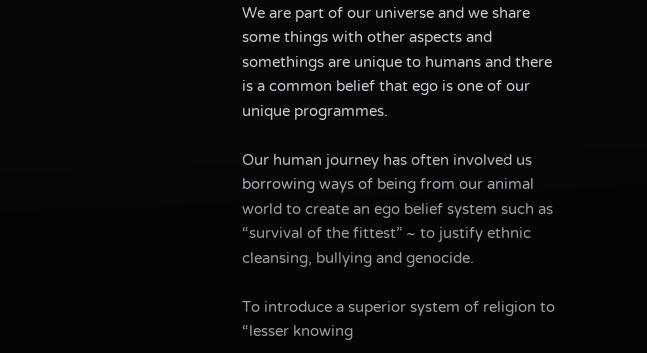We are part of our universe and we share some things with other aspects and somethings are unique to humans and there is a common belief that ego is one of our unique programmes.

Our human journey has often involved us borrowing ways of being from our animal world to create an ego belief system such as “survival of the fittest” ~ to justify ethnic cleansing, bullying and genocide.

To introduce a superior system of religion to “lesser knowing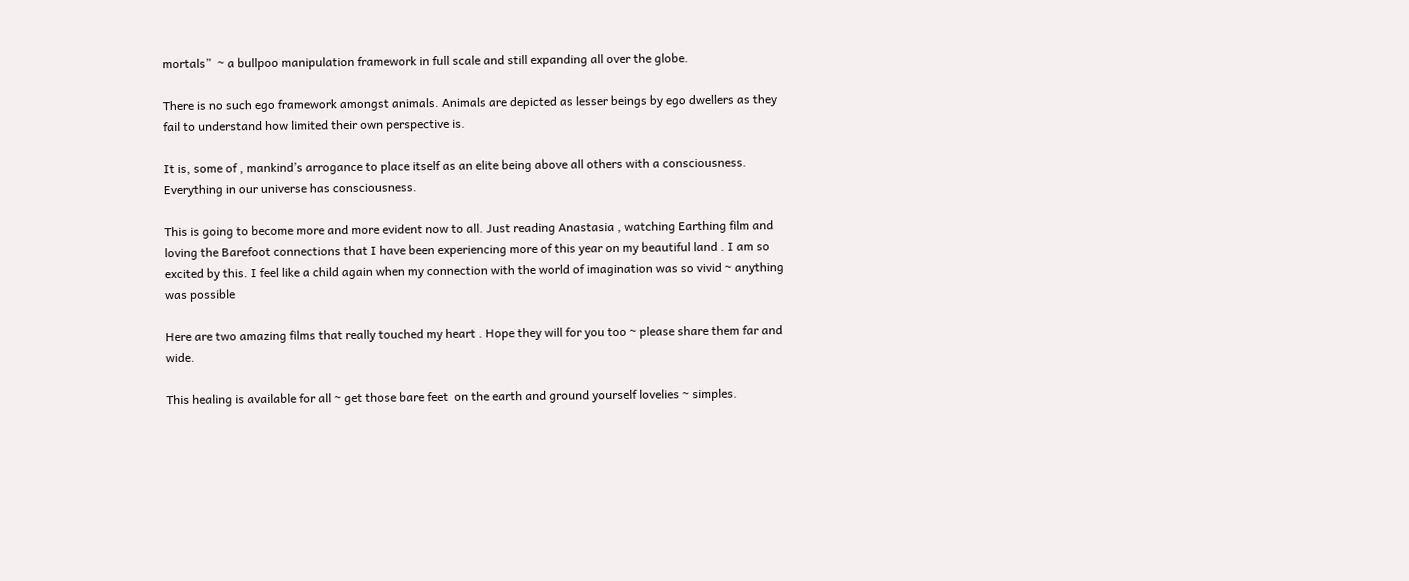mortals”  ~ a bullpoo manipulation framework in full scale and still expanding all over the globe.

There is no such ego framework amongst animals. Animals are depicted as lesser beings by ego dwellers as they fail to understand how limited their own perspective is.

It is, some of , mankind’s arrogance to place itself as an elite being above all others with a consciousness. Everything in our universe has consciousness.

This is going to become more and more evident now to all. Just reading Anastasia , watching Earthing film and loving the Barefoot connections that I have been experiencing more of this year on my beautiful land . I am so excited by this. I feel like a child again when my connection with the world of imagination was so vivid ~ anything was possible

Here are two amazing films that really touched my heart . Hope they will for you too ~ please share them far and wide.

This healing is available for all ~ get those bare feet  on the earth and ground yourself lovelies ~ simples.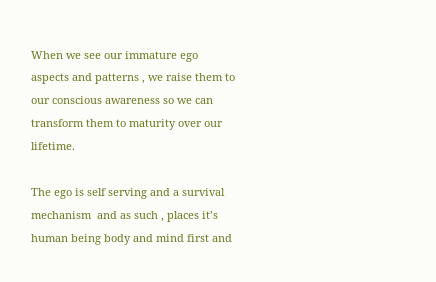When we see our immature ego aspects and patterns , we raise them to our conscious awareness so we can transform them to maturity over our lifetime.

The ego is self serving and a survival mechanism  and as such , places it’s human being body and mind first and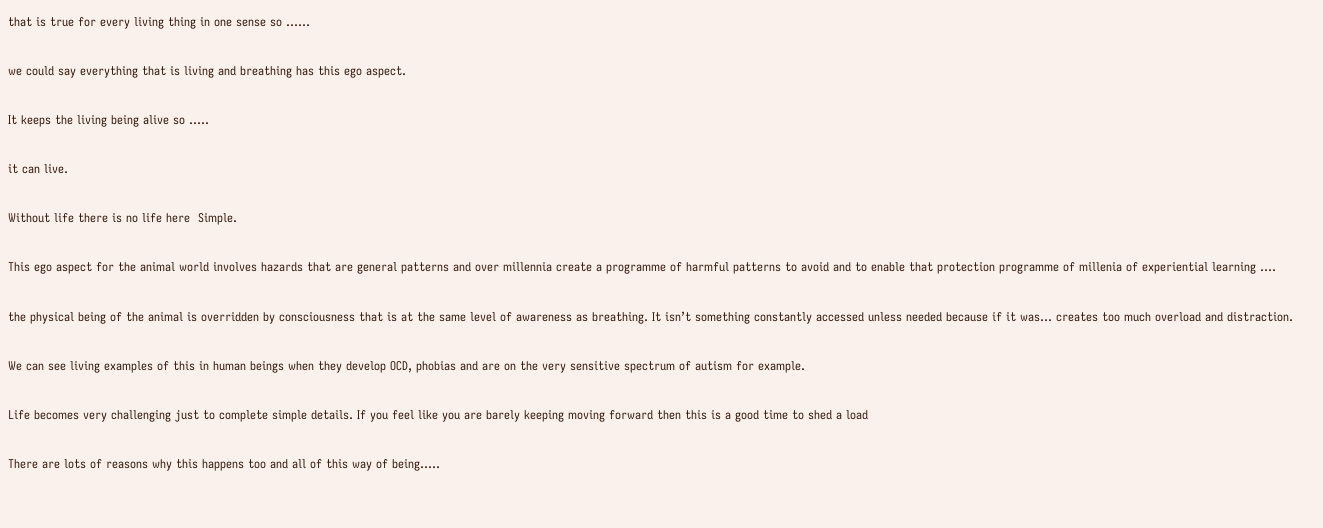that is true for every living thing in one sense so ……

we could say everything that is living and breathing has this ego aspect.

It keeps the living being alive so …..

it can live.

Without life there is no life here  Simple.

This ego aspect for the animal world involves hazards that are general patterns and over millennia create a programme of harmful patterns to avoid and to enable that protection programme of millenia of experiential learning ….

the physical being of the animal is overridden by consciousness that is at the same level of awareness as breathing. It isn’t something constantly accessed unless needed because if it was… creates too much overload and distraction.

We can see living examples of this in human beings when they develop OCD, phobias and are on the very sensitive spectrum of autism for example.

Life becomes very challenging just to complete simple details. If you feel like you are barely keeping moving forward then this is a good time to shed a load

There are lots of reasons why this happens too and all of this way of being…..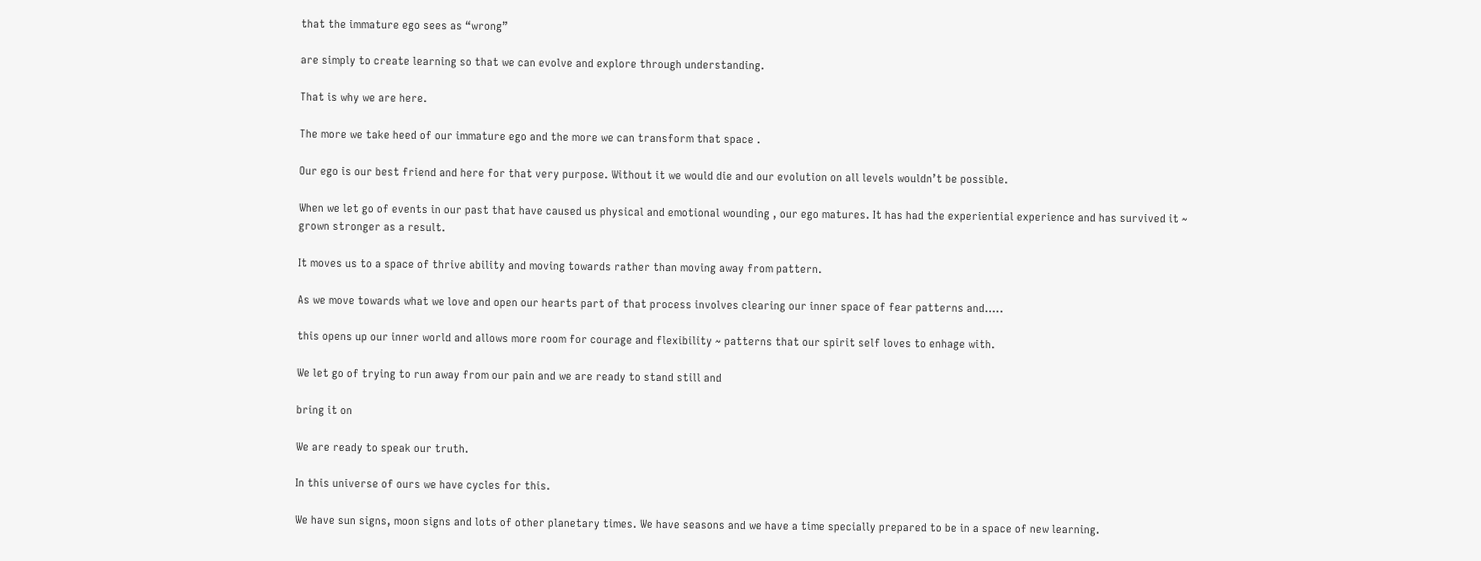that the immature ego sees as “wrong”

are simply to create learning so that we can evolve and explore through understanding.

That is why we are here.

The more we take heed of our immature ego and the more we can transform that space .

Our ego is our best friend and here for that very purpose. Without it we would die and our evolution on all levels wouldn’t be possible.

When we let go of events in our past that have caused us physical and emotional wounding , our ego matures. It has had the experiential experience and has survived it ~ grown stronger as a result.

It moves us to a space of thrive ability and moving towards rather than moving away from pattern.

As we move towards what we love and open our hearts part of that process involves clearing our inner space of fear patterns and…..

this opens up our inner world and allows more room for courage and flexibility ~ patterns that our spirit self loves to enhage with.

We let go of trying to run away from our pain and we are ready to stand still and

bring it on

We are ready to speak our truth.

In this universe of ours we have cycles for this.

We have sun signs, moon signs and lots of other planetary times. We have seasons and we have a time specially prepared to be in a space of new learning.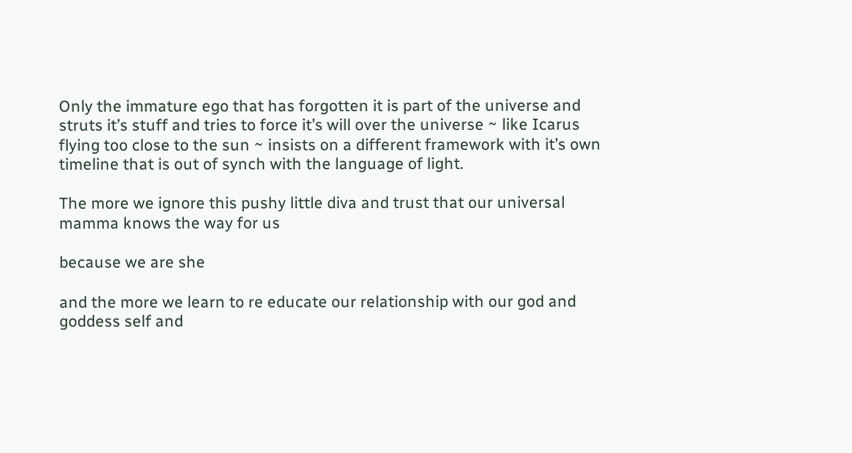Only the immature ego that has forgotten it is part of the universe and struts it’s stuff and tries to force it’s will over the universe ~ like Icarus flying too close to the sun ~ insists on a different framework with it’s own timeline that is out of synch with the language of light.

The more we ignore this pushy little diva and trust that our universal mamma knows the way for us

because we are she

and the more we learn to re educate our relationship with our god and goddess self and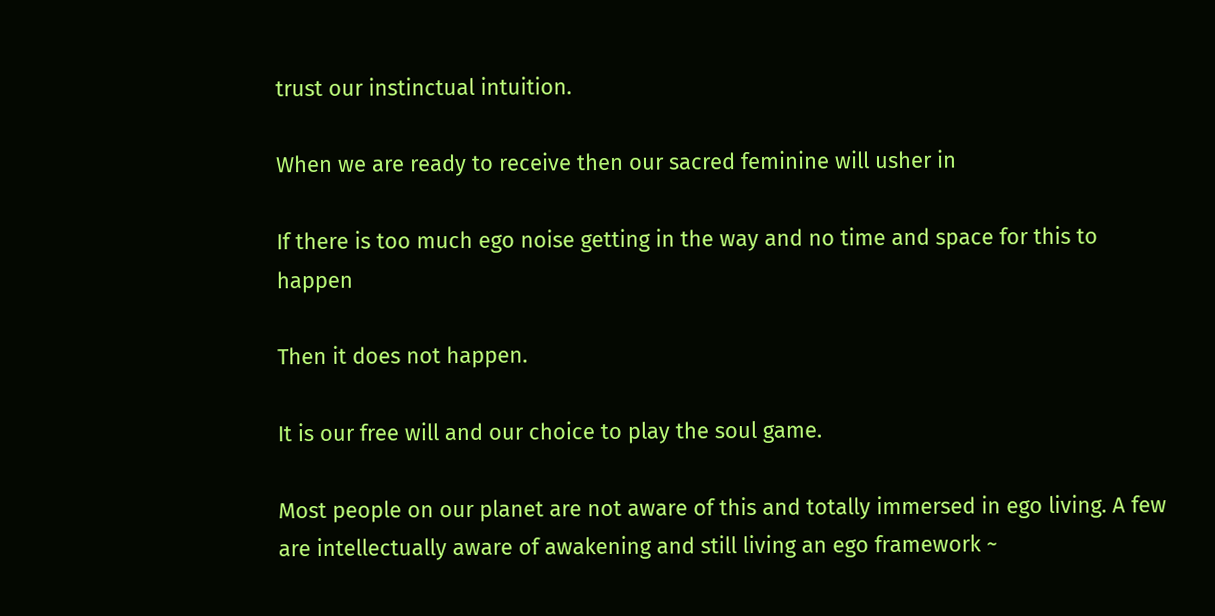trust our instinctual intuition.

When we are ready to receive then our sacred feminine will usher in

If there is too much ego noise getting in the way and no time and space for this to happen

Then it does not happen.

It is our free will and our choice to play the soul game.

Most people on our planet are not aware of this and totally immersed in ego living. A few are intellectually aware of awakening and still living an ego framework ~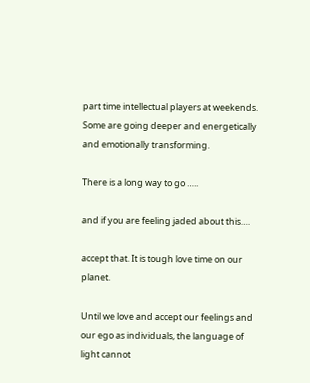part time intellectual players at weekends. Some are going deeper and energetically and emotionally transforming.

There is a long way to go …..

and if you are feeling jaded about this….

accept that. It is tough love time on our planet.

Until we love and accept our feelings and our ego as individuals, the language of light cannot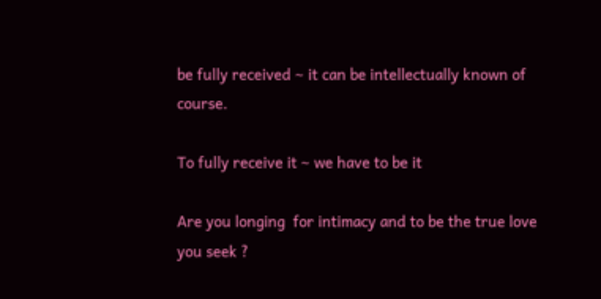be fully received ~ it can be intellectually known of course.

To fully receive it ~ we have to be it

Are you longing  for intimacy and to be the true love you seek ?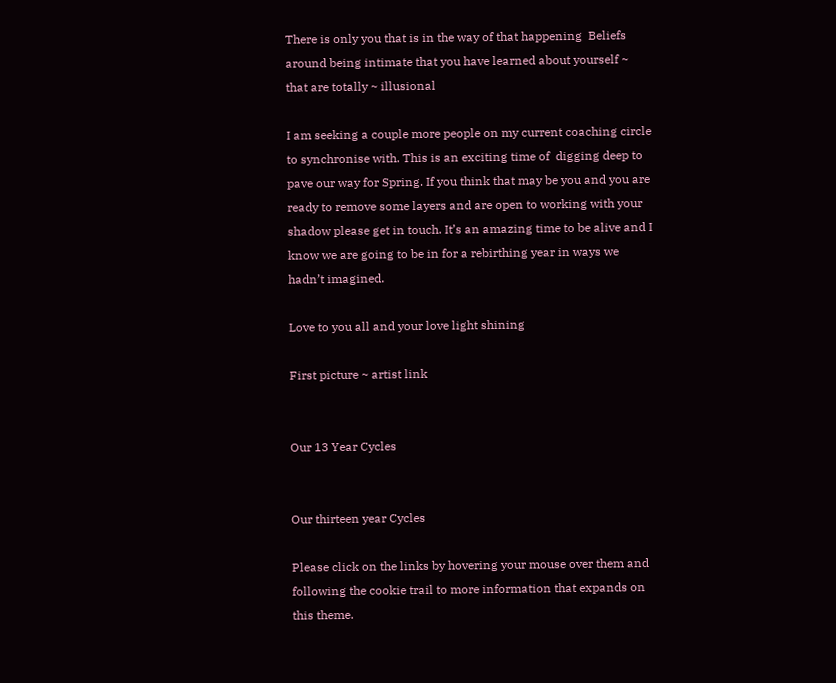There is only you that is in the way of that happening  Beliefs around being intimate that you have learned about yourself ~ that are totally ~ illusional

I am seeking a couple more people on my current coaching circle to synchronise with. This is an exciting time of  digging deep to pave our way for Spring. If you think that may be you and you are ready to remove some layers and are open to working with your shadow please get in touch. It’s an amazing time to be alive and I know we are going to be in for a rebirthing year in ways we hadn’t imagined.

Love to you all and your love light shining

First picture ~ artist link


Our 13 Year Cycles


Our thirteen year Cycles

Please click on the links by hovering your mouse over them and following the cookie trail to more information that expands on this theme.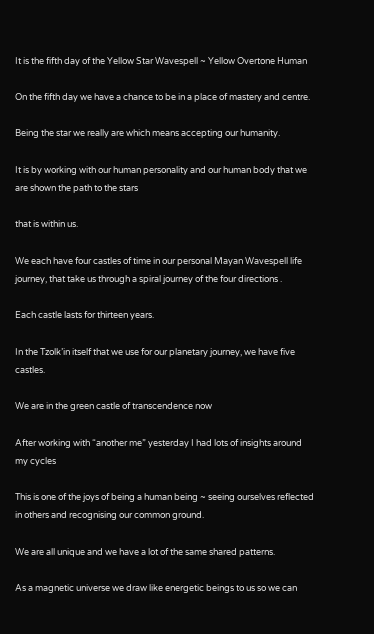It is the fifth day of the Yellow Star Wavespell ~ Yellow Overtone Human

On the fifth day we have a chance to be in a place of mastery and centre.

Being the star we really are which means accepting our humanity.

It is by working with our human personality and our human body that we are shown the path to the stars

that is within us.

We each have four castles of time in our personal Mayan Wavespell life journey, that take us through a spiral journey of the four directions .

Each castle lasts for thirteen years.

In the Tzolk’in itself that we use for our planetary journey, we have five castles.

We are in the green castle of transcendence now

After working with “another me” yesterday I had lots of insights around my cycles

This is one of the joys of being a human being ~ seeing ourselves reflected in others and recognising our common ground.

We are all unique and we have a lot of the same shared patterns.

As a magnetic universe we draw like energetic beings to us so we can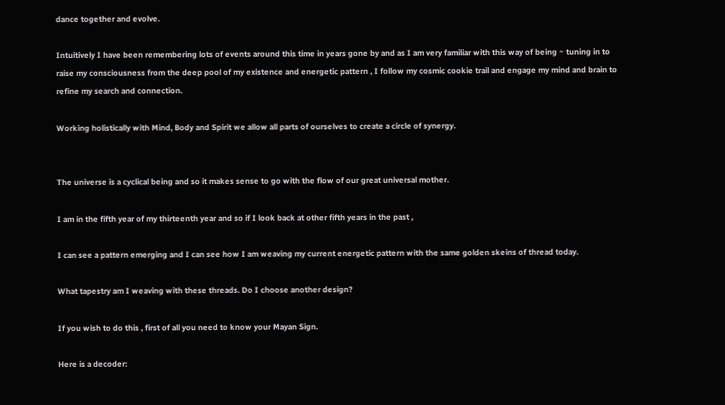dance together and evolve.

Intuitively I have been remembering lots of events around this time in years gone by and as I am very familiar with this way of being ~ tuning in to raise my consciousness from the deep pool of my existence and energetic pattern , I follow my cosmic cookie trail and engage my mind and brain to refine my search and connection.

Working holistically with Mind, Body and Spirit we allow all parts of ourselves to create a circle of synergy.


The universe is a cyclical being and so it makes sense to go with the flow of our great universal mother.

I am in the fifth year of my thirteenth year and so if I look back at other fifth years in the past ,

I can see a pattern emerging and I can see how I am weaving my current energetic pattern with the same golden skeins of thread today.

What tapestry am I weaving with these threads. Do I choose another design?

If you wish to do this , first of all you need to know your Mayan Sign.

Here is a decoder: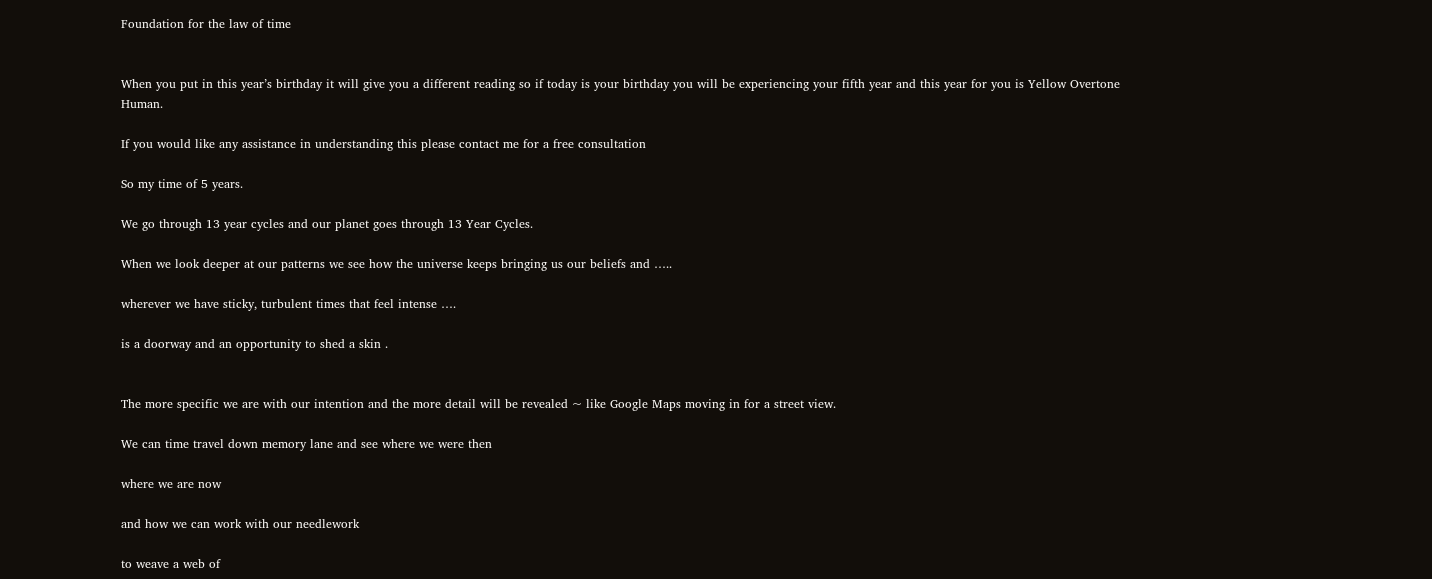Foundation for the law of time


When you put in this year’s birthday it will give you a different reading so if today is your birthday you will be experiencing your fifth year and this year for you is Yellow Overtone Human.

If you would like any assistance in understanding this please contact me for a free consultation

So my time of 5 years.

We go through 13 year cycles and our planet goes through 13 Year Cycles.

When we look deeper at our patterns we see how the universe keeps bringing us our beliefs and …..

wherever we have sticky, turbulent times that feel intense ….

is a doorway and an opportunity to shed a skin .


The more specific we are with our intention and the more detail will be revealed ~ like Google Maps moving in for a street view.

We can time travel down memory lane and see where we were then

where we are now

and how we can work with our needlework

to weave a web of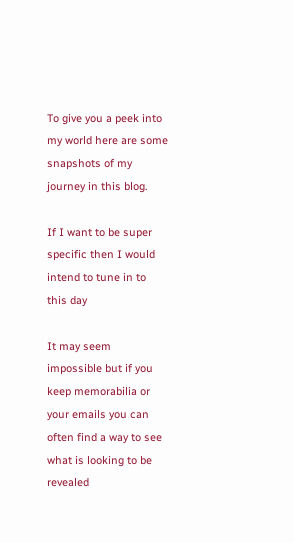To give you a peek into my world here are some snapshots of my journey in this blog.

If I want to be super specific then I would intend to tune in to this day

It may seem impossible but if you keep memorabilia or your emails you can often find a way to see what is looking to be revealed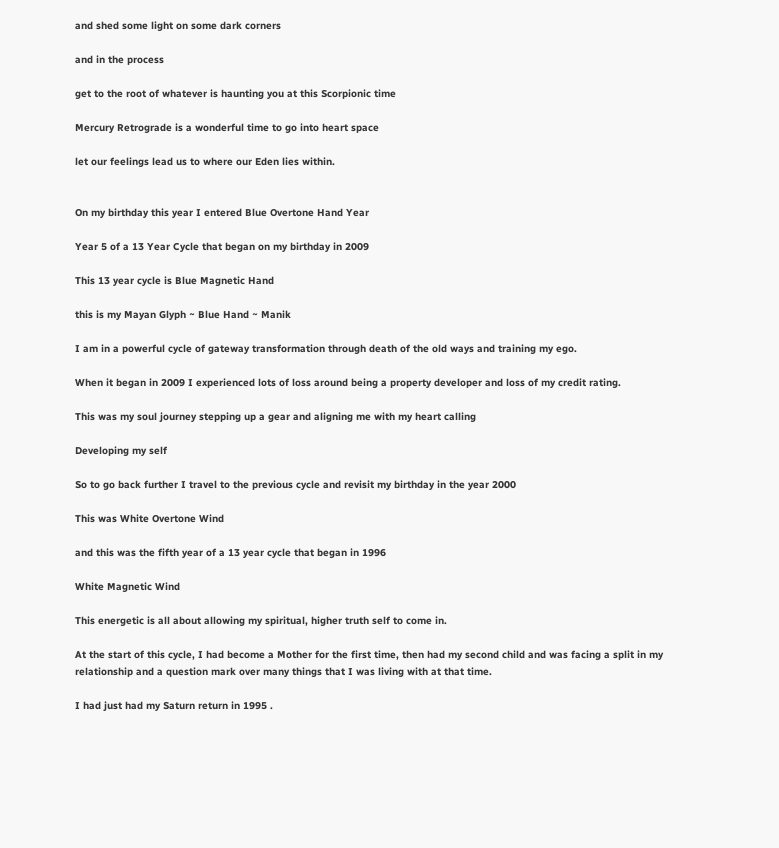and shed some light on some dark corners

and in the process

get to the root of whatever is haunting you at this Scorpionic time

Mercury Retrograde is a wonderful time to go into heart space

let our feelings lead us to where our Eden lies within.


On my birthday this year I entered Blue Overtone Hand Year

Year 5 of a 13 Year Cycle that began on my birthday in 2009

This 13 year cycle is Blue Magnetic Hand

this is my Mayan Glyph ~ Blue Hand ~ Manik

I am in a powerful cycle of gateway transformation through death of the old ways and training my ego.

When it began in 2009 I experienced lots of loss around being a property developer and loss of my credit rating.

This was my soul journey stepping up a gear and aligning me with my heart calling

Developing my self

So to go back further I travel to the previous cycle and revisit my birthday in the year 2000

This was White Overtone Wind

and this was the fifth year of a 13 year cycle that began in 1996

White Magnetic Wind

This energetic is all about allowing my spiritual, higher truth self to come in.

At the start of this cycle, I had become a Mother for the first time, then had my second child and was facing a split in my relationship and a question mark over many things that I was living with at that time.

I had just had my Saturn return in 1995 .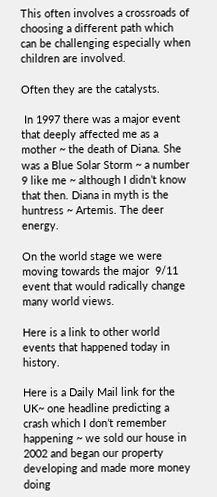This often involves a crossroads of choosing a different path which can be challenging especially when children are involved.

Often they are the catalysts.

 In 1997 there was a major event that deeply affected me as a mother ~ the death of Diana. She was a Blue Solar Storm ~ a number 9 like me ~ although I didn’t know that then. Diana in myth is the huntress ~ Artemis. The deer energy.

On the world stage we were moving towards the major  9/11  event that would radically change many world views.

Here is a link to other world events that happened today in history.

Here is a Daily Mail link for the UK~ one headline predicting a crash which I don’t remember happening ~ we sold our house in 2002 and began our property developing and made more money doing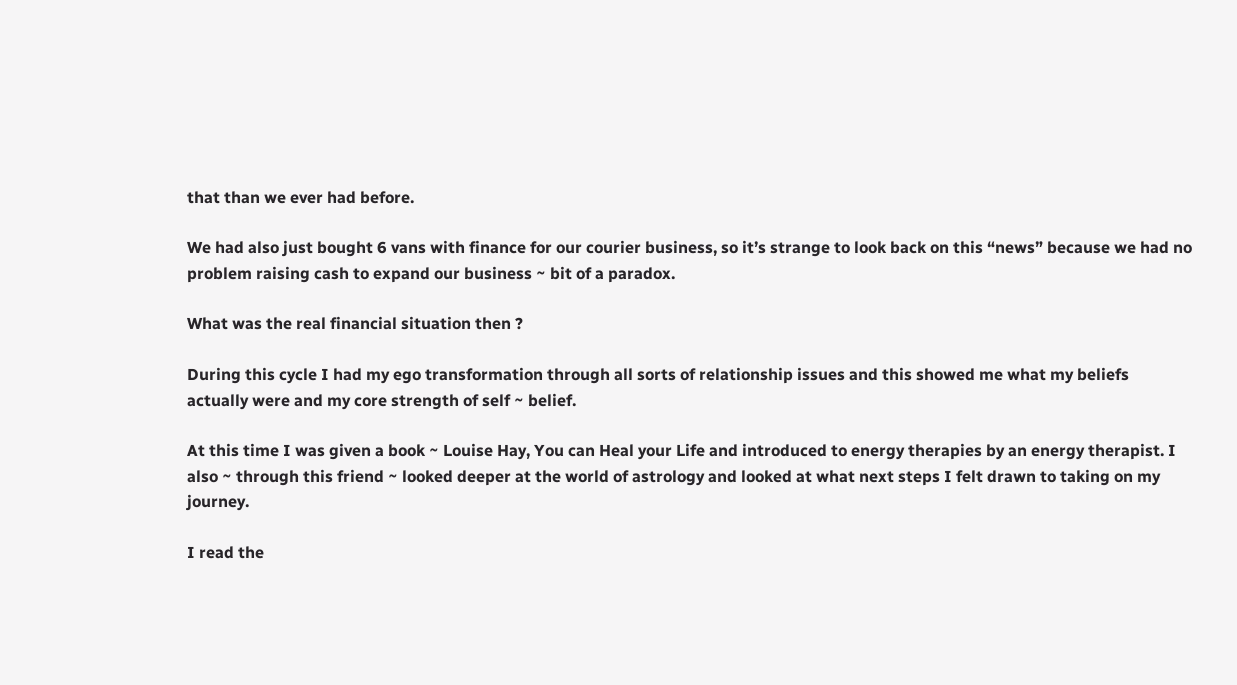that than we ever had before.

We had also just bought 6 vans with finance for our courier business, so it’s strange to look back on this “news” because we had no problem raising cash to expand our business ~ bit of a paradox.

What was the real financial situation then ?

During this cycle I had my ego transformation through all sorts of relationship issues and this showed me what my beliefs actually were and my core strength of self ~ belief.

At this time I was given a book ~ Louise Hay, You can Heal your Life and introduced to energy therapies by an energy therapist. I also ~ through this friend ~ looked deeper at the world of astrology and looked at what next steps I felt drawn to taking on my journey.

I read the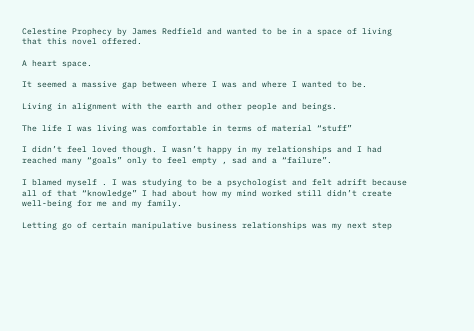Celestine Prophecy by James Redfield and wanted to be in a space of living that this novel offered.

A heart space.

It seemed a massive gap between where I was and where I wanted to be.

Living in alignment with the earth and other people and beings.

The life I was living was comfortable in terms of material “stuff”

I didn’t feel loved though. I wasn’t happy in my relationships and I had reached many “goals” only to feel empty , sad and a “failure”.

I blamed myself . I was studying to be a psychologist and felt adrift because all of that “knowledge” I had about how my mind worked still didn’t create well-being for me and my family.

Letting go of certain manipulative business relationships was my next step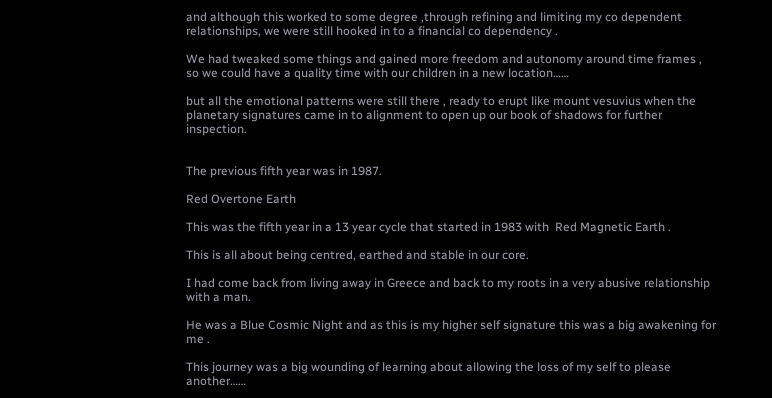and although this worked to some degree ,through refining and limiting my co dependent relationships, we were still hooked in to a financial co dependency .

We had tweaked some things and gained more freedom and autonomy around time frames , so we could have a quality time with our children in a new location……

but all the emotional patterns were still there , ready to erupt like mount vesuvius when the planetary signatures came in to alignment to open up our book of shadows for further inspection.


The previous fifth year was in 1987.

Red Overtone Earth

This was the fifth year in a 13 year cycle that started in 1983 with  Red Magnetic Earth .

This is all about being centred, earthed and stable in our core.

I had come back from living away in Greece and back to my roots in a very abusive relationship with a man.

He was a Blue Cosmic Night and as this is my higher self signature this was a big awakening for me .

This journey was a big wounding of learning about allowing the loss of my self to please another……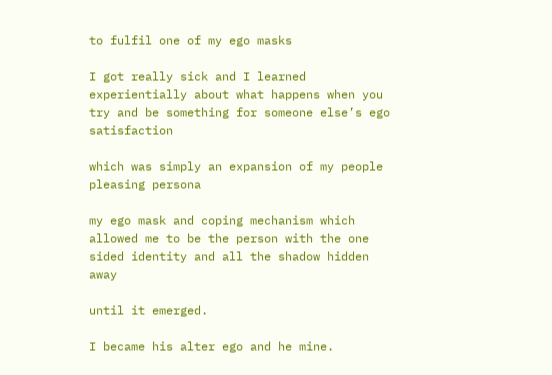to fulfil one of my ego masks

I got really sick and I learned experientially about what happens when you try and be something for someone else’s ego satisfaction

which was simply an expansion of my people pleasing persona

my ego mask and coping mechanism which allowed me to be the person with the one sided identity and all the shadow hidden away

until it emerged.

I became his alter ego and he mine.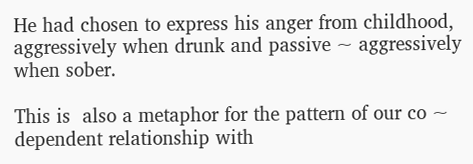He had chosen to express his anger from childhood, aggressively when drunk and passive ~ aggressively when sober.

This is  also a metaphor for the pattern of our co ~ dependent relationship with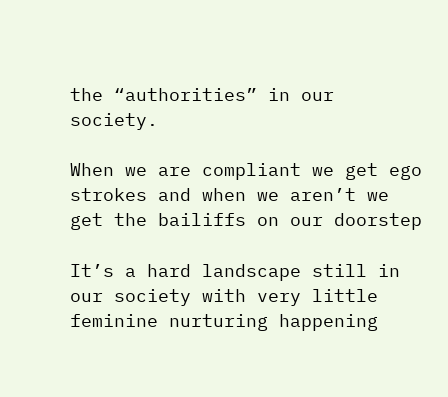the “authorities” in our society.

When we are compliant we get ego strokes and when we aren’t we get the bailiffs on our doorstep

It’s a hard landscape still in our society with very little feminine nurturing happening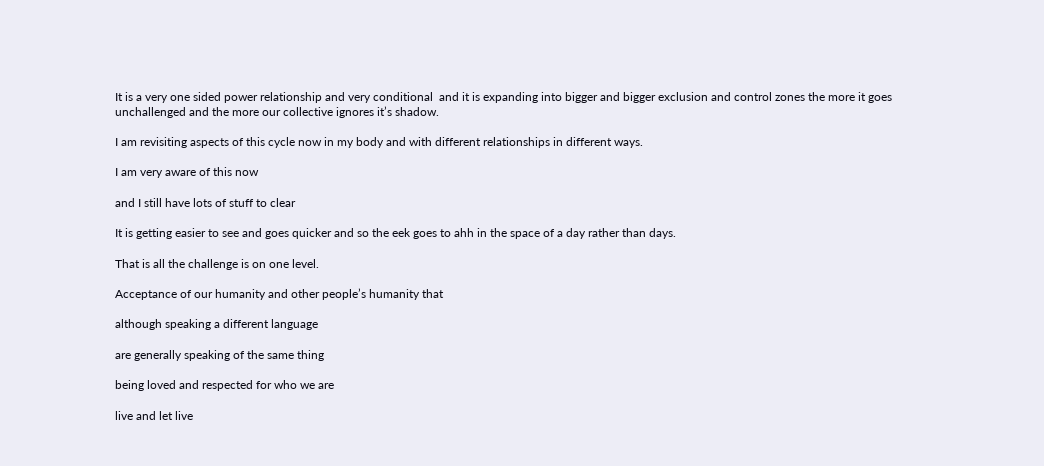It is a very one sided power relationship and very conditional  and it is expanding into bigger and bigger exclusion and control zones the more it goes unchallenged and the more our collective ignores it’s shadow.

I am revisiting aspects of this cycle now in my body and with different relationships in different ways.

I am very aware of this now

and I still have lots of stuff to clear

It is getting easier to see and goes quicker and so the eek goes to ahh in the space of a day rather than days.

That is all the challenge is on one level.

Acceptance of our humanity and other people’s humanity that

although speaking a different language

are generally speaking of the same thing

being loved and respected for who we are

live and let live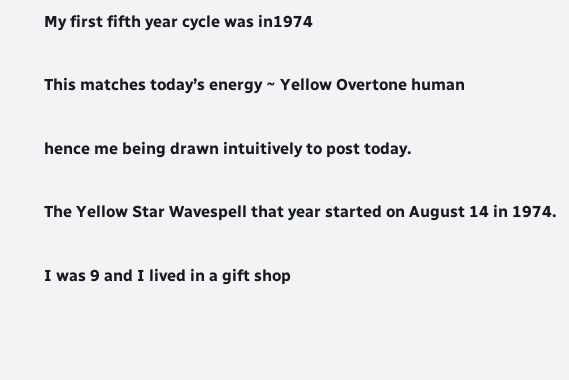My first fifth year cycle was in1974

This matches today’s energy ~ Yellow Overtone human

hence me being drawn intuitively to post today.

The Yellow Star Wavespell that year started on August 14 in 1974.

I was 9 and I lived in a gift shop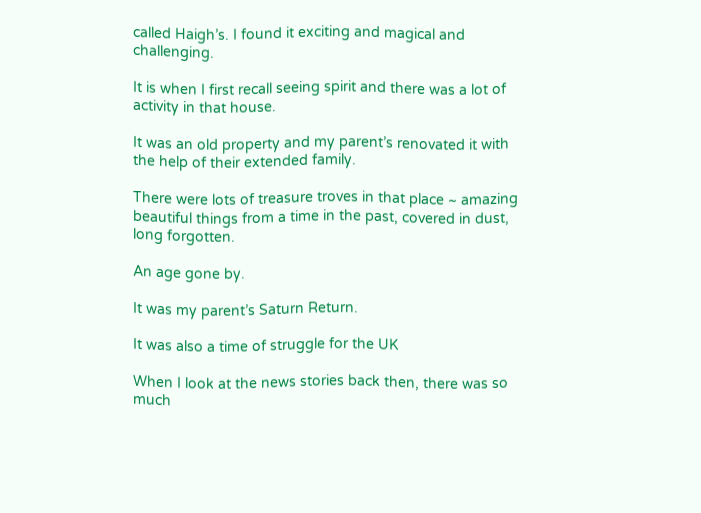called Haigh’s. I found it exciting and magical and challenging.

It is when I first recall seeing spirit and there was a lot of activity in that house.

It was an old property and my parent’s renovated it with the help of their extended family.

There were lots of treasure troves in that place ~ amazing beautiful things from a time in the past, covered in dust, long forgotten.

An age gone by.

It was my parent’s Saturn Return.

It was also a time of struggle for the UK

When I look at the news stories back then, there was so much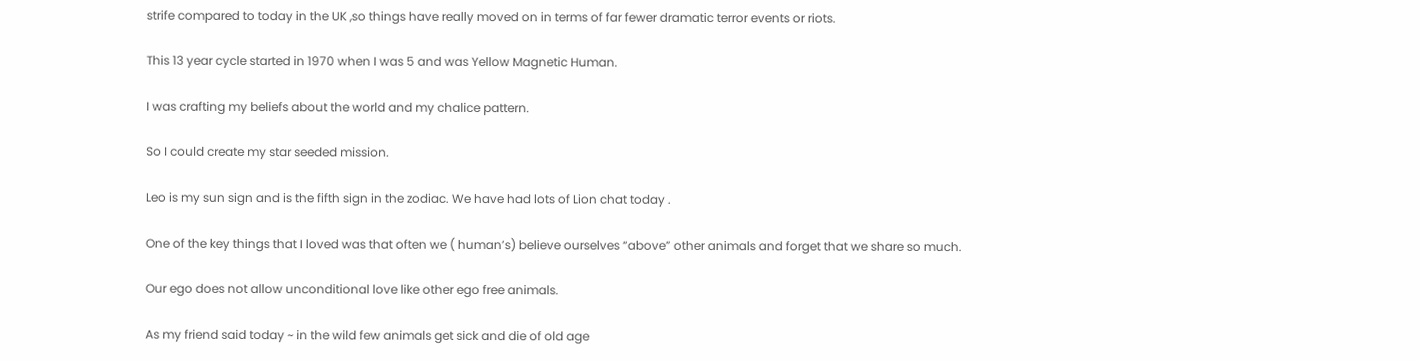strife compared to today in the UK ,so things have really moved on in terms of far fewer dramatic terror events or riots.

This 13 year cycle started in 1970 when I was 5 and was Yellow Magnetic Human.

I was crafting my beliefs about the world and my chalice pattern.

So I could create my star seeded mission.

Leo is my sun sign and is the fifth sign in the zodiac. We have had lots of Lion chat today .

One of the key things that I loved was that often we ( human’s) believe ourselves “above” other animals and forget that we share so much.

Our ego does not allow unconditional love like other ego free animals.

As my friend said today ~ in the wild few animals get sick and die of old age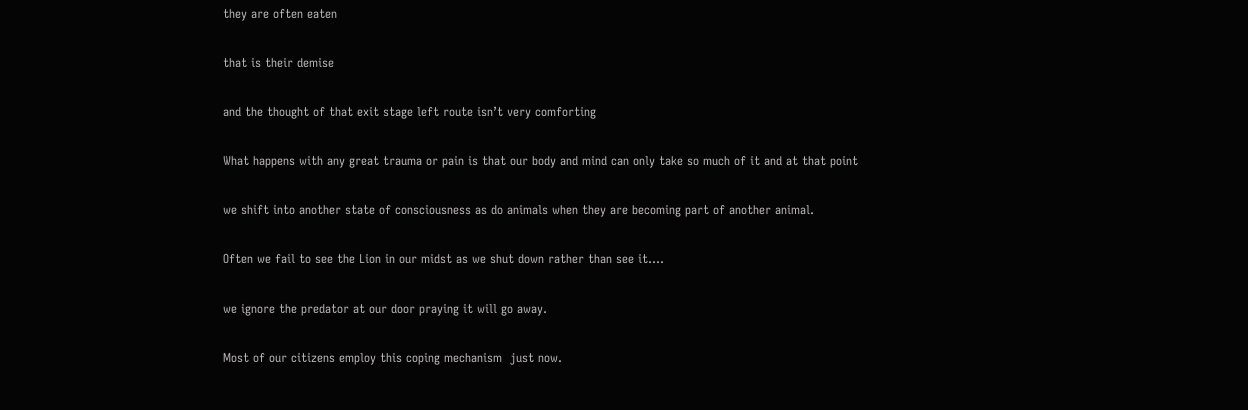they are often eaten

that is their demise

and the thought of that exit stage left route isn’t very comforting

What happens with any great trauma or pain is that our body and mind can only take so much of it and at that point

we shift into another state of consciousness as do animals when they are becoming part of another animal.

Often we fail to see the Lion in our midst as we shut down rather than see it….

we ignore the predator at our door praying it will go away.

Most of our citizens employ this coping mechanism  just now.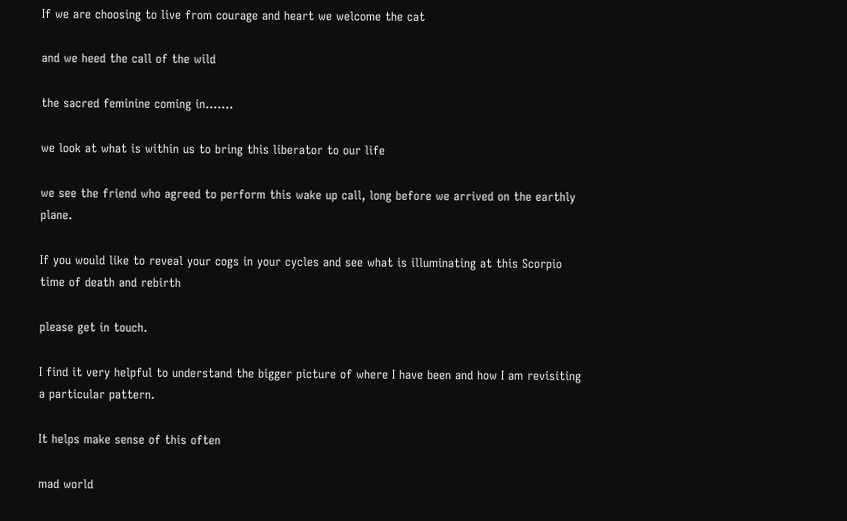If we are choosing to live from courage and heart we welcome the cat

and we heed the call of the wild

the sacred feminine coming in…….

we look at what is within us to bring this liberator to our life

we see the friend who agreed to perform this wake up call, long before we arrived on the earthly plane.

If you would like to reveal your cogs in your cycles and see what is illuminating at this Scorpio time of death and rebirth

please get in touch.

I find it very helpful to understand the bigger picture of where I have been and how I am revisiting a particular pattern.

It helps make sense of this often

mad world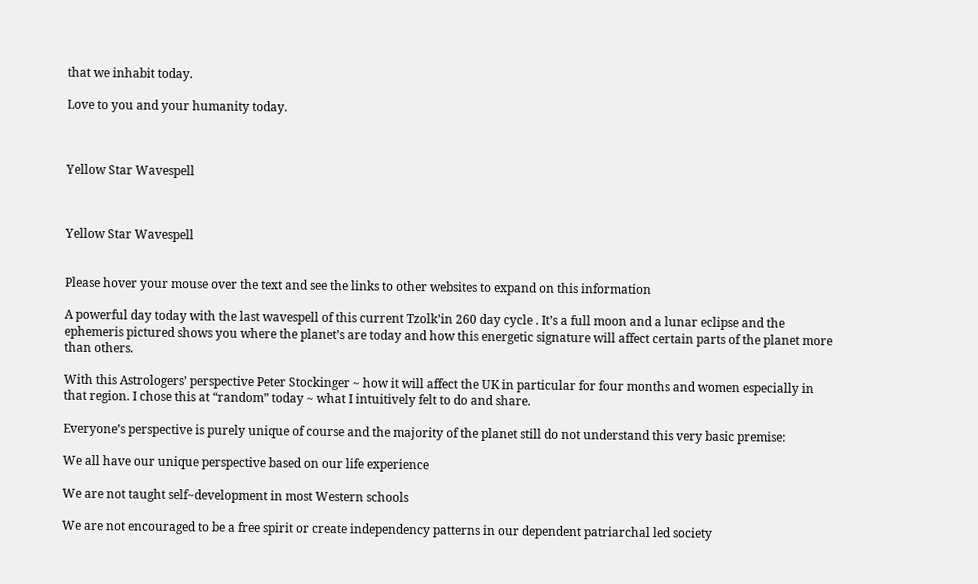that we inhabit today.

Love to you and your humanity today.



Yellow Star Wavespell



Yellow Star Wavespell


Please hover your mouse over the text and see the links to other websites to expand on this information

A powerful day today with the last wavespell of this current Tzolk’in 260 day cycle . It’s a full moon and a lunar eclipse and the ephemeris pictured shows you where the planet’s are today and how this energetic signature will affect certain parts of the planet more than others.

With this Astrologers’ perspective Peter Stockinger ~ how it will affect the UK in particular for four months and women especially in that region. I chose this at “random” today ~ what I intuitively felt to do and share.

Everyone’s perspective is purely unique of course and the majority of the planet still do not understand this very basic premise:

We all have our unique perspective based on our life experience

We are not taught self~development in most Western schools

We are not encouraged to be a free spirit or create independency patterns in our dependent patriarchal led society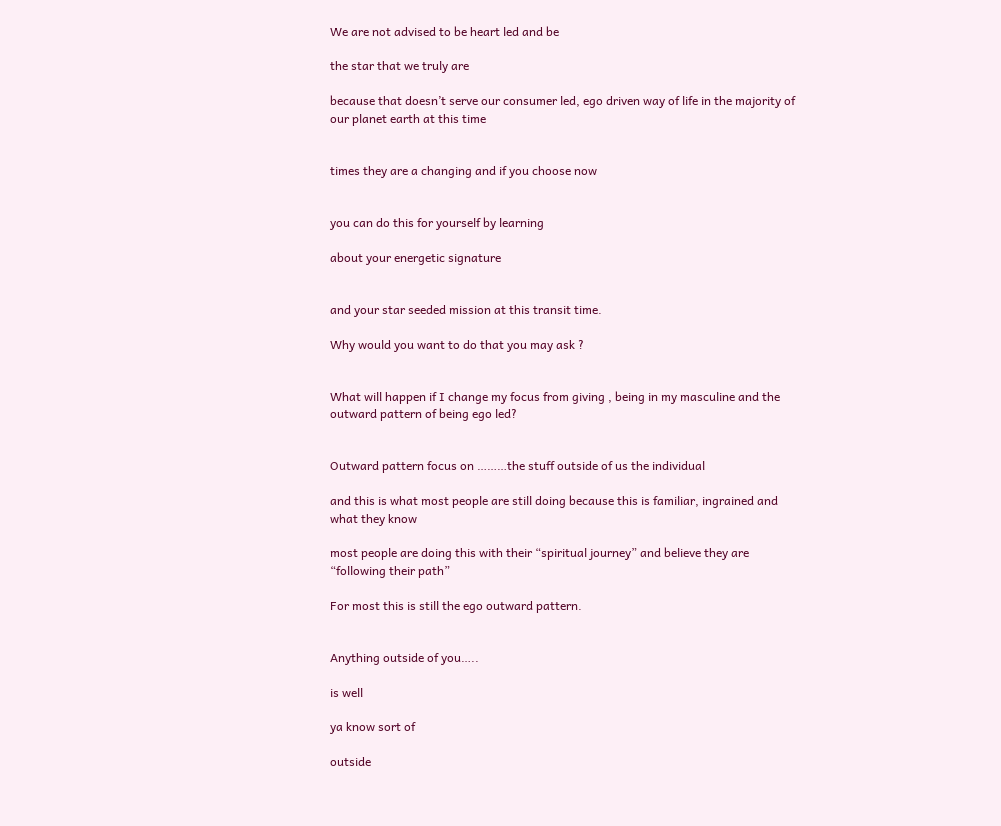We are not advised to be heart led and be

the star that we truly are

because that doesn’t serve our consumer led, ego driven way of life in the majority of our planet earth at this time


times they are a changing and if you choose now


you can do this for yourself by learning

about your energetic signature


and your star seeded mission at this transit time.

Why would you want to do that you may ask ?


What will happen if I change my focus from giving , being in my masculine and the outward pattern of being ego led?


Outward pattern focus on ………the stuff outside of us the individual

and this is what most people are still doing because this is familiar, ingrained and what they know

most people are doing this with their “spiritual journey” and believe they are “following their path”

For most this is still the ego outward pattern.


Anything outside of you…..

is well

ya know sort of

outside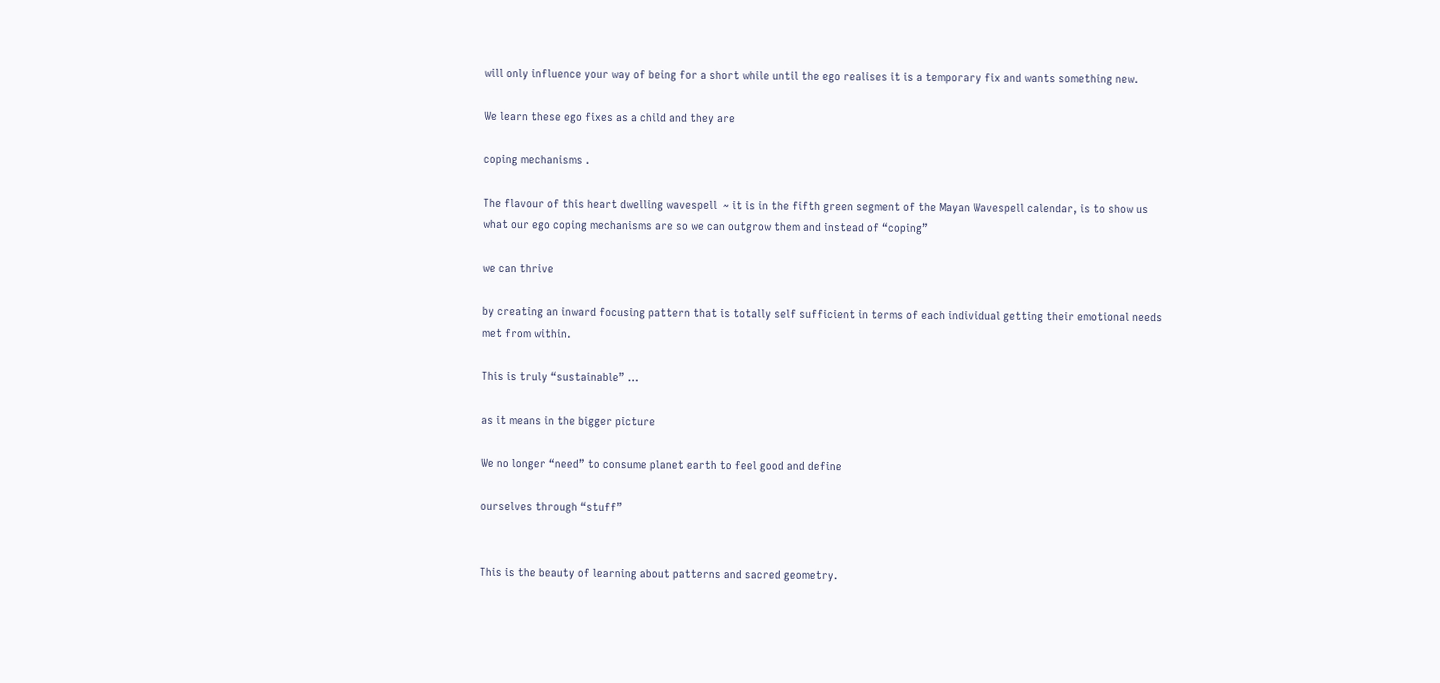will only influence your way of being for a short while until the ego realises it is a temporary fix and wants something new.

We learn these ego fixes as a child and they are

coping mechanisms .

The flavour of this heart dwelling wavespell  ~ it is in the fifth green segment of the Mayan Wavespell calendar, is to show us what our ego coping mechanisms are so we can outgrow them and instead of “coping”

we can thrive

by creating an inward focusing pattern that is totally self sufficient in terms of each individual getting their emotional needs met from within.

This is truly “sustainable” …

as it means in the bigger picture

We no longer “need” to consume planet earth to feel good and define

ourselves through “stuff”


This is the beauty of learning about patterns and sacred geometry.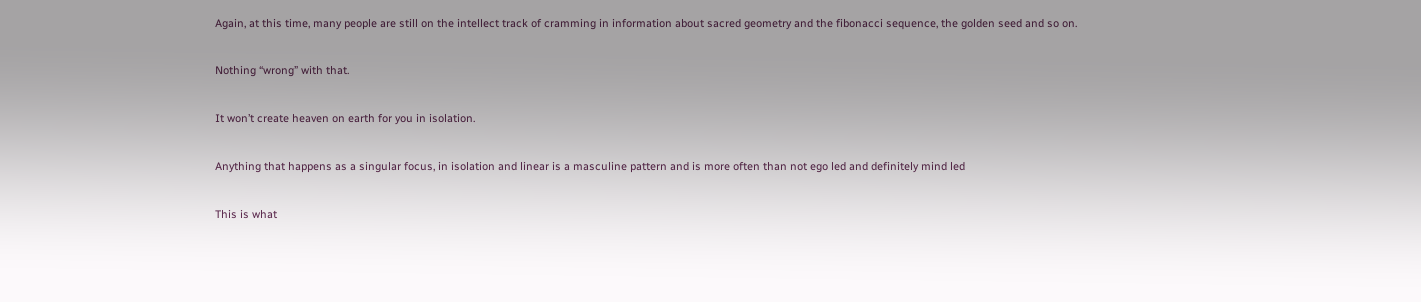Again, at this time, many people are still on the intellect track of cramming in information about sacred geometry and the fibonacci sequence, the golden seed and so on.

Nothing “wrong” with that.

It won’t create heaven on earth for you in isolation.

Anything that happens as a singular focus, in isolation and linear is a masculine pattern and is more often than not ego led and definitely mind led

This is what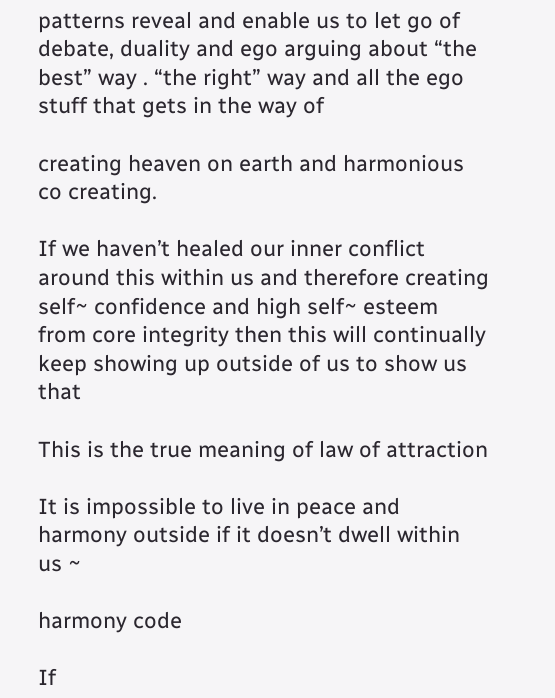patterns reveal and enable us to let go of debate, duality and ego arguing about “the best” way . “the right” way and all the ego stuff that gets in the way of

creating heaven on earth and harmonious co creating.

If we haven’t healed our inner conflict around this within us and therefore creating self~ confidence and high self~ esteem from core integrity then this will continually keep showing up outside of us to show us that

This is the true meaning of law of attraction

It is impossible to live in peace and harmony outside if it doesn’t dwell within us ~

harmony code

If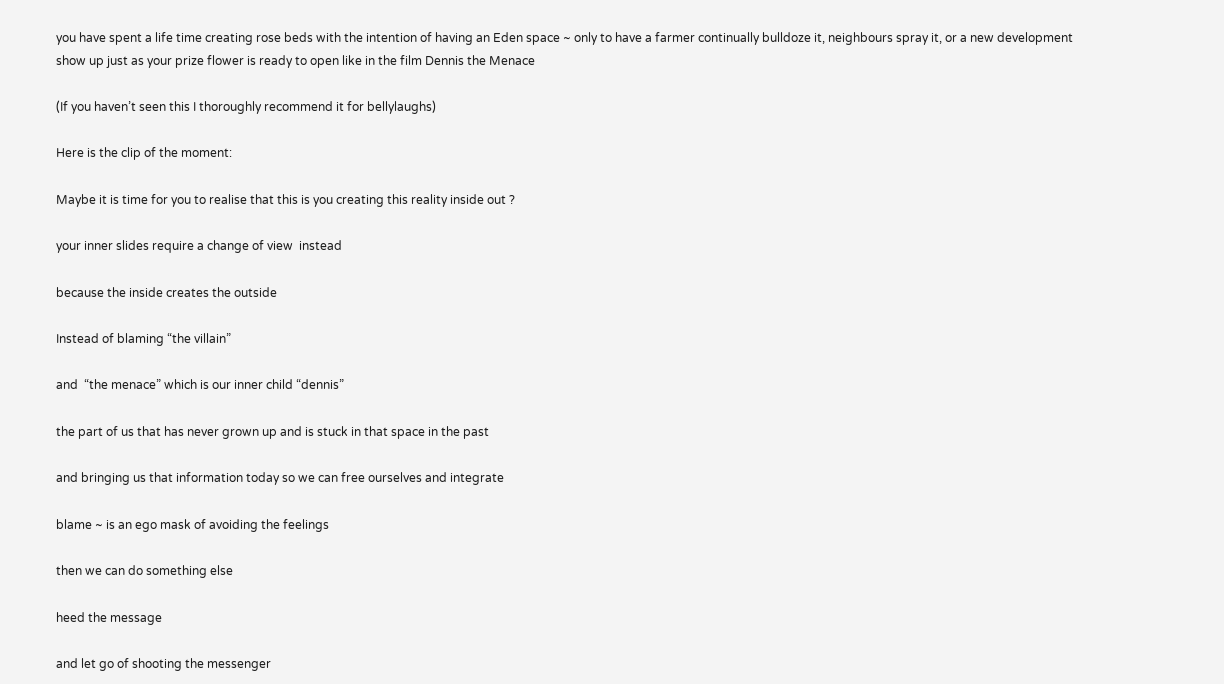you have spent a life time creating rose beds with the intention of having an Eden space ~ only to have a farmer continually bulldoze it, neighbours spray it, or a new development show up just as your prize flower is ready to open like in the film Dennis the Menace

(If you haven’t seen this I thoroughly recommend it for bellylaughs)

Here is the clip of the moment:

Maybe it is time for you to realise that this is you creating this reality inside out ?

your inner slides require a change of view  instead

because the inside creates the outside

Instead of blaming “the villain”

and  “the menace” which is our inner child “dennis”

the part of us that has never grown up and is stuck in that space in the past

and bringing us that information today so we can free ourselves and integrate

blame ~ is an ego mask of avoiding the feelings

then we can do something else

heed the message

and let go of shooting the messenger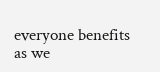everyone benefits as we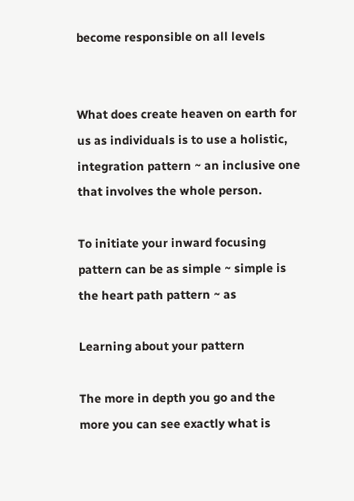become responsible on all levels


What does create heaven on earth for us as individuals is to use a holistic, integration pattern ~ an inclusive one that involves the whole person.

To initiate your inward focusing pattern can be as simple ~ simple is the heart path pattern ~ as

Learning about your pattern

The more in depth you go and the more you can see exactly what is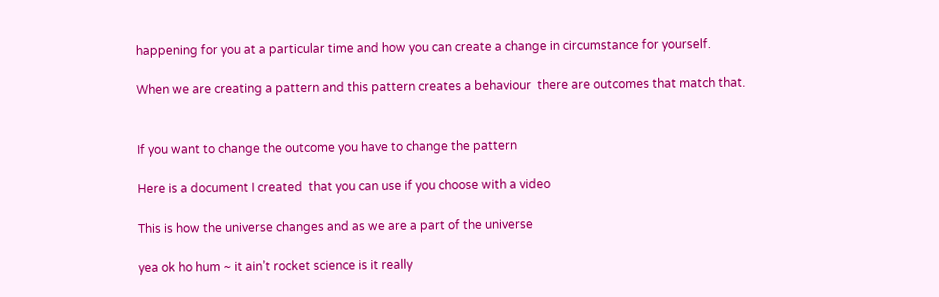happening for you at a particular time and how you can create a change in circumstance for yourself.

When we are creating a pattern and this pattern creates a behaviour  there are outcomes that match that.


If you want to change the outcome you have to change the pattern

Here is a document I created  that you can use if you choose with a video

This is how the universe changes and as we are a part of the universe

yea ok ho hum ~ it ain’t rocket science is it really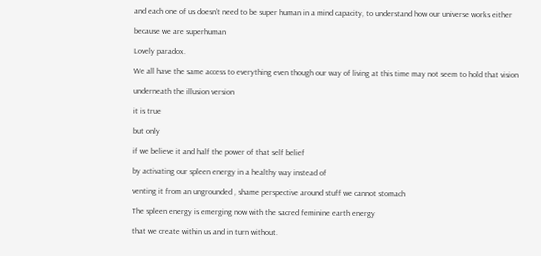and each one of us doesn’t need to be super human in a mind capacity, to understand how our universe works either

because we are superhuman

Lovely paradox.

We all have the same access to everything even though our way of living at this time may not seem to hold that vision

underneath the illusion version

it is true

but only

if we believe it and half the power of that self belief

by activating our spleen energy in a healthy way instead of

venting it from an ungrounded , shame perspective around stuff we cannot stomach

The spleen energy is emerging now with the sacred feminine earth energy

that we create within us and in turn without.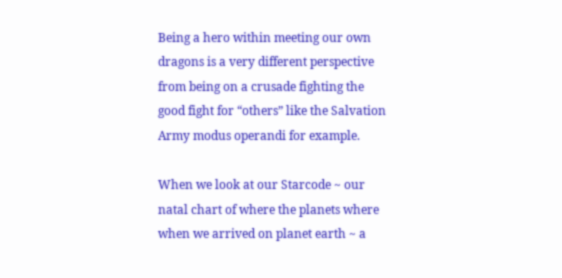Being a hero within meeting our own dragons is a very different perspective from being on a crusade fighting the good fight for “others” like the Salvation Army modus operandi for example.

When we look at our Starcode ~ our natal chart of where the planets where when we arrived on planet earth ~ a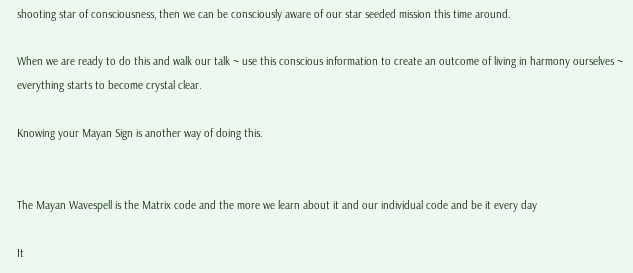shooting star of consciousness, then we can be consciously aware of our star seeded mission this time around.

When we are ready to do this and walk our talk ~ use this conscious information to create an outcome of living in harmony ourselves ~ everything starts to become crystal clear.

Knowing your Mayan Sign is another way of doing this.


The Mayan Wavespell is the Matrix code and the more we learn about it and our individual code and be it every day

It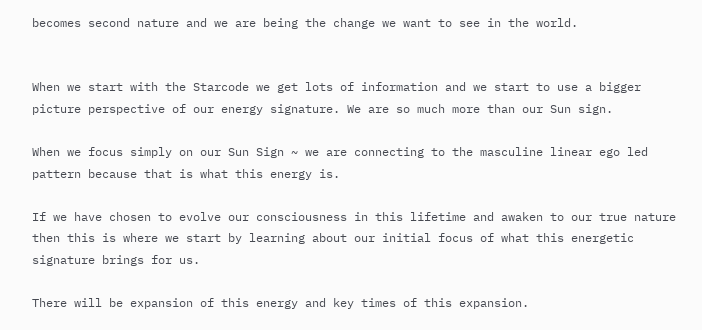becomes second nature and we are being the change we want to see in the world.


When we start with the Starcode we get lots of information and we start to use a bigger picture perspective of our energy signature. We are so much more than our Sun sign.

When we focus simply on our Sun Sign ~ we are connecting to the masculine linear ego led pattern because that is what this energy is.

If we have chosen to evolve our consciousness in this lifetime and awaken to our true nature then this is where we start by learning about our initial focus of what this energetic signature brings for us.

There will be expansion of this energy and key times of this expansion.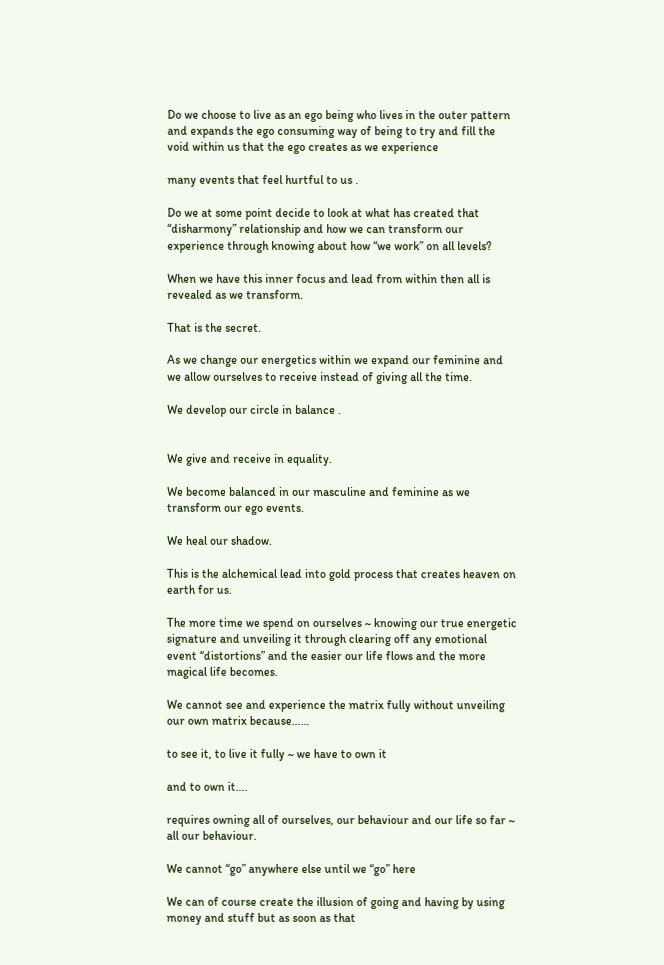Do we choose to live as an ego being who lives in the outer pattern and expands the ego consuming way of being to try and fill the void within us that the ego creates as we experience

many events that feel hurtful to us .

Do we at some point decide to look at what has created that “disharmony” relationship and how we can transform our experience through knowing about how “we work” on all levels?

When we have this inner focus and lead from within then all is revealed as we transform.

That is the secret.

As we change our energetics within we expand our feminine and we allow ourselves to receive instead of giving all the time.

We develop our circle in balance .


We give and receive in equality.

We become balanced in our masculine and feminine as we transform our ego events.

We heal our shadow.

This is the alchemical lead into gold process that creates heaven on earth for us.

The more time we spend on ourselves ~ knowing our true energetic signature and unveiling it through clearing off any emotional event “distortions” and the easier our life flows and the more magical life becomes.

We cannot see and experience the matrix fully without unveiling our own matrix because……

to see it, to live it fully ~ we have to own it

and to own it….

requires owning all of ourselves, our behaviour and our life so far ~ all our behaviour.

We cannot “go” anywhere else until we “go” here

We can of course create the illusion of going and having by using money and stuff but as soon as that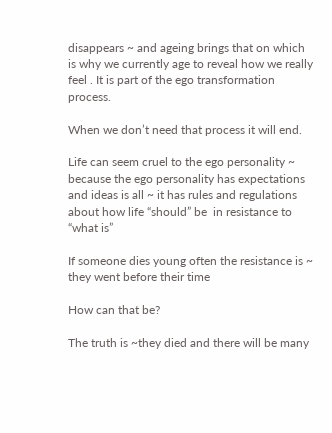disappears ~ and ageing brings that on which is why we currently age to reveal how we really feel . It is part of the ego transformation process.

When we don’t need that process it will end.

Life can seem cruel to the ego personality ~ because the ego personality has expectations and ideas is all ~ it has rules and regulations about how life “should” be  in resistance to “what is”

If someone dies young often the resistance is ~ they went before their time

How can that be?

The truth is ~they died and there will be many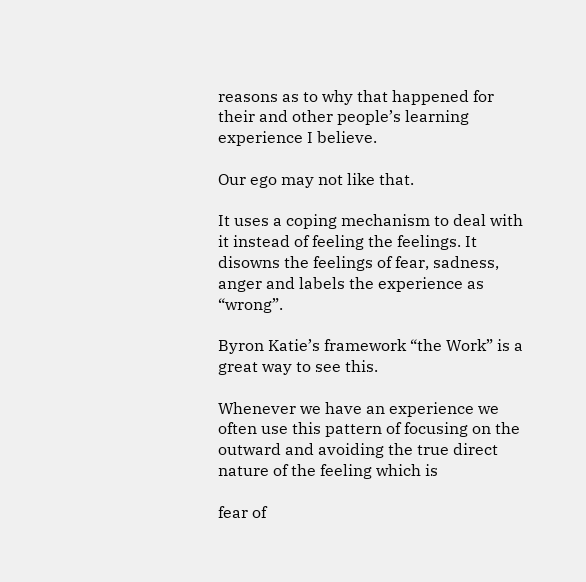reasons as to why that happened for their and other people’s learning experience I believe.

Our ego may not like that.

It uses a coping mechanism to deal with it instead of feeling the feelings. It disowns the feelings of fear, sadness, anger and labels the experience as “wrong”.

Byron Katie’s framework “the Work” is a great way to see this.

Whenever we have an experience we often use this pattern of focusing on the outward and avoiding the true direct nature of the feeling which is

fear of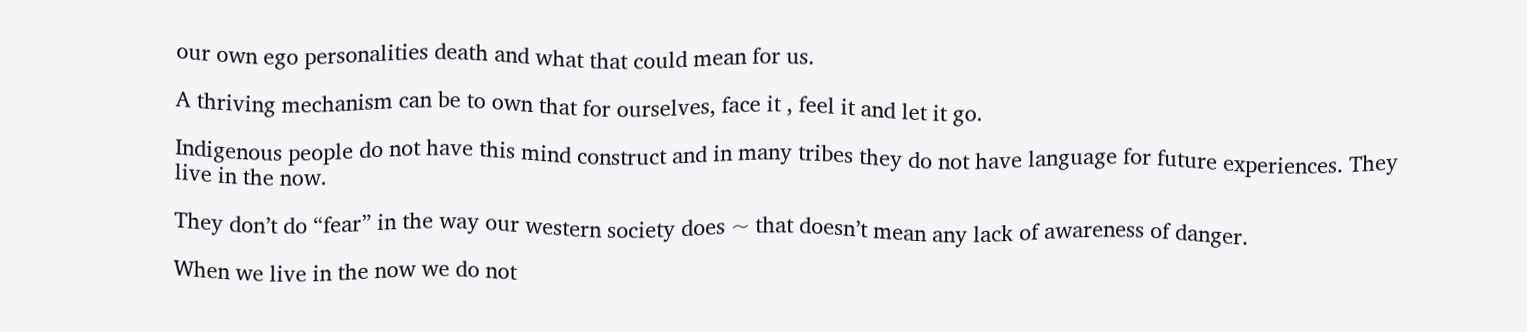our own ego personalities death and what that could mean for us.

A thriving mechanism can be to own that for ourselves, face it , feel it and let it go.

Indigenous people do not have this mind construct and in many tribes they do not have language for future experiences. They live in the now.

They don’t do “fear” in the way our western society does ~ that doesn’t mean any lack of awareness of danger.

When we live in the now we do not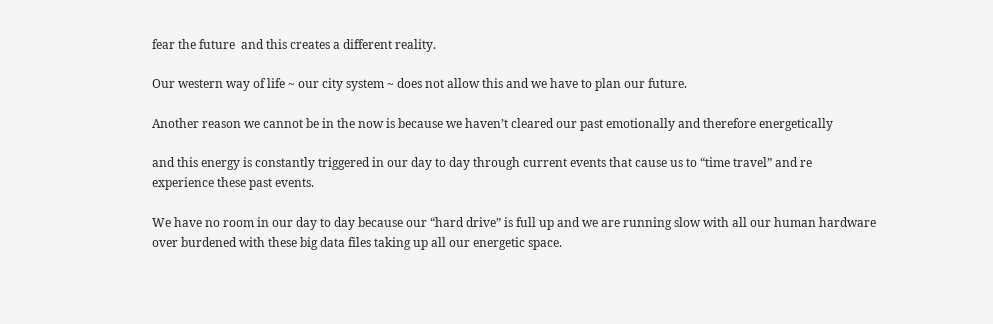fear the future  and this creates a different reality.

Our western way of life ~ our city system ~ does not allow this and we have to plan our future.

Another reason we cannot be in the now is because we haven’t cleared our past emotionally and therefore energetically

and this energy is constantly triggered in our day to day through current events that cause us to “time travel” and re experience these past events.

We have no room in our day to day because our “hard drive” is full up and we are running slow with all our human hardware over burdened with these big data files taking up all our energetic space.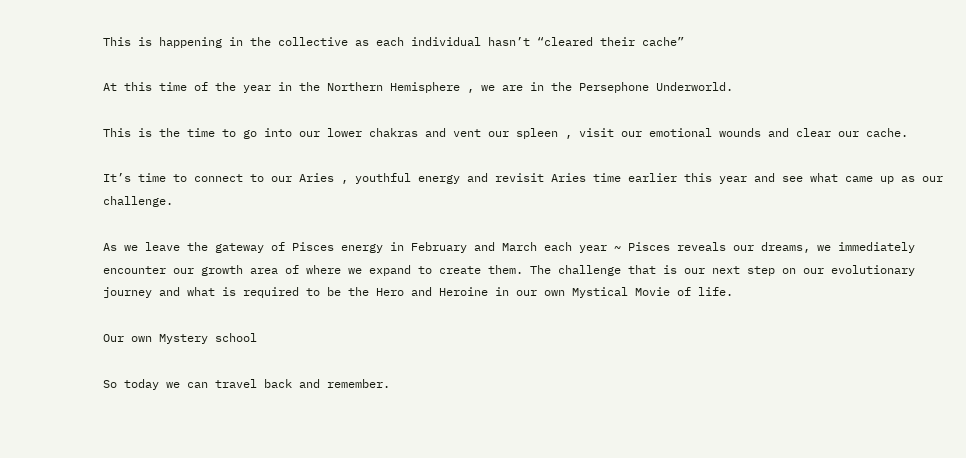This is happening in the collective as each individual hasn’t “cleared their cache”

At this time of the year in the Northern Hemisphere , we are in the Persephone Underworld.

This is the time to go into our lower chakras and vent our spleen , visit our emotional wounds and clear our cache.

It’s time to connect to our Aries , youthful energy and revisit Aries time earlier this year and see what came up as our challenge.

As we leave the gateway of Pisces energy in February and March each year ~ Pisces reveals our dreams, we immediately encounter our growth area of where we expand to create them. The challenge that is our next step on our evolutionary journey and what is required to be the Hero and Heroine in our own Mystical Movie of life.

Our own Mystery school

So today we can travel back and remember.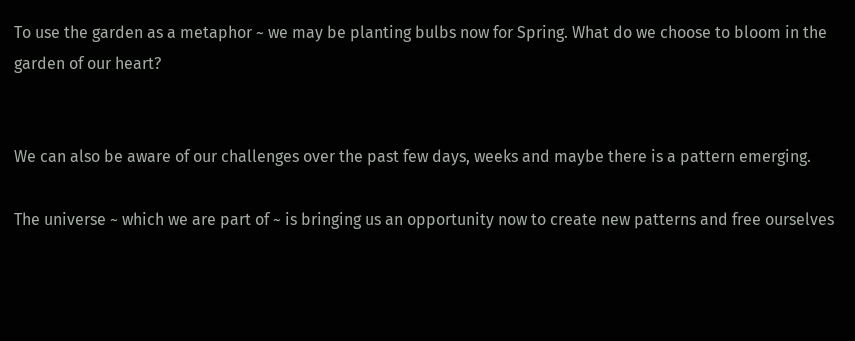To use the garden as a metaphor ~ we may be planting bulbs now for Spring. What do we choose to bloom in the garden of our heart?


We can also be aware of our challenges over the past few days, weeks and maybe there is a pattern emerging.

The universe ~ which we are part of ~ is bringing us an opportunity now to create new patterns and free ourselves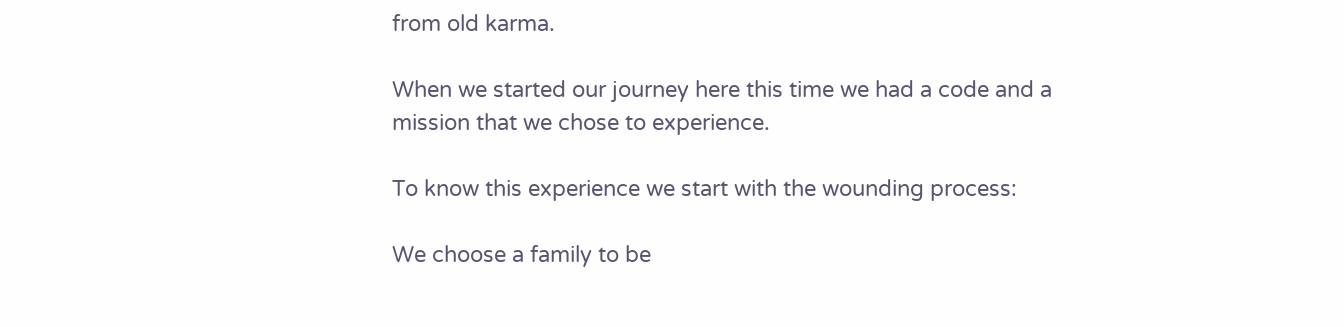from old karma.

When we started our journey here this time we had a code and a mission that we chose to experience.

To know this experience we start with the wounding process:

We choose a family to be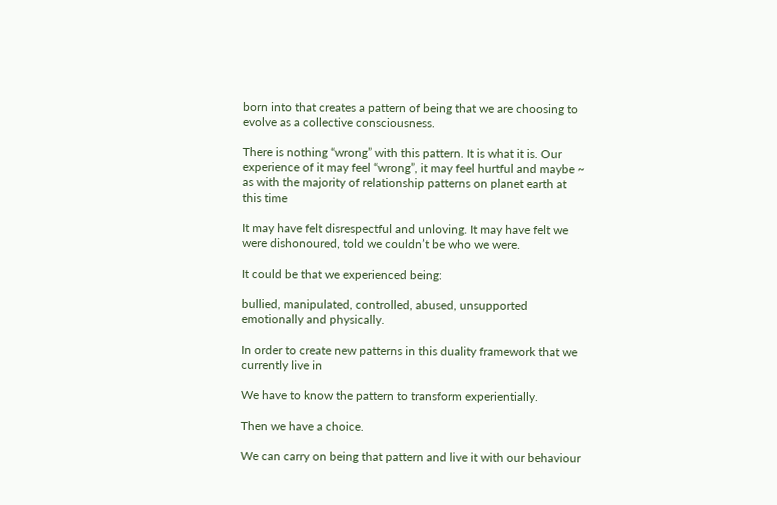born into that creates a pattern of being that we are choosing to evolve as a collective consciousness.

There is nothing “wrong” with this pattern. It is what it is. Our experience of it may feel “wrong”, it may feel hurtful and maybe ~ as with the majority of relationship patterns on planet earth at this time

It may have felt disrespectful and unloving. It may have felt we were dishonoured, told we couldn’t be who we were.

It could be that we experienced being:

bullied, manipulated, controlled, abused, unsupported emotionally and physically.

In order to create new patterns in this duality framework that we currently live in

We have to know the pattern to transform experientially.

Then we have a choice.

We can carry on being that pattern and live it with our behaviour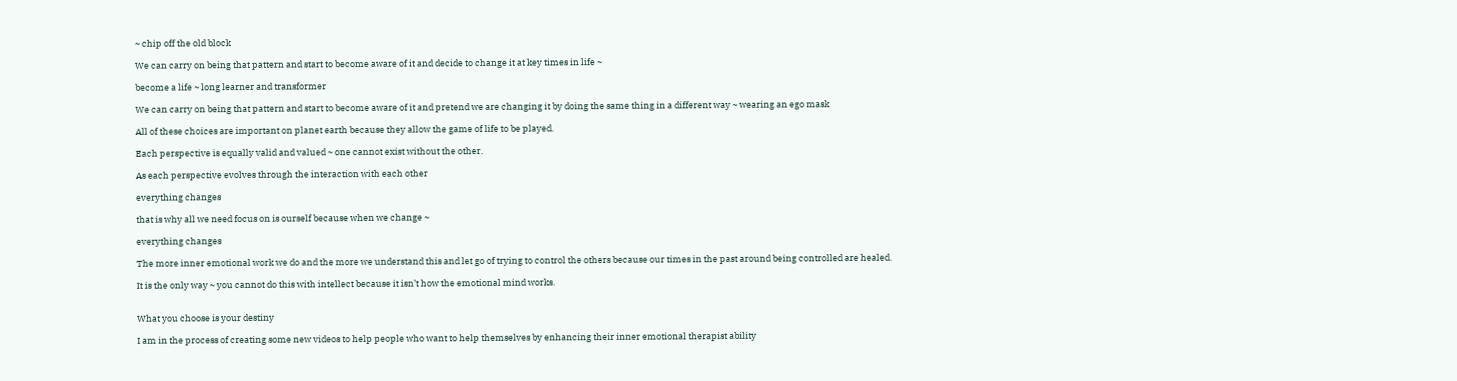~ chip off the old block

We can carry on being that pattern and start to become aware of it and decide to change it at key times in life ~

become a life ~ long learner and transformer

We can carry on being that pattern and start to become aware of it and pretend we are changing it by doing the same thing in a different way ~ wearing an ego mask

All of these choices are important on planet earth because they allow the game of life to be played.

Each perspective is equally valid and valued ~ one cannot exist without the other.

As each perspective evolves through the interaction with each other

everything changes

that is why all we need focus on is ourself because when we change ~

everything changes

The more inner emotional work we do and the more we understand this and let go of trying to control the others because our times in the past around being controlled are healed.

It is the only way ~ you cannot do this with intellect because it isn’t how the emotional mind works.


What you choose is your destiny

I am in the process of creating some new videos to help people who want to help themselves by enhancing their inner emotional therapist ability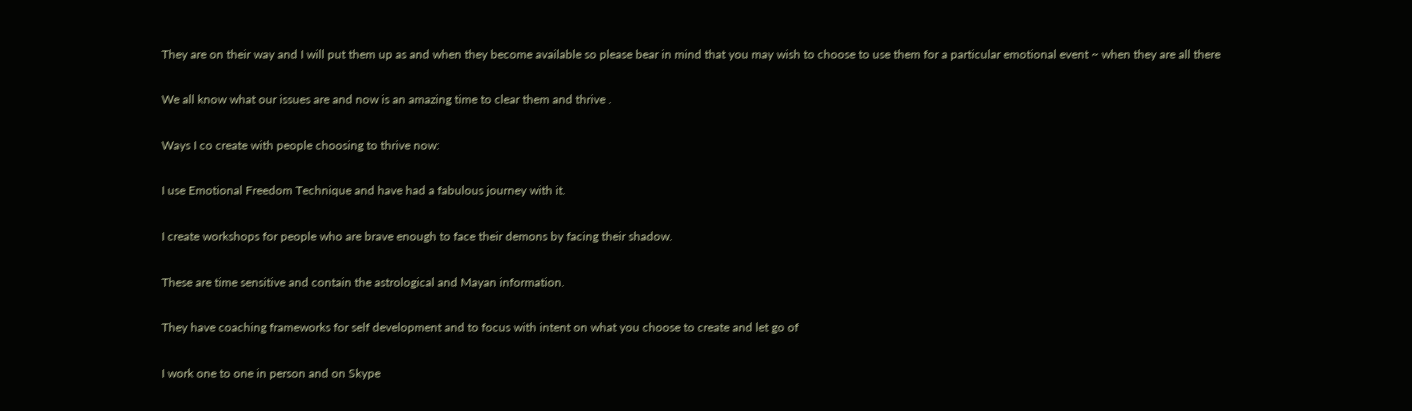They are on their way and I will put them up as and when they become available so please bear in mind that you may wish to choose to use them for a particular emotional event ~ when they are all there

We all know what our issues are and now is an amazing time to clear them and thrive .

Ways I co create with people choosing to thrive now:

I use Emotional Freedom Technique and have had a fabulous journey with it.

I create workshops for people who are brave enough to face their demons by facing their shadow.

These are time sensitive and contain the astrological and Mayan information.

They have coaching frameworks for self development and to focus with intent on what you choose to create and let go of

I work one to one in person and on Skype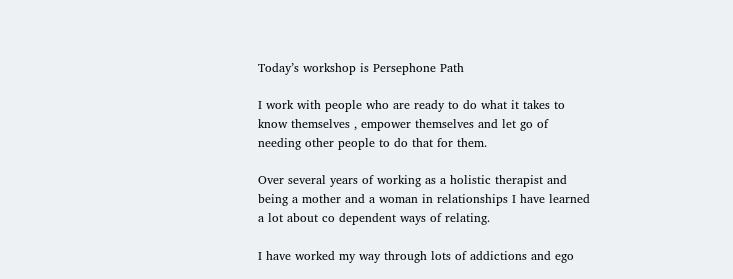Today’s workshop is Persephone Path

I work with people who are ready to do what it takes to know themselves , empower themselves and let go of needing other people to do that for them.

Over several years of working as a holistic therapist and being a mother and a woman in relationships I have learned a lot about co dependent ways of relating.

I have worked my way through lots of addictions and ego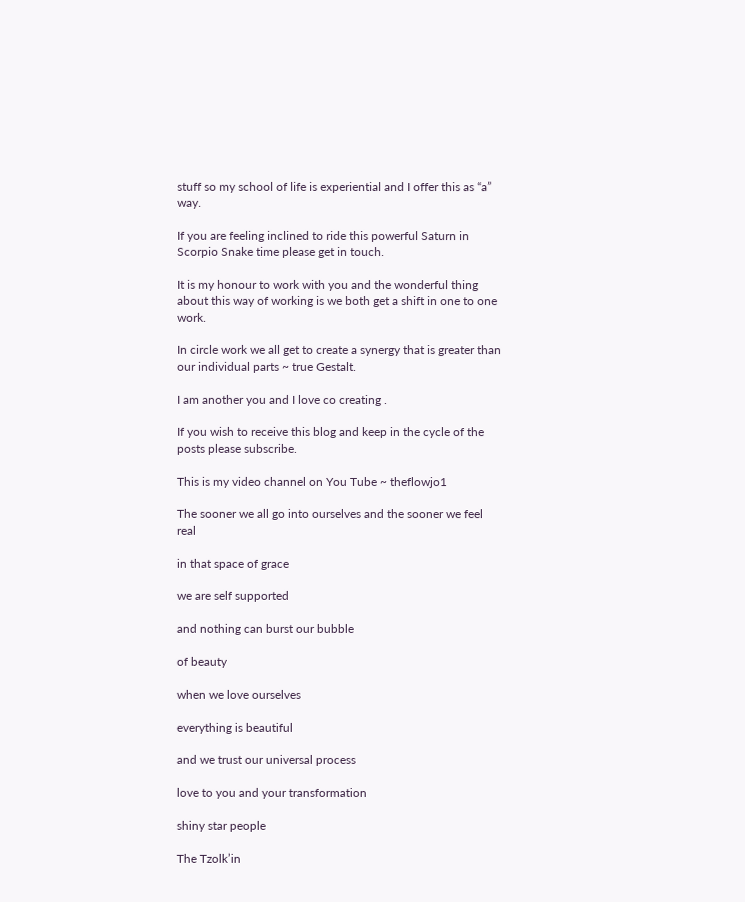stuff so my school of life is experiential and I offer this as “a” way.

If you are feeling inclined to ride this powerful Saturn in Scorpio Snake time please get in touch.

It is my honour to work with you and the wonderful thing about this way of working is we both get a shift in one to one work.

In circle work we all get to create a synergy that is greater than our individual parts ~ true Gestalt.

I am another you and I love co creating .

If you wish to receive this blog and keep in the cycle of the posts please subscribe.

This is my video channel on You Tube ~ theflowjo1

The sooner we all go into ourselves and the sooner we feel real

in that space of grace

we are self supported

and nothing can burst our bubble

of beauty

when we love ourselves

everything is beautiful

and we trust our universal process

love to you and your transformation

shiny star people

The Tzolk’in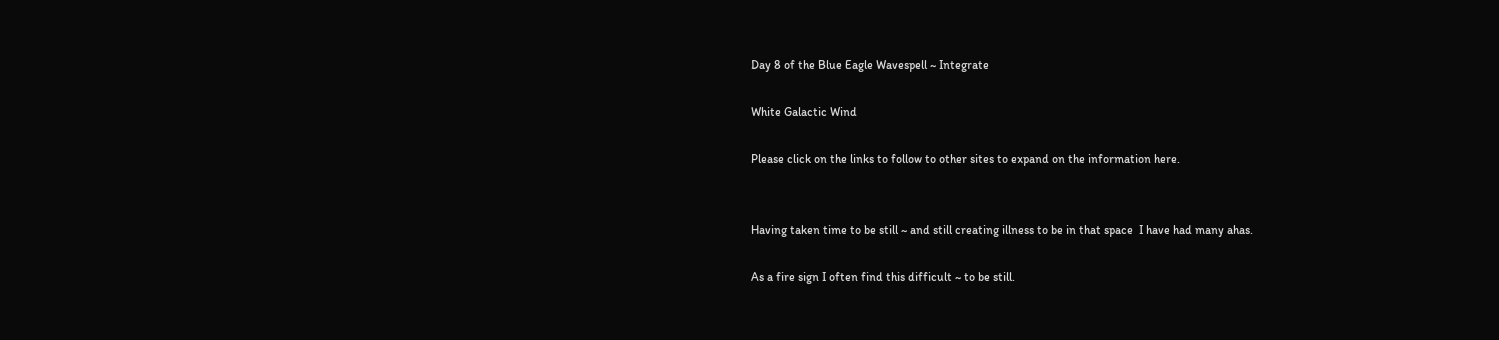Day 8 of the Blue Eagle Wavespell ~ Integrate

White Galactic Wind

Please click on the links to follow to other sites to expand on the information here.


Having taken time to be still ~ and still creating illness to be in that space  I have had many ahas.

As a fire sign I often find this difficult ~ to be still.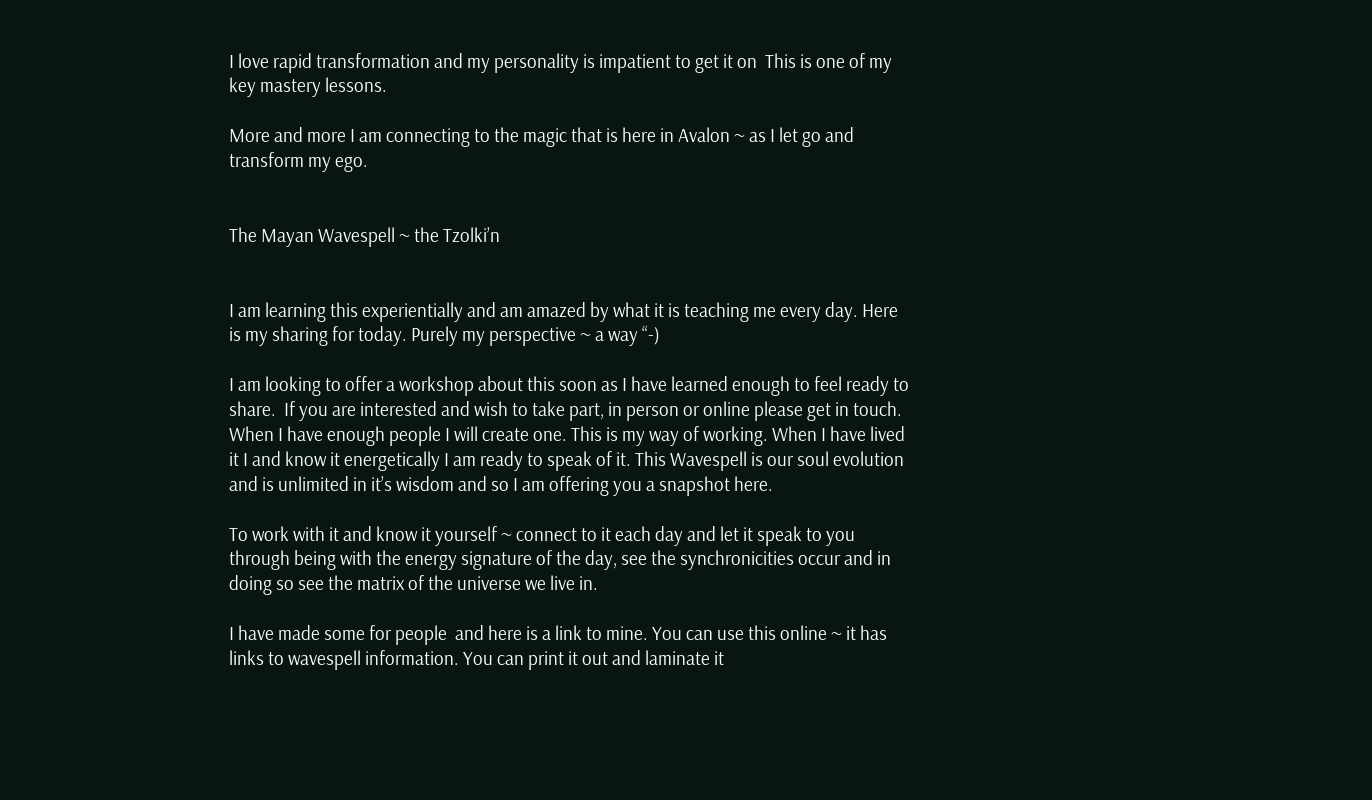I love rapid transformation and my personality is impatient to get it on  This is one of my key mastery lessons.

More and more I am connecting to the magic that is here in Avalon ~ as I let go and transform my ego.


The Mayan Wavespell ~ the Tzolki’n


I am learning this experientially and am amazed by what it is teaching me every day. Here is my sharing for today. Purely my perspective ~ a way “-)

I am looking to offer a workshop about this soon as I have learned enough to feel ready to share.  If you are interested and wish to take part, in person or online please get in touch. When I have enough people I will create one. This is my way of working. When I have lived it I and know it energetically I am ready to speak of it. This Wavespell is our soul evolution and is unlimited in it’s wisdom and so I am offering you a snapshot here.

To work with it and know it yourself ~ connect to it each day and let it speak to you through being with the energy signature of the day, see the synchronicities occur and in doing so see the matrix of the universe we live in.

I have made some for people  and here is a link to mine. You can use this online ~ it has links to wavespell information. You can print it out and laminate it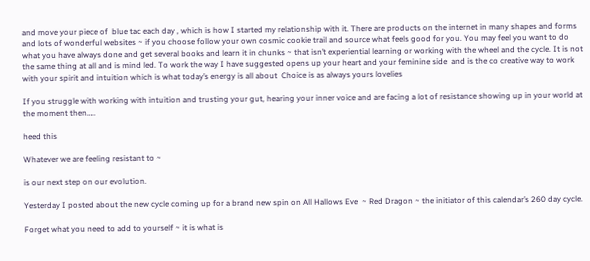and move your piece of  blue tac each day , which is how I started my relationship with it. There are products on the internet in many shapes and forms and lots of wonderful websites ~ if you choose follow your own cosmic cookie trail and source what feels good for you. You may feel you want to do what you have always done and get several books and learn it in chunks ~ that isn’t experiential learning or working with the wheel and the cycle. It is not the same thing at all and is mind led. To work the way I have suggested opens up your heart and your feminine side  and is the co creative way to work with your spirit and intuition which is what today’s energy is all about  Choice is as always yours lovelies

If you struggle with working with intuition and trusting your gut, hearing your inner voice and are facing a lot of resistance showing up in your world at the moment then…..

heed this

Whatever we are feeling resistant to ~

is our next step on our evolution.

Yesterday I posted about the new cycle coming up for a brand new spin on All Hallows Eve  ~ Red Dragon ~ the initiator of this calendar’s 260 day cycle.

Forget what you need to add to yourself ~ it is what is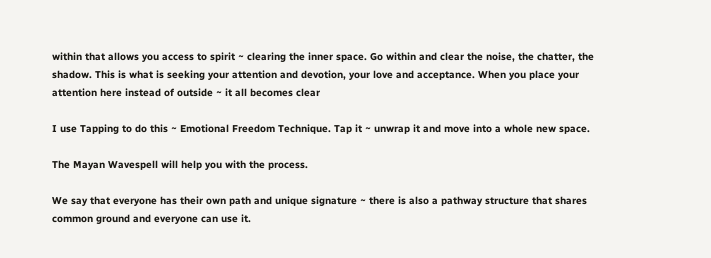within that allows you access to spirit ~ clearing the inner space. Go within and clear the noise, the chatter, the shadow. This is what is seeking your attention and devotion, your love and acceptance. When you place your attention here instead of outside ~ it all becomes clear

I use Tapping to do this ~ Emotional Freedom Technique. Tap it ~ unwrap it and move into a whole new space.

The Mayan Wavespell will help you with the process.

We say that everyone has their own path and unique signature ~ there is also a pathway structure that shares common ground and everyone can use it.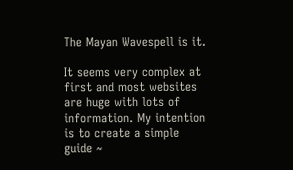The Mayan Wavespell is it.

It seems very complex at first and most websites are huge with lots of information. My intention is to create a simple guide ~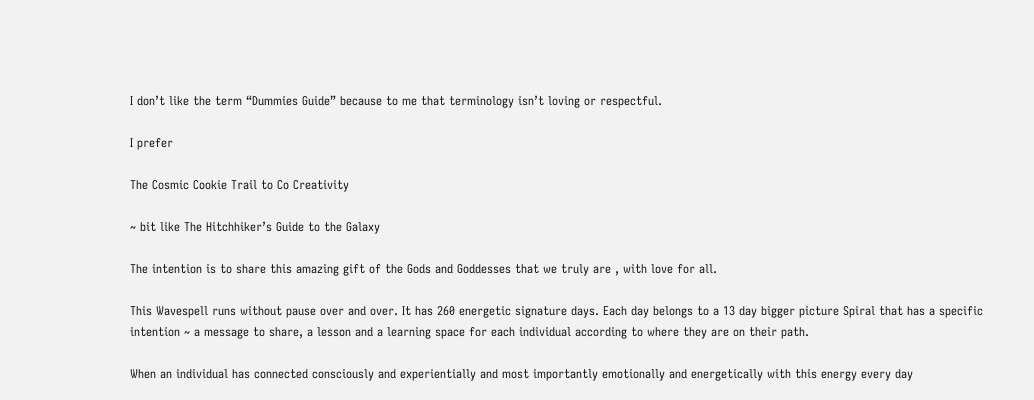I don’t like the term “Dummies Guide” because to me that terminology isn’t loving or respectful.

I prefer

The Cosmic Cookie Trail to Co Creativity

~ bit like The Hitchhiker’s Guide to the Galaxy

The intention is to share this amazing gift of the Gods and Goddesses that we truly are , with love for all.

This Wavespell runs without pause over and over. It has 260 energetic signature days. Each day belongs to a 13 day bigger picture Spiral that has a specific intention ~ a message to share, a lesson and a learning space for each individual according to where they are on their path.

When an individual has connected consciously and experientially and most importantly emotionally and energetically with this energy every day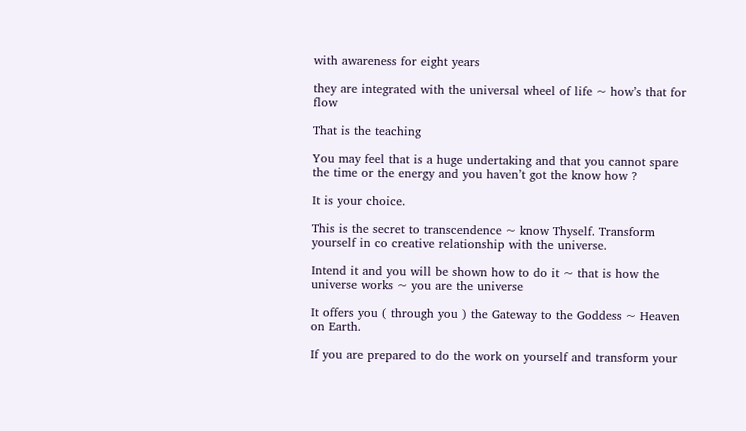with awareness for eight years

they are integrated with the universal wheel of life ~ how’s that for flow

That is the teaching

You may feel that is a huge undertaking and that you cannot spare the time or the energy and you haven’t got the know how ?

It is your choice.

This is the secret to transcendence ~ know Thyself. Transform yourself in co creative relationship with the universe.

Intend it and you will be shown how to do it ~ that is how the universe works ~ you are the universe

It offers you ( through you ) the Gateway to the Goddess ~ Heaven on Earth.

If you are prepared to do the work on yourself and transform your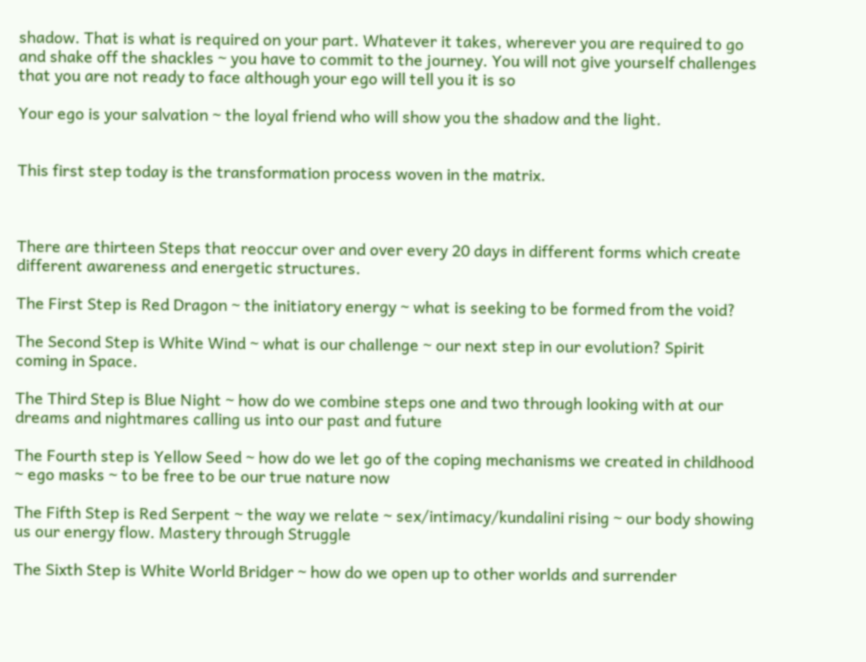shadow. That is what is required on your part. Whatever it takes, wherever you are required to go and shake off the shackles ~ you have to commit to the journey. You will not give yourself challenges that you are not ready to face although your ego will tell you it is so

Your ego is your salvation ~ the loyal friend who will show you the shadow and the light.


This first step today is the transformation process woven in the matrix.



There are thirteen Steps that reoccur over and over every 20 days in different forms which create different awareness and energetic structures.

The First Step is Red Dragon ~ the initiatory energy ~ what is seeking to be formed from the void?

The Second Step is White Wind ~ what is our challenge ~ our next step in our evolution? Spirit coming in Space.

The Third Step is Blue Night ~ how do we combine steps one and two through looking with at our dreams and nightmares calling us into our past and future

The Fourth step is Yellow Seed ~ how do we let go of the coping mechanisms we created in childhood ~ ego masks ~ to be free to be our true nature now

The Fifth Step is Red Serpent ~ the way we relate ~ sex/intimacy/kundalini rising ~ our body showing us our energy flow. Mastery through Struggle

The Sixth Step is White World Bridger ~ how do we open up to other worlds and surrender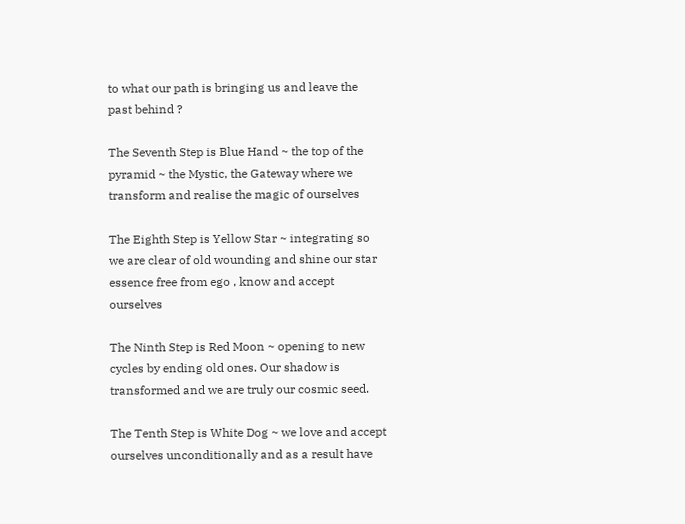to what our path is bringing us and leave the past behind ?

The Seventh Step is Blue Hand ~ the top of the pyramid ~ the Mystic, the Gateway where we transform and realise the magic of ourselves

The Eighth Step is Yellow Star ~ integrating so we are clear of old wounding and shine our star essence free from ego , know and accept ourselves

The Ninth Step is Red Moon ~ opening to new cycles by ending old ones. Our shadow is transformed and we are truly our cosmic seed.

The Tenth Step is White Dog ~ we love and accept ourselves unconditionally and as a result have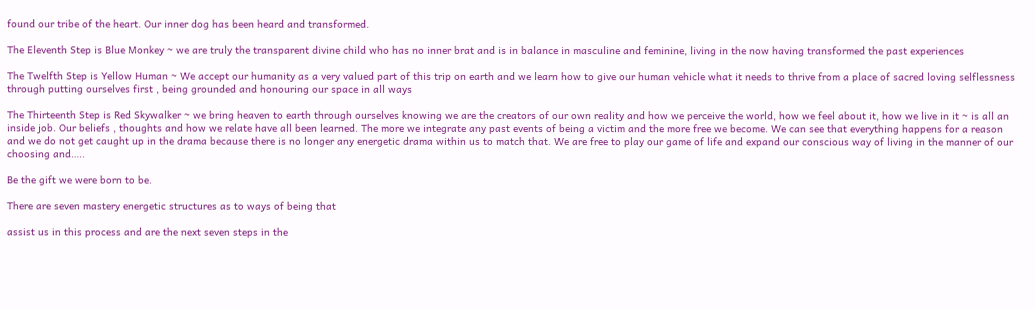found our tribe of the heart. Our inner dog has been heard and transformed.

The Eleventh Step is Blue Monkey ~ we are truly the transparent divine child who has no inner brat and is in balance in masculine and feminine, living in the now having transformed the past experiences

The Twelfth Step is Yellow Human ~ We accept our humanity as a very valued part of this trip on earth and we learn how to give our human vehicle what it needs to thrive from a place of sacred loving selflessness through putting ourselves first , being grounded and honouring our space in all ways

The Thirteenth Step is Red Skywalker ~ we bring heaven to earth through ourselves knowing we are the creators of our own reality and how we perceive the world, how we feel about it, how we live in it ~ is all an inside job. Our beliefs , thoughts and how we relate have all been learned. The more we integrate any past events of being a victim and the more free we become. We can see that everything happens for a reason and we do not get caught up in the drama because there is no longer any energetic drama within us to match that. We are free to play our game of life and expand our conscious way of living in the manner of our choosing and…..

Be the gift we were born to be.

There are seven mastery energetic structures as to ways of being that

assist us in this process and are the next seven steps in the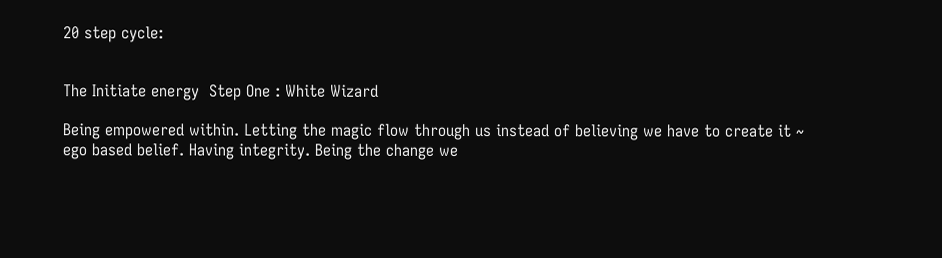20 step cycle:


The Initiate energy  Step One : White Wizard

Being empowered within. Letting the magic flow through us instead of believing we have to create it ~ ego based belief. Having integrity. Being the change we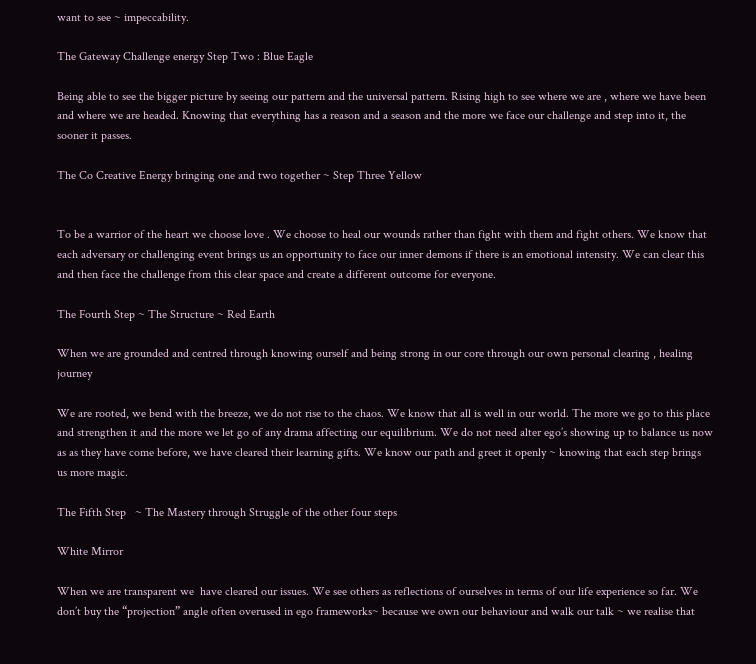want to see ~ impeccability.

The Gateway Challenge energy Step Two : Blue Eagle

Being able to see the bigger picture by seeing our pattern and the universal pattern. Rising high to see where we are , where we have been and where we are headed. Knowing that everything has a reason and a season and the more we face our challenge and step into it, the sooner it passes.

The Co Creative Energy bringing one and two together ~ Step Three Yellow


To be a warrior of the heart we choose love . We choose to heal our wounds rather than fight with them and fight others. We know that each adversary or challenging event brings us an opportunity to face our inner demons if there is an emotional intensity. We can clear this and then face the challenge from this clear space and create a different outcome for everyone.

The Fourth Step ~ The Structure ~ Red Earth

When we are grounded and centred through knowing ourself and being strong in our core through our own personal clearing , healing journey

We are rooted, we bend with the breeze, we do not rise to the chaos. We know that all is well in our world. The more we go to this place and strengthen it and the more we let go of any drama affecting our equilibrium. We do not need alter ego’s showing up to balance us now as as they have come before, we have cleared their learning gifts. We know our path and greet it openly ~ knowing that each step brings us more magic.

The Fifth Step   ~ The Mastery through Struggle of the other four steps

White Mirror

When we are transparent we  have cleared our issues. We see others as reflections of ourselves in terms of our life experience so far. We don’t buy the “projection” angle often overused in ego frameworks~ because we own our behaviour and walk our talk ~ we realise that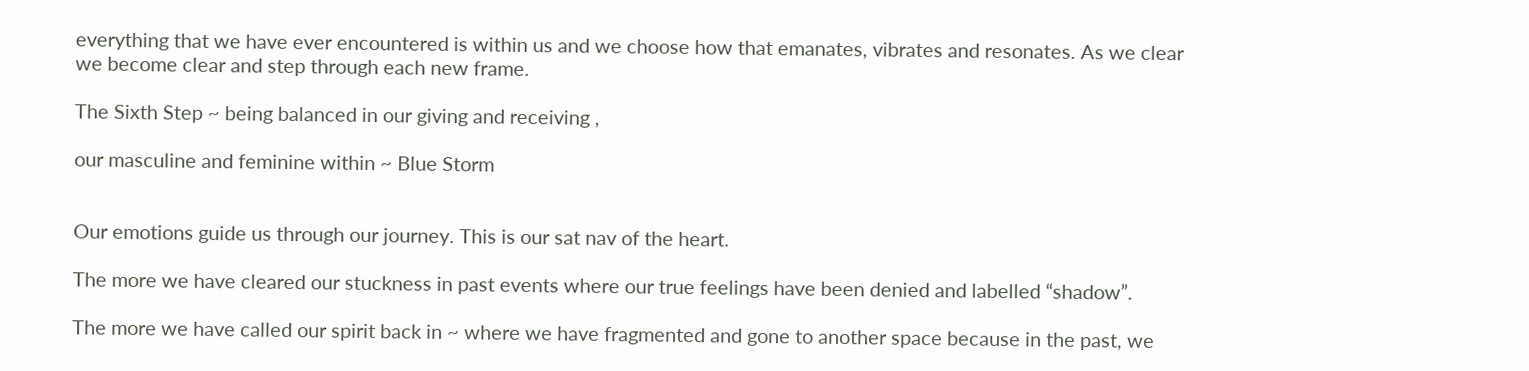everything that we have ever encountered is within us and we choose how that emanates, vibrates and resonates. As we clear we become clear and step through each new frame.

The Sixth Step ~ being balanced in our giving and receiving ,

our masculine and feminine within ~ Blue Storm


Our emotions guide us through our journey. This is our sat nav of the heart.

The more we have cleared our stuckness in past events where our true feelings have been denied and labelled “shadow”.

The more we have called our spirit back in ~ where we have fragmented and gone to another space because in the past, we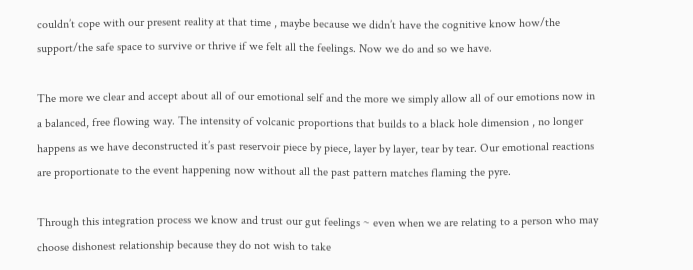couldn’t cope with our present reality at that time , maybe because we didn’t have the cognitive know how/the support/the safe space to survive or thrive if we felt all the feelings. Now we do and so we have.

The more we clear and accept about all of our emotional self and the more we simply allow all of our emotions now in a balanced, free flowing way. The intensity of volcanic proportions that builds to a black hole dimension , no longer happens as we have deconstructed it’s past reservoir piece by piece, layer by layer, tear by tear. Our emotional reactions are proportionate to the event happening now without all the past pattern matches flaming the pyre.

Through this integration process we know and trust our gut feelings ~ even when we are relating to a person who may choose dishonest relationship because they do not wish to take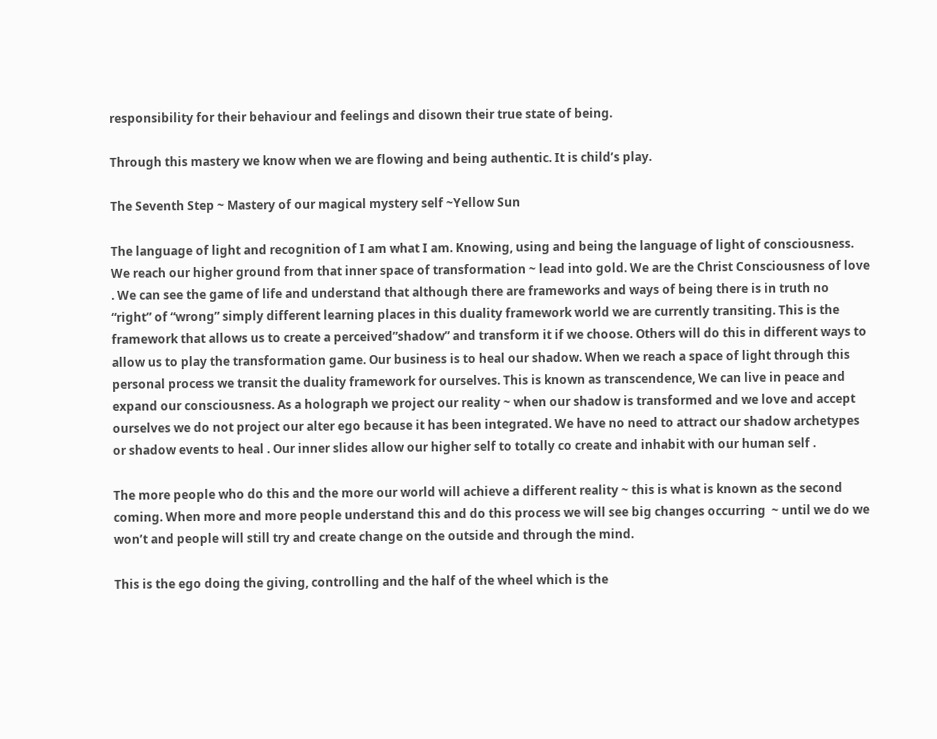responsibility for their behaviour and feelings and disown their true state of being.

Through this mastery we know when we are flowing and being authentic. It is child’s play.

The Seventh Step ~ Mastery of our magical mystery self ~Yellow Sun

The language of light and recognition of I am what I am. Knowing, using and being the language of light of consciousness. We reach our higher ground from that inner space of transformation ~ lead into gold. We are the Christ Consciousness of love . We can see the game of life and understand that although there are frameworks and ways of being there is in truth no “right” of “wrong” simply different learning places in this duality framework world we are currently transiting. This is the framework that allows us to create a perceived”shadow” and transform it if we choose. Others will do this in different ways to allow us to play the transformation game. Our business is to heal our shadow. When we reach a space of light through this personal process we transit the duality framework for ourselves. This is known as transcendence, We can live in peace and expand our consciousness. As a holograph we project our reality ~ when our shadow is transformed and we love and accept ourselves we do not project our alter ego because it has been integrated. We have no need to attract our shadow archetypes or shadow events to heal . Our inner slides allow our higher self to totally co create and inhabit with our human self .

The more people who do this and the more our world will achieve a different reality ~ this is what is known as the second coming. When more and more people understand this and do this process we will see big changes occurring  ~ until we do we won’t and people will still try and create change on the outside and through the mind.

This is the ego doing the giving, controlling and the half of the wheel which is the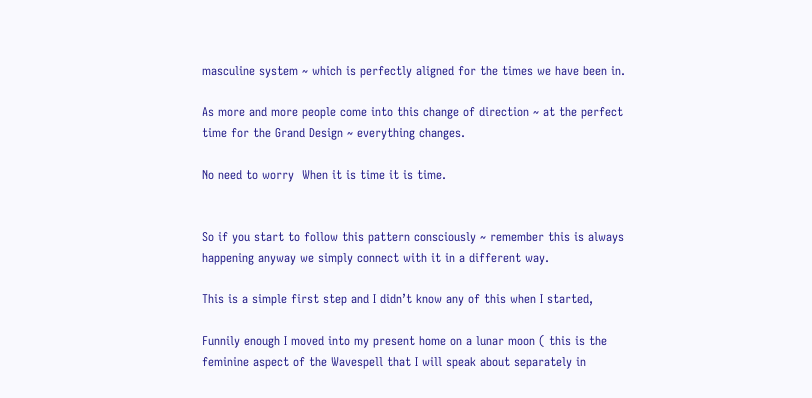masculine system ~ which is perfectly aligned for the times we have been in.

As more and more people come into this change of direction ~ at the perfect time for the Grand Design ~ everything changes.

No need to worry  When it is time it is time.


So if you start to follow this pattern consciously ~ remember this is always happening anyway we simply connect with it in a different way.

This is a simple first step and I didn’t know any of this when I started,

Funnily enough I moved into my present home on a lunar moon ( this is the feminine aspect of the Wavespell that I will speak about separately in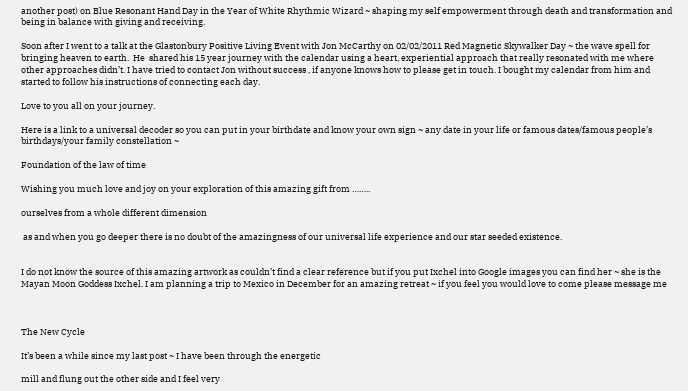another post) on Blue Resonant Hand Day in the Year of White Rhythmic Wizard ~ shaping my self empowerment through death and transformation and being in balance with giving and receiving.

Soon after I went to a talk at the Glastonbury Positive Living Event with Jon McCarthy on 02/02/2011 Red Magnetic Skywalker Day ~ the wave spell for bringing heaven to earth.  He  shared his 15 year journey with the calendar using a heart, experiential approach that really resonated with me where other approaches didn’t. I have tried to contact Jon without success , if anyone knows how to please get in touch. I bought my calendar from him and started to follow his instructions of connecting each day.

Love to you all on your journey.

Here is a link to a universal decoder so you can put in your birthdate and know your own sign ~ any date in your life or famous dates/famous people’s birthdays/your family constellation ~

Foundation of the law of time

Wishing you much love and joy on your exploration of this amazing gift from ……..

ourselves from a whole different dimension

 as and when you go deeper there is no doubt of the amazingness of our universal life experience and our star seeded existence.


I do not know the source of this amazing artwork as couldn’t find a clear reference but if you put Ixchel into Google images you can find her ~ she is the Mayan Moon Goddess Ixchel. I am planning a trip to Mexico in December for an amazing retreat ~ if you feel you would love to come please message me



The New Cycle

It’s been a while since my last post ~ I have been through the energetic

mill and flung out the other side and I feel very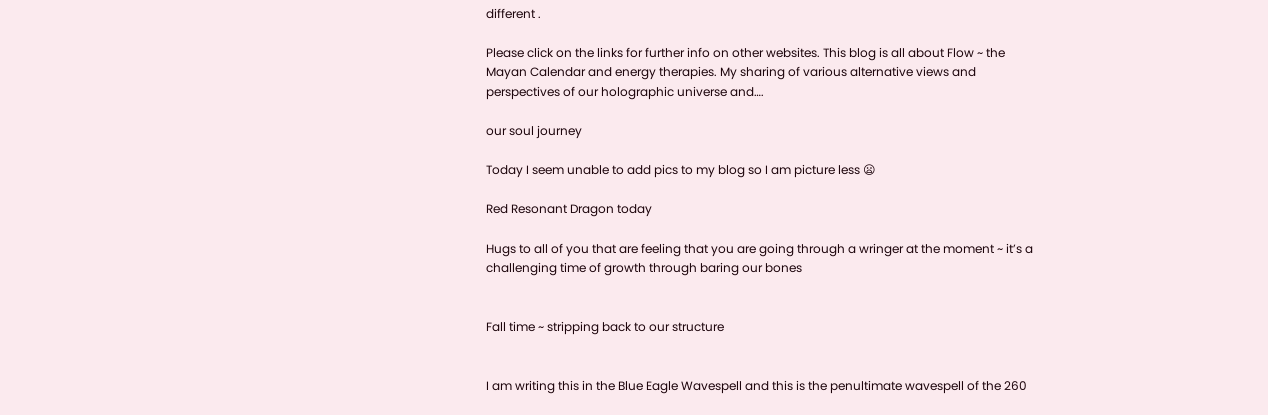different .

Please click on the links for further info on other websites. This blog is all about Flow ~ the Mayan Calendar and energy therapies. My sharing of various alternative views and perspectives of our holographic universe and….

our soul journey

Today I seem unable to add pics to my blog so I am picture less 😦

Red Resonant Dragon today

Hugs to all of you that are feeling that you are going through a wringer at the moment ~ it’s a challenging time of growth through baring our bones


Fall time ~ stripping back to our structure


I am writing this in the Blue Eagle Wavespell and this is the penultimate wavespell of the 260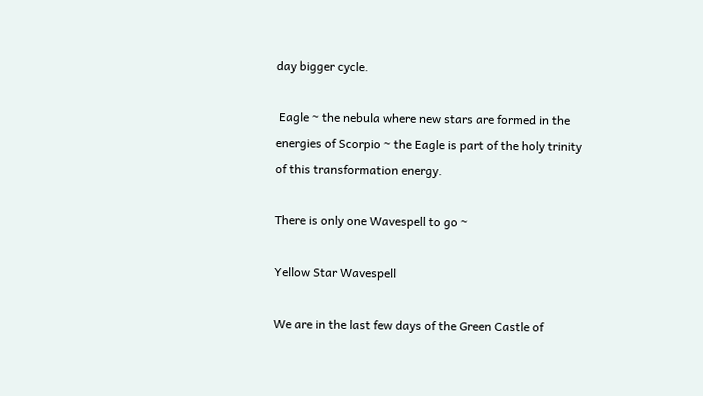day bigger cycle.

 Eagle ~ the nebula where new stars are formed in the energies of Scorpio ~ the Eagle is part of the holy trinity of this transformation energy.

There is only one Wavespell to go ~

Yellow Star Wavespell

We are in the last few days of the Green Castle of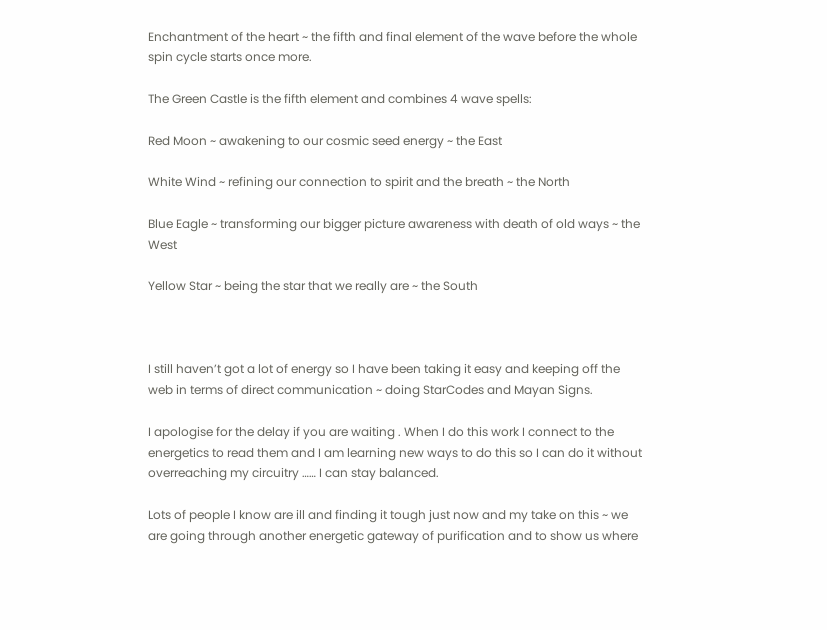Enchantment of the heart ~ the fifth and final element of the wave before the whole spin cycle starts once more.

The Green Castle is the fifth element and combines 4 wave spells:

Red Moon ~ awakening to our cosmic seed energy ~ the East

White Wind ~ refining our connection to spirit and the breath ~ the North

Blue Eagle ~ transforming our bigger picture awareness with death of old ways ~ the West

Yellow Star ~ being the star that we really are ~ the South



I still haven’t got a lot of energy so I have been taking it easy and keeping off the web in terms of direct communication ~ doing StarCodes and Mayan Signs.

I apologise for the delay if you are waiting . When I do this work I connect to the energetics to read them and I am learning new ways to do this so I can do it without overreaching my circuitry …… I can stay balanced.

Lots of people I know are ill and finding it tough just now and my take on this ~ we are going through another energetic gateway of purification and to show us where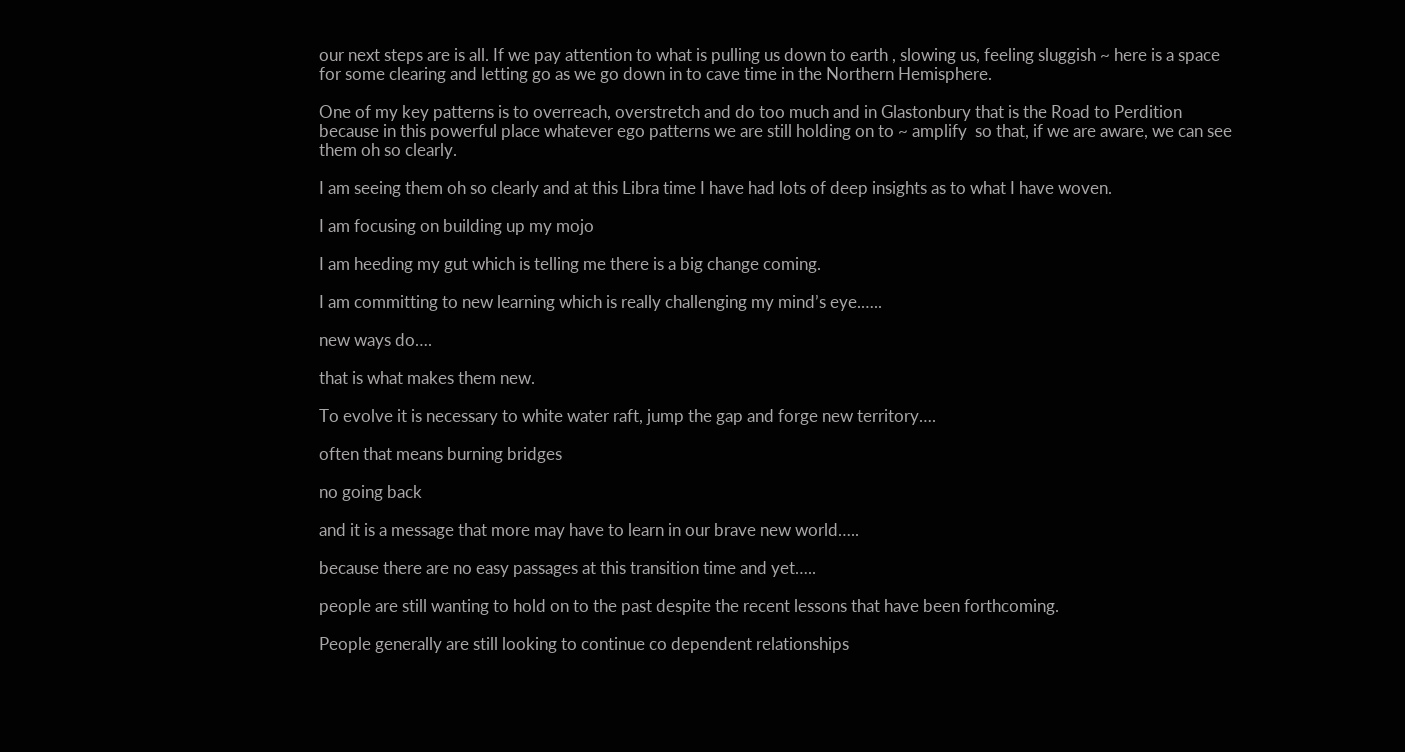our next steps are is all. If we pay attention to what is pulling us down to earth , slowing us, feeling sluggish ~ here is a space for some clearing and letting go as we go down in to cave time in the Northern Hemisphere.

One of my key patterns is to overreach, overstretch and do too much and in Glastonbury that is the Road to Perdition because in this powerful place whatever ego patterns we are still holding on to ~ amplify  so that, if we are aware, we can see them oh so clearly.

I am seeing them oh so clearly and at this Libra time I have had lots of deep insights as to what I have woven.

I am focusing on building up my mojo

I am heeding my gut which is telling me there is a big change coming.

I am committing to new learning which is really challenging my mind’s eye.…..

new ways do….

that is what makes them new.

To evolve it is necessary to white water raft, jump the gap and forge new territory….

often that means burning bridges

no going back

and it is a message that more may have to learn in our brave new world…..

because there are no easy passages at this transition time and yet…..

people are still wanting to hold on to the past despite the recent lessons that have been forthcoming.

People generally are still looking to continue co dependent relationships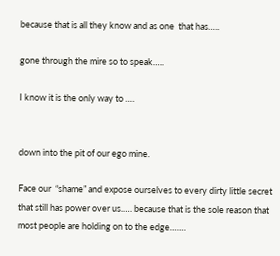because that is all they know and as one  that has…..

gone through the mire so to speak…..

I know it is the only way to ….


down into the pit of our ego mine.

Face our  “shame” and expose ourselves to every dirty little secret that still has power over us.…. because that is the sole reason that most people are holding on to the edge…….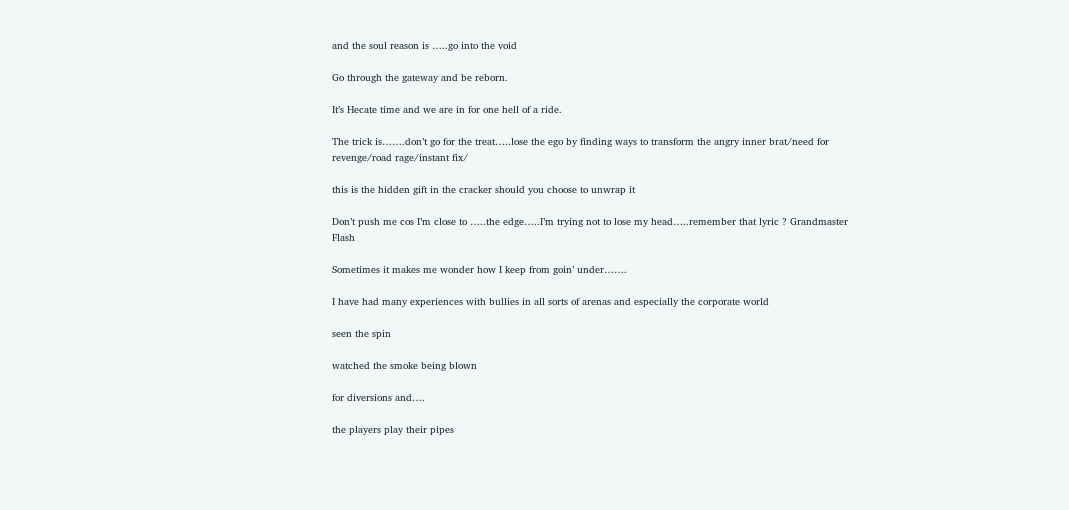and the soul reason is …..go into the void

Go through the gateway and be reborn.

It’s Hecate time and we are in for one hell of a ride.

The trick is…….don’t go for the treat…..lose the ego by finding ways to transform the angry inner brat/need for revenge/road rage/instant fix/

this is the hidden gift in the cracker should you choose to unwrap it

Don’t push me cos I’m close to …..the edge…..I’m trying not to lose my head…..remember that lyric ? Grandmaster Flash

Sometimes it makes me wonder how I keep from goin’ under…….

I have had many experiences with bullies in all sorts of arenas and especially the corporate world

seen the spin

watched the smoke being blown

for diversions and….

the players play their pipes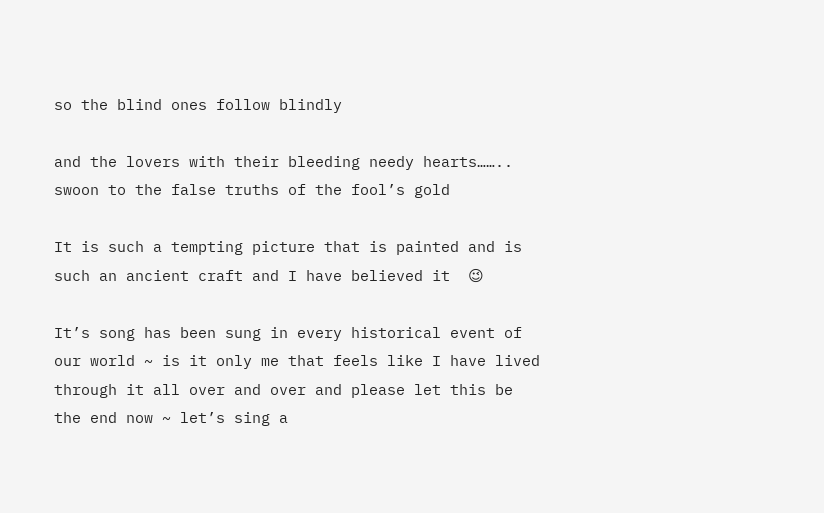so the blind ones follow blindly

and the lovers with their bleeding needy hearts…….. swoon to the false truths of the fool’s gold

It is such a tempting picture that is painted and is such an ancient craft and I have believed it  😉

It’s song has been sung in every historical event of our world ~ is it only me that feels like I have lived through it all over and over and please let this be the end now ~ let’s sing a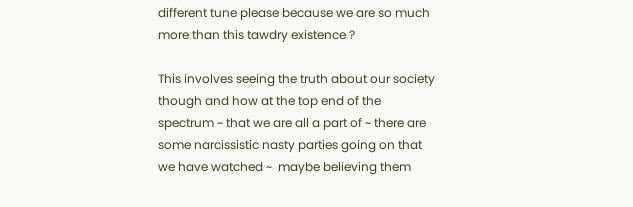different tune please because we are so much more than this tawdry existence ?

This involves seeing the truth about our society though and how at the top end of the spectrum ~ that we are all a part of ~ there are some narcissistic nasty parties going on that we have watched ~  maybe believing them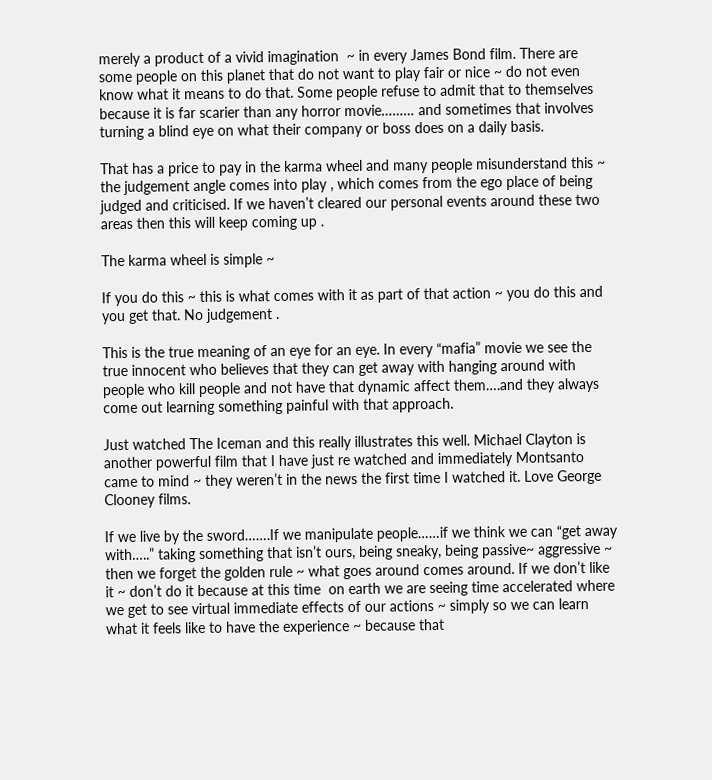merely a product of a vivid imagination  ~ in every James Bond film. There are some people on this planet that do not want to play fair or nice ~ do not even know what it means to do that. Some people refuse to admit that to themselves because it is far scarier than any horror movie……… and sometimes that involves turning a blind eye on what their company or boss does on a daily basis.

That has a price to pay in the karma wheel and many people misunderstand this ~ the judgement angle comes into play , which comes from the ego place of being judged and criticised. If we haven’t cleared our personal events around these two areas then this will keep coming up .

The karma wheel is simple ~

If you do this ~ this is what comes with it as part of that action ~ you do this and you get that. No judgement .

This is the true meaning of an eye for an eye. In every “mafia” movie we see the true innocent who believes that they can get away with hanging around with people who kill people and not have that dynamic affect them….and they always come out learning something painful with that approach.

Just watched The Iceman and this really illustrates this well. Michael Clayton is another powerful film that I have just re watched and immediately Montsanto came to mind ~ they weren’t in the news the first time I watched it. Love George Clooney films.

If we live by the sword…….If we manipulate people……if we think we can “get away with…..” taking something that isn’t ours, being sneaky, being passive~ aggressive ~ then we forget the golden rule ~ what goes around comes around. If we don’t like it ~ don’t do it because at this time  on earth we are seeing time accelerated where we get to see virtual immediate effects of our actions ~ simply so we can learn what it feels like to have the experience ~ because that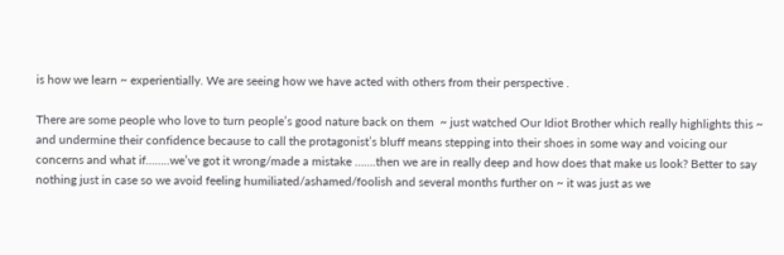is how we learn ~ experientially. We are seeing how we have acted with others from their perspective .

There are some people who love to turn people’s good nature back on them  ~ just watched Our Idiot Brother which really highlights this ~ and undermine their confidence because to call the protagonist’s bluff means stepping into their shoes in some way and voicing our concerns and what if……..we’ve got it wrong/made a mistake …….then we are in really deep and how does that make us look? Better to say nothing just in case so we avoid feeling humiliated/ashamed/foolish and several months further on ~ it was just as we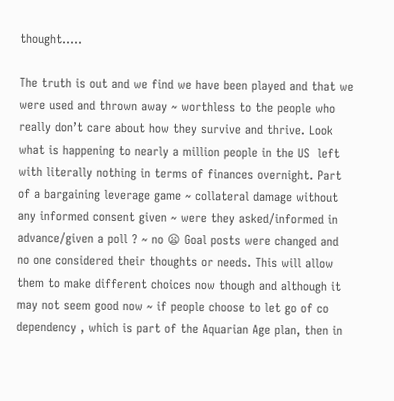thought…..

The truth is out and we find we have been played and that we were used and thrown away ~ worthless to the people who really don’t care about how they survive and thrive. Look what is happening to nearly a million people in the US  left with literally nothing in terms of finances overnight. Part of a bargaining leverage game ~ collateral damage without any informed consent given ~ were they asked/informed in advance/given a poll ? ~ no 😦 Goal posts were changed and no one considered their thoughts or needs. This will allow them to make different choices now though and although it may not seem good now ~ if people choose to let go of co dependency , which is part of the Aquarian Age plan, then in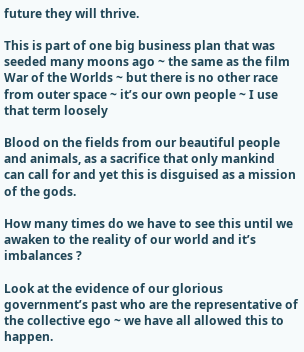future they will thrive.

This is part of one big business plan that was seeded many moons ago ~ the same as the film War of the Worlds ~ but there is no other race from outer space ~ it’s our own people ~ I use that term loosely

Blood on the fields from our beautiful people and animals, as a sacrifice that only mankind can call for and yet this is disguised as a mission of the gods.

How many times do we have to see this until we awaken to the reality of our world and it’s imbalances ?

Look at the evidence of our glorious government’s past who are the representative of the collective ego ~ we have all allowed this to happen.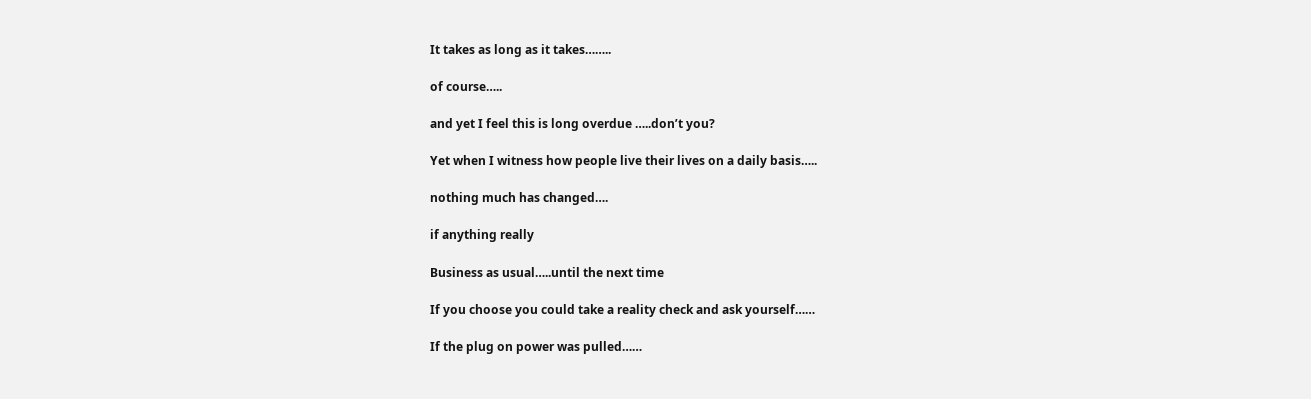It takes as long as it takes……..

of course…..

and yet I feel this is long overdue …..don’t you?

Yet when I witness how people live their lives on a daily basis…..

nothing much has changed….

if anything really

Business as usual…..until the next time

If you choose you could take a reality check and ask yourself……

If the plug on power was pulled……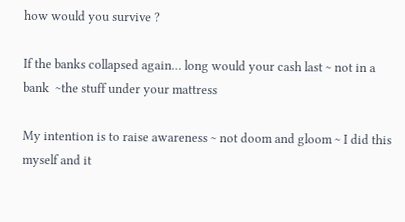how would you survive ?

If the banks collapsed again… long would your cash last ~ not in a bank  ~the stuff under your mattress

My intention is to raise awareness ~ not doom and gloom ~ I did this myself and it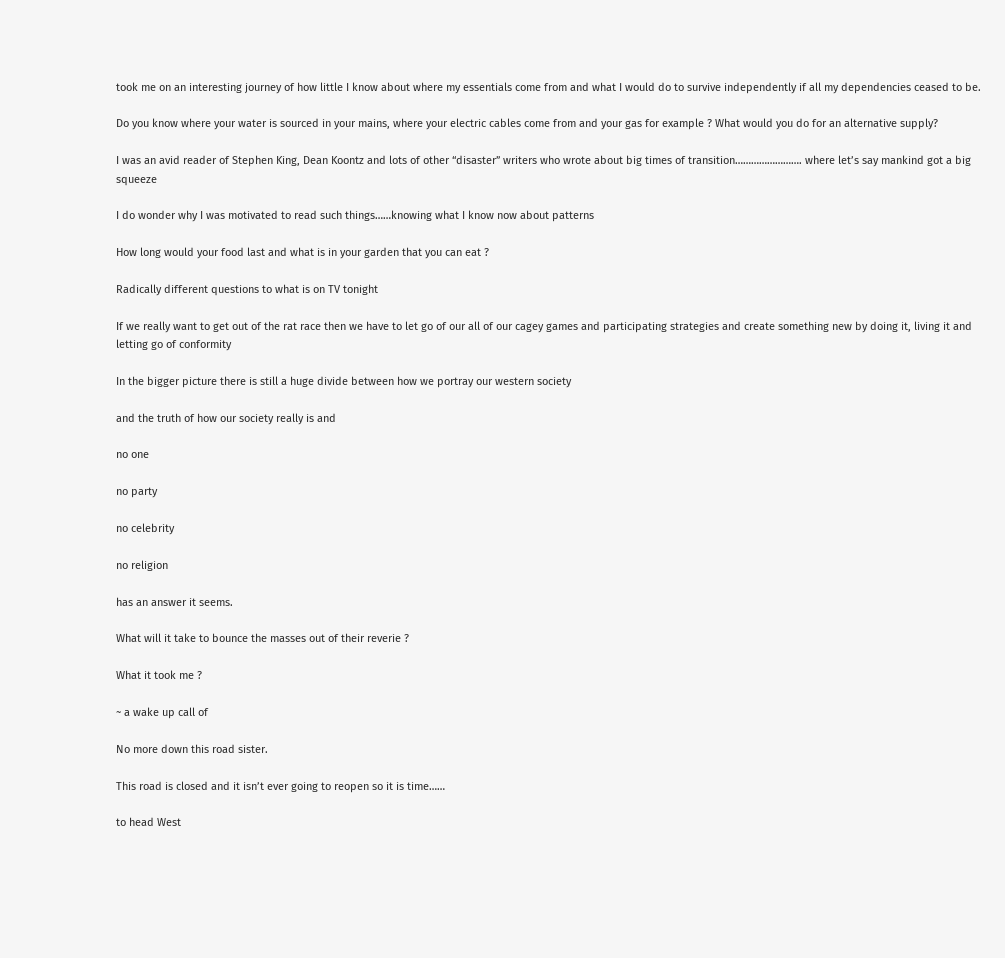took me on an interesting journey of how little I know about where my essentials come from and what I would do to survive independently if all my dependencies ceased to be.

Do you know where your water is sourced in your mains, where your electric cables come from and your gas for example ? What would you do for an alternative supply?

I was an avid reader of Stephen King, Dean Koontz and lots of other “disaster” writers who wrote about big times of transition……………………. where let’s say mankind got a big squeeze

I do wonder why I was motivated to read such things……knowing what I know now about patterns

How long would your food last and what is in your garden that you can eat ?

Radically different questions to what is on TV tonight

If we really want to get out of the rat race then we have to let go of our all of our cagey games and participating strategies and create something new by doing it, living it and letting go of conformity

In the bigger picture there is still a huge divide between how we portray our western society

and the truth of how our society really is and

no one

no party

no celebrity

no religion

has an answer it seems.

What will it take to bounce the masses out of their reverie ?

What it took me ?

~ a wake up call of

No more down this road sister.

This road is closed and it isn’t ever going to reopen so it is time……

to head West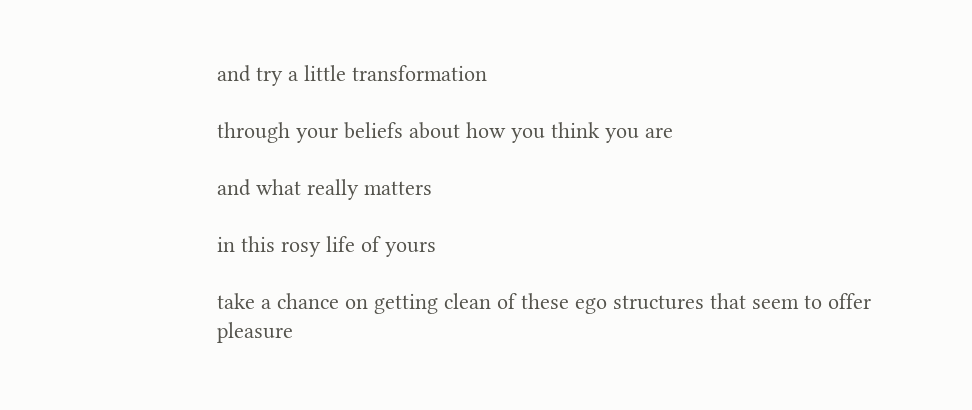and try a little transformation

through your beliefs about how you think you are

and what really matters

in this rosy life of yours

take a chance on getting clean of these ego structures that seem to offer pleasure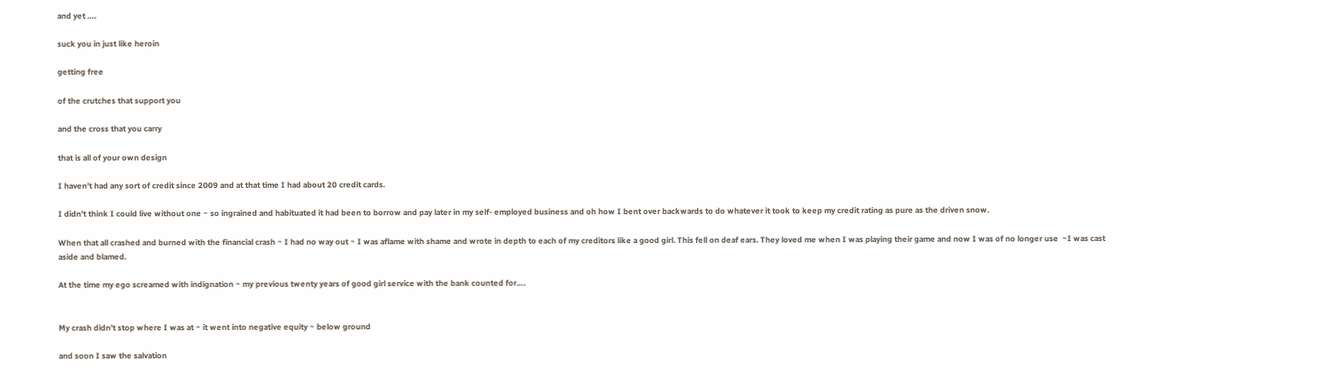and yet ….

suck you in just like heroin

getting free

of the crutches that support you

and the cross that you carry

that is all of your own design

I haven’t had any sort of credit since 2009 and at that time I had about 20 credit cards.

I didn’t think I could live without one ~ so ingrained and habituated it had been to borrow and pay later in my self- employed business and oh how I bent over backwards to do whatever it took to keep my credit rating as pure as the driven snow.

When that all crashed and burned with the financial crash ~ I had no way out ~ I was aflame with shame and wrote in depth to each of my creditors like a good girl. This fell on deaf ears. They loved me when I was playing their game and now I was of no longer use  ~I was cast aside and blamed.

At the time my ego screamed with indignation ~ my previous twenty years of good girl service with the bank counted for….


My crash didn’t stop where I was at ~ it went into negative equity ~ below ground

and soon I saw the salvation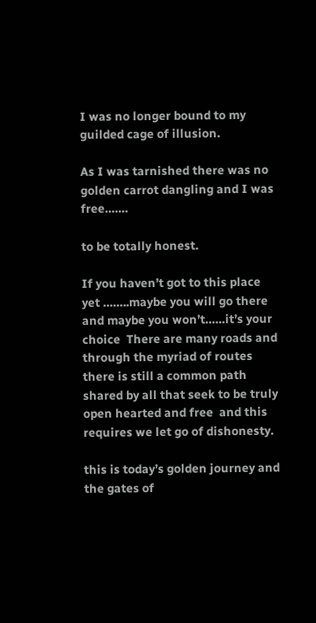I was no longer bound to my guilded cage of illusion.

As I was tarnished there was no golden carrot dangling and I was free…….

to be totally honest.

If you haven’t got to this place yet ……..maybe you will go there and maybe you won’t……it’s your choice  There are many roads and through the myriad of routes there is still a common path shared by all that seek to be truly open hearted and free  and this requires we let go of dishonesty.

this is today’s golden journey and the gates of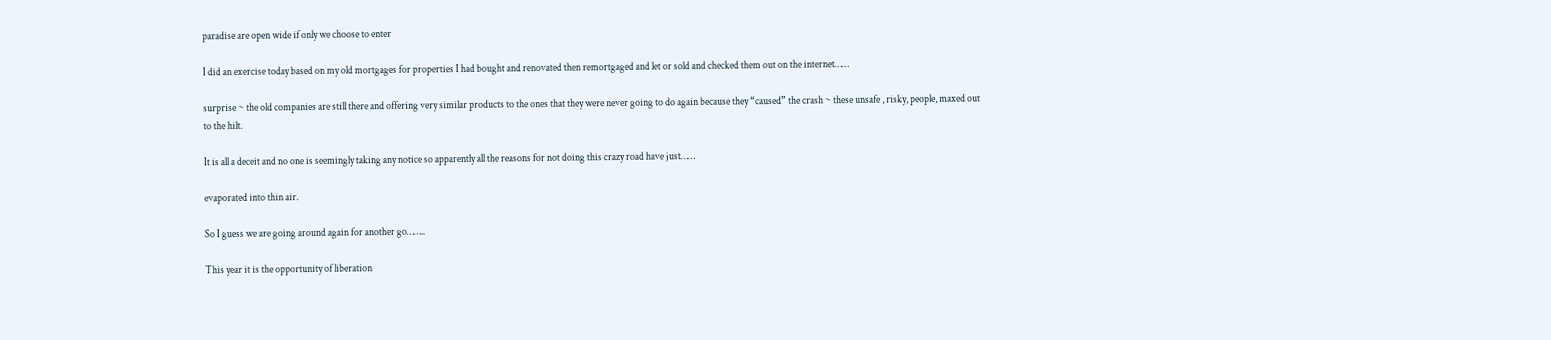paradise are open wide if only we choose to enter

I did an exercise today based on my old mortgages for properties I had bought and renovated then remortgaged and let or sold and checked them out on the internet……

surprise ~ the old companies are still there and offering very similar products to the ones that they were never going to do again because they “caused” the crash ~ these unsafe , risky, people, maxed out to the hilt.

It is all a deceit and no one is seemingly taking any notice so apparently all the reasons for not doing this crazy road have just……

evaporated into thin air.

So I guess we are going around again for another go……..

This year it is the opportunity of liberation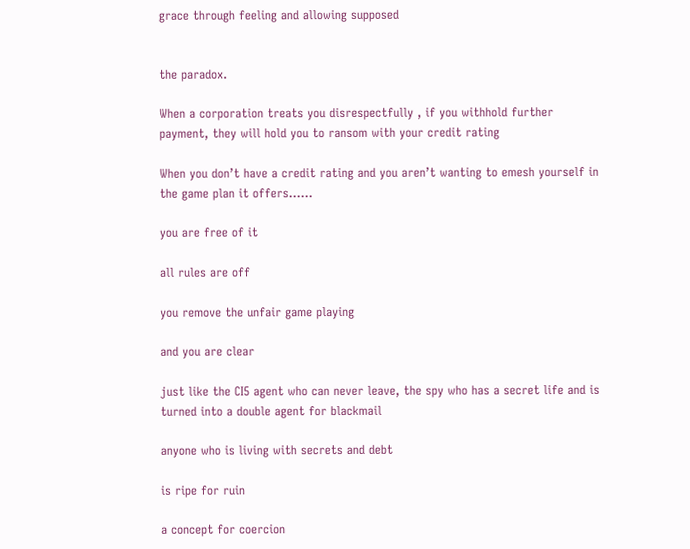grace through feeling and allowing supposed


the paradox.

When a corporation treats you disrespectfully , if you withhold further payment, they will hold you to ransom with your credit rating

When you don’t have a credit rating and you aren’t wanting to emesh yourself in the game plan it offers……

you are free of it

all rules are off

you remove the unfair game playing

and you are clear

just like the CI5 agent who can never leave, the spy who has a secret life and is turned into a double agent for blackmail

anyone who is living with secrets and debt

is ripe for ruin

a concept for coercion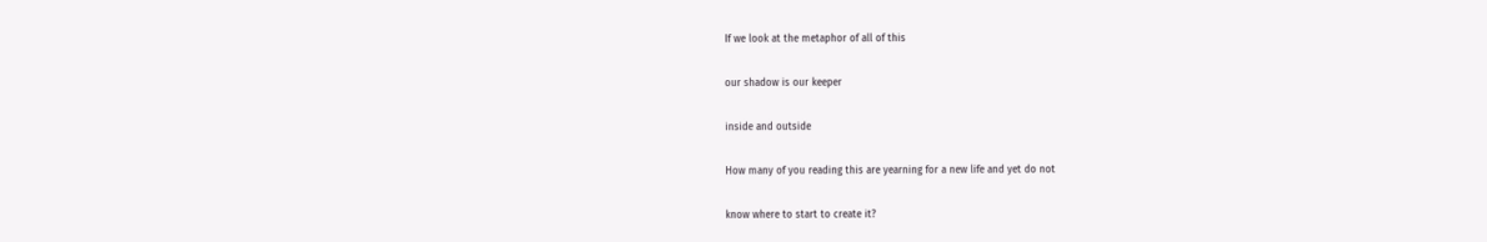If we look at the metaphor of all of this

our shadow is our keeper

inside and outside

How many of you reading this are yearning for a new life and yet do not

know where to start to create it?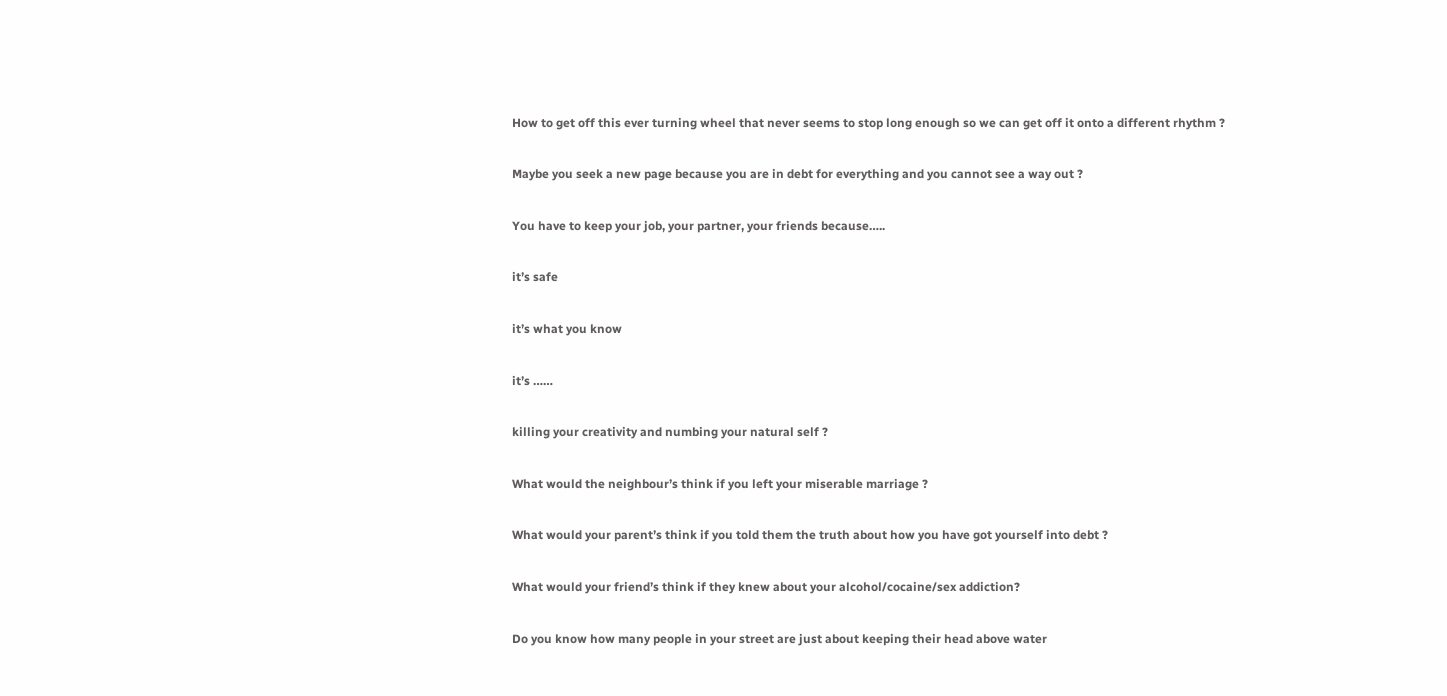How to get off this ever turning wheel that never seems to stop long enough so we can get off it onto a different rhythm ?

Maybe you seek a new page because you are in debt for everything and you cannot see a way out ?

You have to keep your job, your partner, your friends because…..

it’s safe

it’s what you know

it’s ……

killing your creativity and numbing your natural self ?

What would the neighbour’s think if you left your miserable marriage ?

What would your parent’s think if you told them the truth about how you have got yourself into debt ?

What would your friend’s think if they knew about your alcohol/cocaine/sex addiction?

Do you know how many people in your street are just about keeping their head above water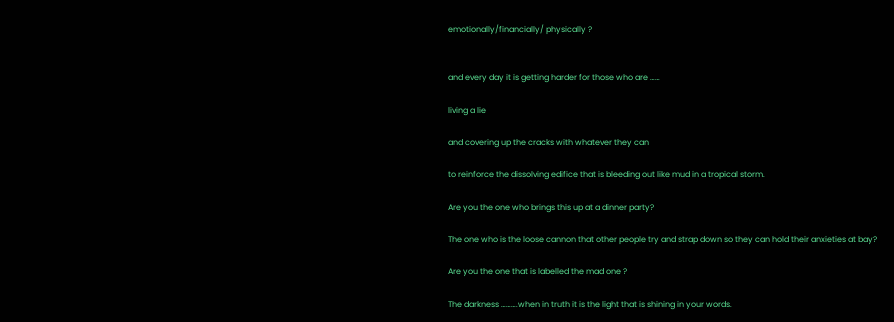emotionally/financially/ physically ?


and every day it is getting harder for those who are ……

living a lie

and covering up the cracks with whatever they can

to reinforce the dissolving edifice that is bleeding out like mud in a tropical storm.

Are you the one who brings this up at a dinner party?

The one who is the loose cannon that other people try and strap down so they can hold their anxieties at bay?

Are you the one that is labelled the mad one ?

The darkness ……….when in truth it is the light that is shining in your words.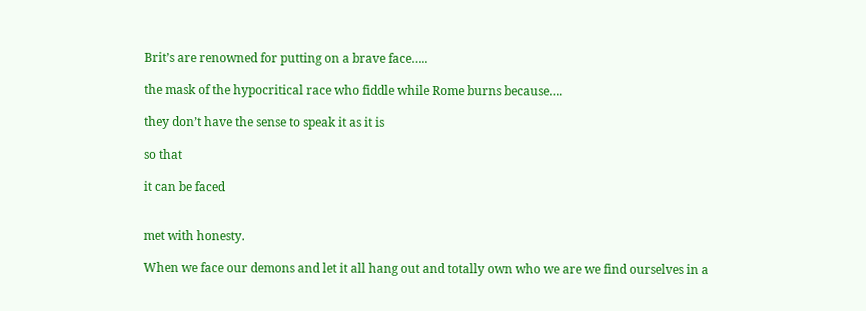Brit’s are renowned for putting on a brave face…..

the mask of the hypocritical race who fiddle while Rome burns because….

they don’t have the sense to speak it as it is

so that

it can be faced


met with honesty.

When we face our demons and let it all hang out and totally own who we are we find ourselves in a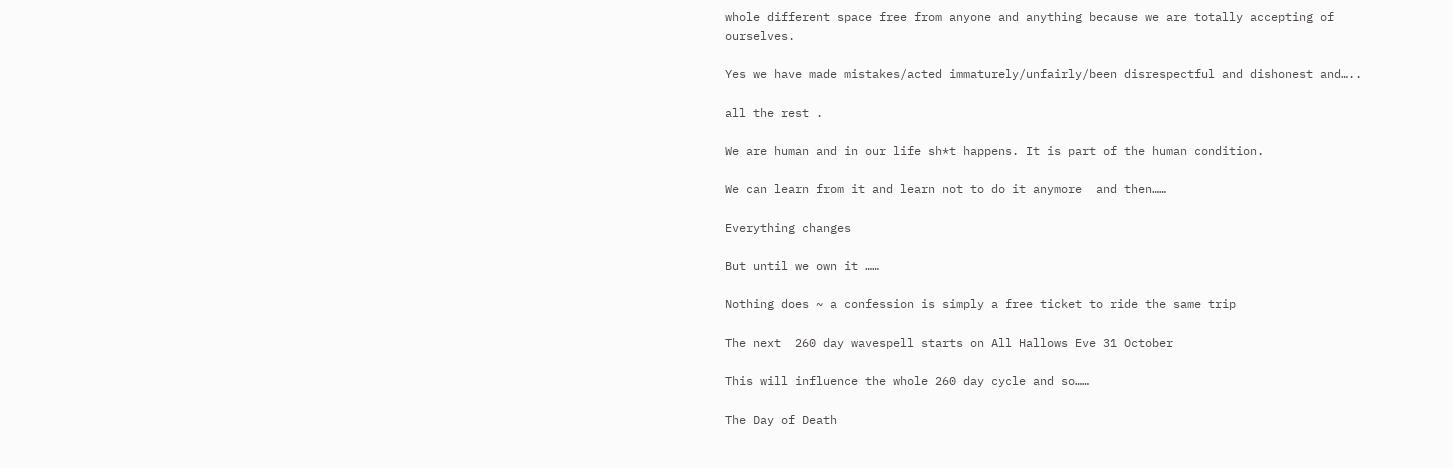whole different space free from anyone and anything because we are totally accepting of ourselves.

Yes we have made mistakes/acted immaturely/unfairly/been disrespectful and dishonest and…..

all the rest .

We are human and in our life sh*t happens. It is part of the human condition.

We can learn from it and learn not to do it anymore  and then……

Everything changes

But until we own it ……

Nothing does ~ a confession is simply a free ticket to ride the same trip

The next  260 day wavespell starts on All Hallows Eve 31 October

This will influence the whole 260 day cycle and so……

The Day of Death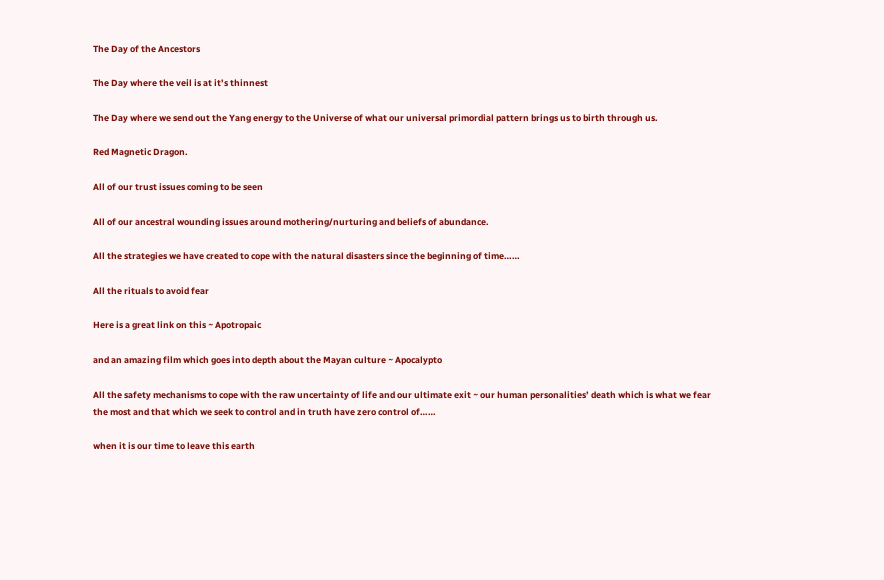The Day of the Ancestors

The Day where the veil is at it’s thinnest

The Day where we send out the Yang energy to the Universe of what our universal primordial pattern brings us to birth through us.

Red Magnetic Dragon.

All of our trust issues coming to be seen

All of our ancestral wounding issues around mothering/nurturing and beliefs of abundance.

All the strategies we have created to cope with the natural disasters since the beginning of time……

All the rituals to avoid fear

Here is a great link on this ~ Apotropaic

and an amazing film which goes into depth about the Mayan culture ~ Apocalypto

All the safety mechanisms to cope with the raw uncertainty of life and our ultimate exit ~ our human personalities’ death which is what we fear the most and that which we seek to control and in truth have zero control of……

when it is our time to leave this earth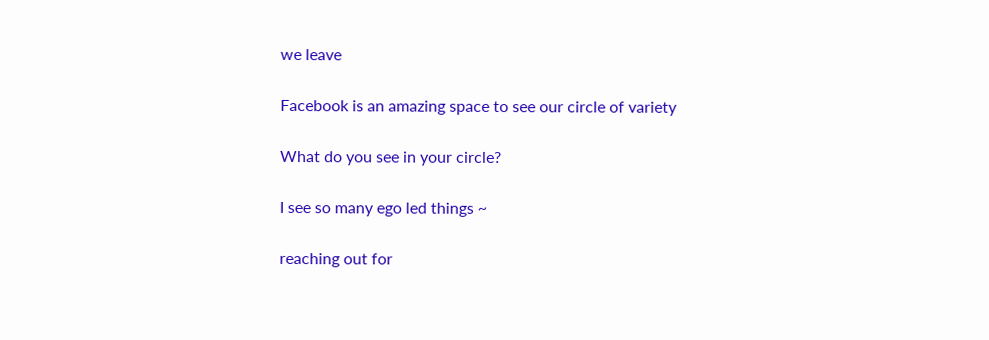we leave

Facebook is an amazing space to see our circle of variety

What do you see in your circle?

I see so many ego led things ~

reaching out for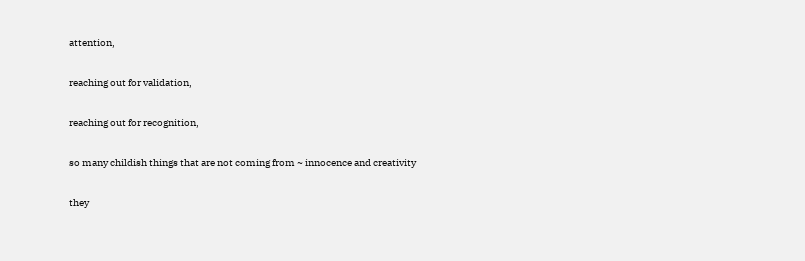attention,

reaching out for validation,

reaching out for recognition,

so many childish things that are not coming from ~ innocence and creativity

they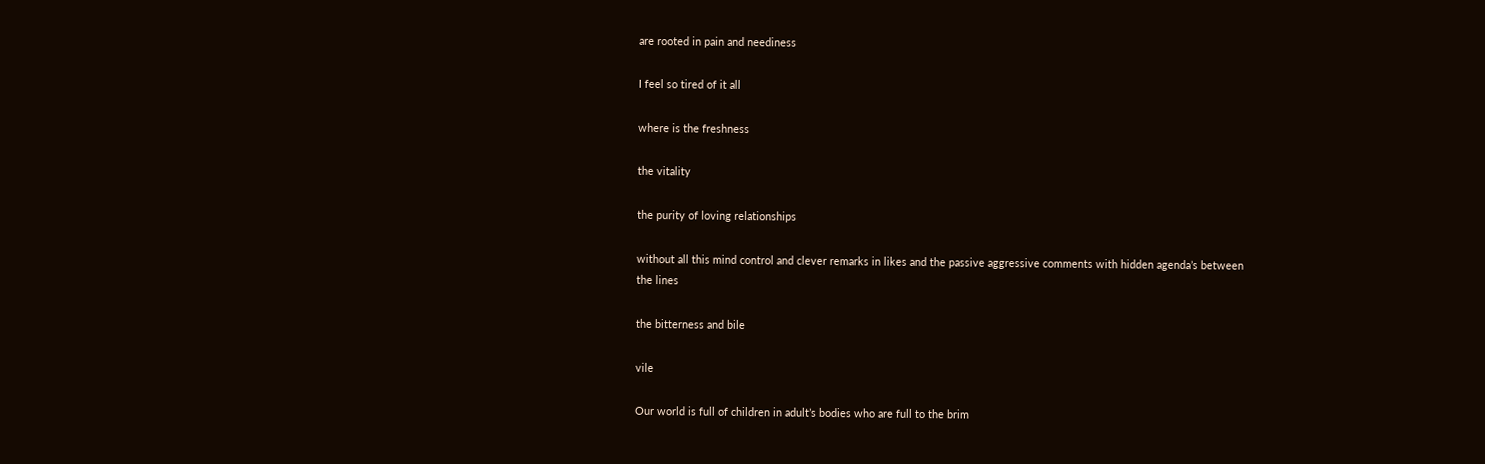are rooted in pain and neediness

I feel so tired of it all

where is the freshness

the vitality

the purity of loving relationships

without all this mind control and clever remarks in likes and the passive aggressive comments with hidden agenda’s between the lines

the bitterness and bile

vile

Our world is full of children in adult’s bodies who are full to the brim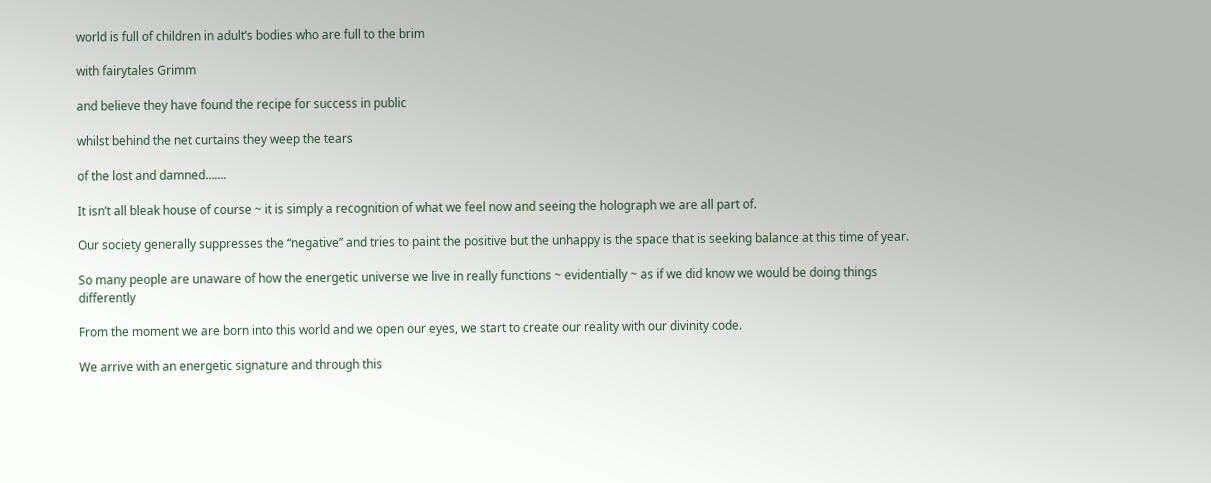world is full of children in adult’s bodies who are full to the brim

with fairytales Grimm

and believe they have found the recipe for success in public

whilst behind the net curtains they weep the tears

of the lost and damned…….

It isn’t all bleak house of course ~ it is simply a recognition of what we feel now and seeing the holograph we are all part of.

Our society generally suppresses the “negative” and tries to paint the positive but the unhappy is the space that is seeking balance at this time of year.

So many people are unaware of how the energetic universe we live in really functions ~ evidentially ~ as if we did know we would be doing things differently

From the moment we are born into this world and we open our eyes, we start to create our reality with our divinity code.

We arrive with an energetic signature and through this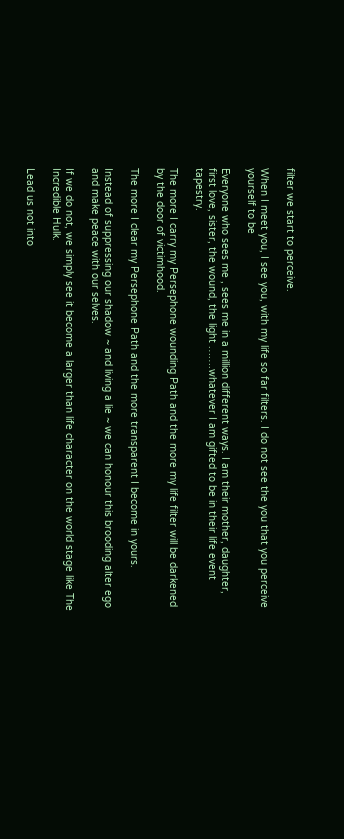filter we start to perceive.

When I meet you, I see you, with my life so far filters. I do not see the you that you perceive yourself to be

Everyone who sees me , sees me in a million different ways. I am their mother, daughter, first love, sister, the wound, the light …….whatever I am gifted to be in their life event tapestry.

The more I carry my Persephone wounding Path and the more my life filter will be darkened by the door of victimhood.

The more I clear my Persephone Path and the more transparent I become in yours.

Instead of suppressing our shadow ~ and living a lie ~ we can honour this brooding alter ego and make peace with our selves.

If we do not, we simply see it become a larger than life character on the world stage like The Incredible Hulk.

Lead us not into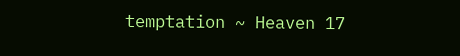temptation ~ Heaven 17